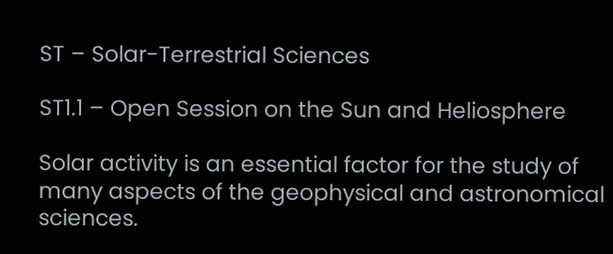ST – Solar-Terrestrial Sciences

ST1.1 – Open Session on the Sun and Heliosphere

Solar activity is an essential factor for the study of many aspects of the geophysical and astronomical sciences.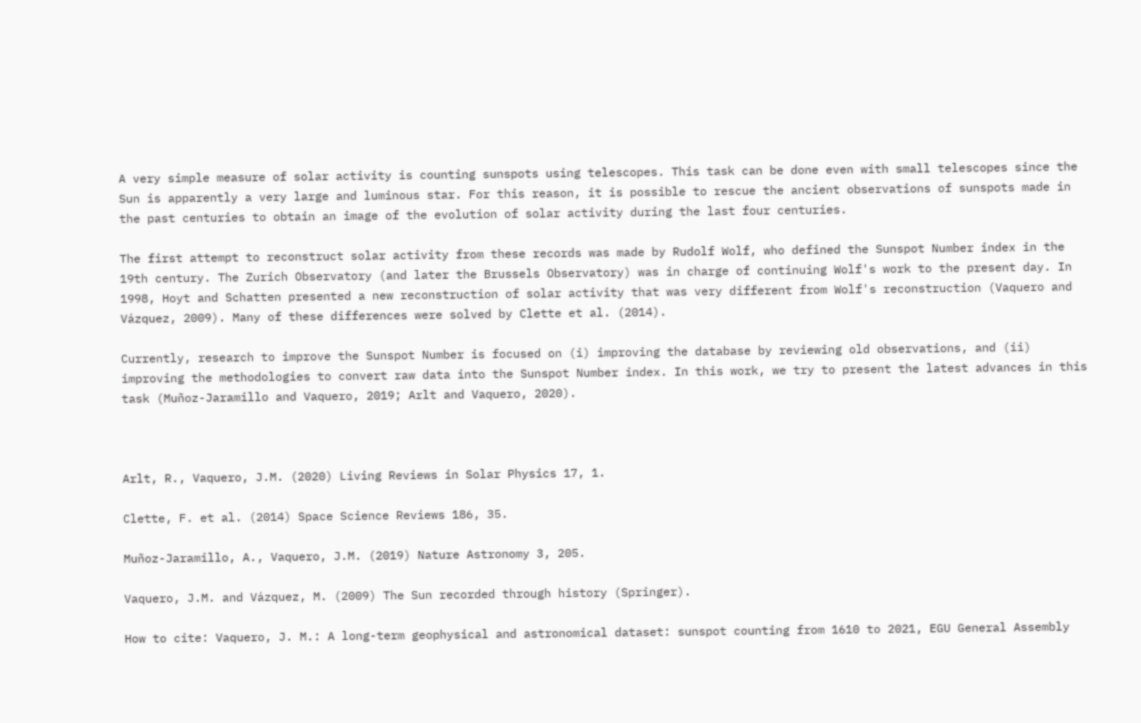A very simple measure of solar activity is counting sunspots using telescopes. This task can be done even with small telescopes since the Sun is apparently a very large and luminous star. For this reason, it is possible to rescue the ancient observations of sunspots made in the past centuries to obtain an image of the evolution of solar activity during the last four centuries.

The first attempt to reconstruct solar activity from these records was made by Rudolf Wolf, who defined the Sunspot Number index in the 19th century. The Zurich Observatory (and later the Brussels Observatory) was in charge of continuing Wolf's work to the present day. In 1998, Hoyt and Schatten presented a new reconstruction of solar activity that was very different from Wolf's reconstruction (Vaquero and Vázquez, 2009). Many of these differences were solved by Clette et al. (2014).

Currently, research to improve the Sunspot Number is focused on (i) improving the database by reviewing old observations, and (ii) improving the methodologies to convert raw data into the Sunspot Number index. In this work, we try to present the latest advances in this task (Muñoz-Jaramillo and Vaquero, 2019; Arlt and Vaquero, 2020).



Arlt, R., Vaquero, J.M. (2020) Living Reviews in Solar Physics 17, 1.

Clette, F. et al. (2014) Space Science Reviews 186, 35.

Muñoz-Jaramillo, A., Vaquero, J.M. (2019) Nature Astronomy 3, 205.

Vaquero, J.M. and Vázquez, M. (2009) The Sun recorded through history (Springer).

How to cite: Vaquero, J. M.: A long-term geophysical and astronomical dataset: sunspot counting from 1610 to 2021, EGU General Assembly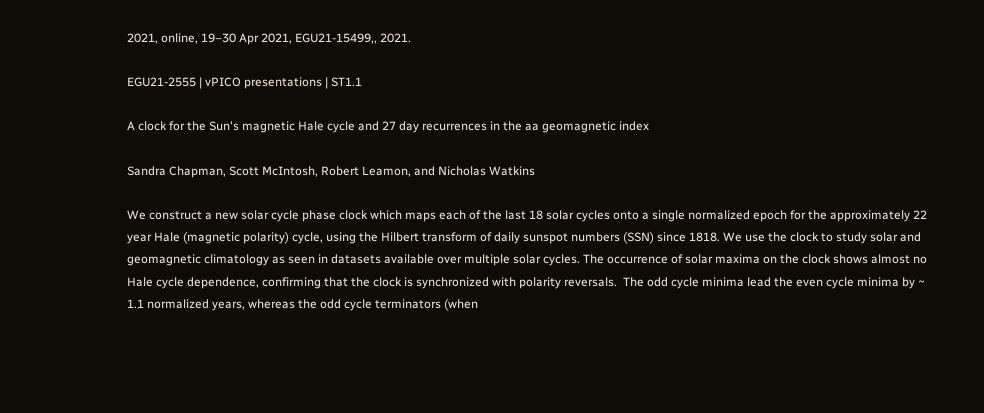2021, online, 19–30 Apr 2021, EGU21-15499,, 2021.

EGU21-2555 | vPICO presentations | ST1.1

A clock for the Sun's magnetic Hale cycle and 27 day recurrences in the aa geomagnetic index

Sandra Chapman, Scott McIntosh, Robert Leamon, and Nicholas Watkins

We construct a new solar cycle phase clock which maps each of the last 18 solar cycles onto a single normalized epoch for the approximately 22 year Hale (magnetic polarity) cycle, using the Hilbert transform of daily sunspot numbers (SSN) since 1818. We use the clock to study solar and geomagnetic climatology as seen in datasets available over multiple solar cycles. The occurrence of solar maxima on the clock shows almost no Hale cycle dependence, confirming that the clock is synchronized with polarity reversals.  The odd cycle minima lead the even cycle minima by ~ 1.1 normalized years, whereas the odd cycle terminators (when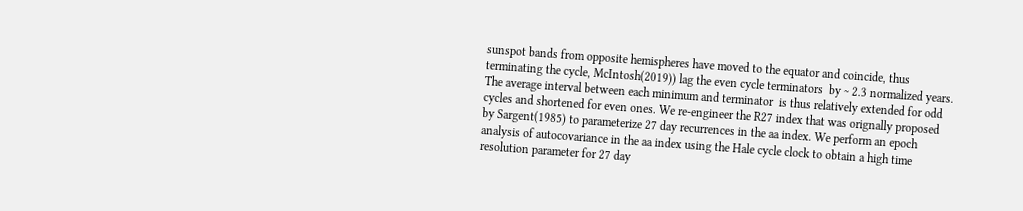sunspot bands from opposite hemispheres have moved to the equator and coincide, thus terminating the cycle, McIntosh(2019)) lag the even cycle terminators  by ~ 2.3 normalized years.  The average interval between each minimum and terminator  is thus relatively extended for odd cycles and shortened for even ones. We re-engineer the R27 index that was orignally proposed by Sargent(1985) to parameterize 27 day recurrences in the aa index. We perform an epoch analysis of autocovariance in the aa index using the Hale cycle clock to obtain a high time resolution parameter for 27 day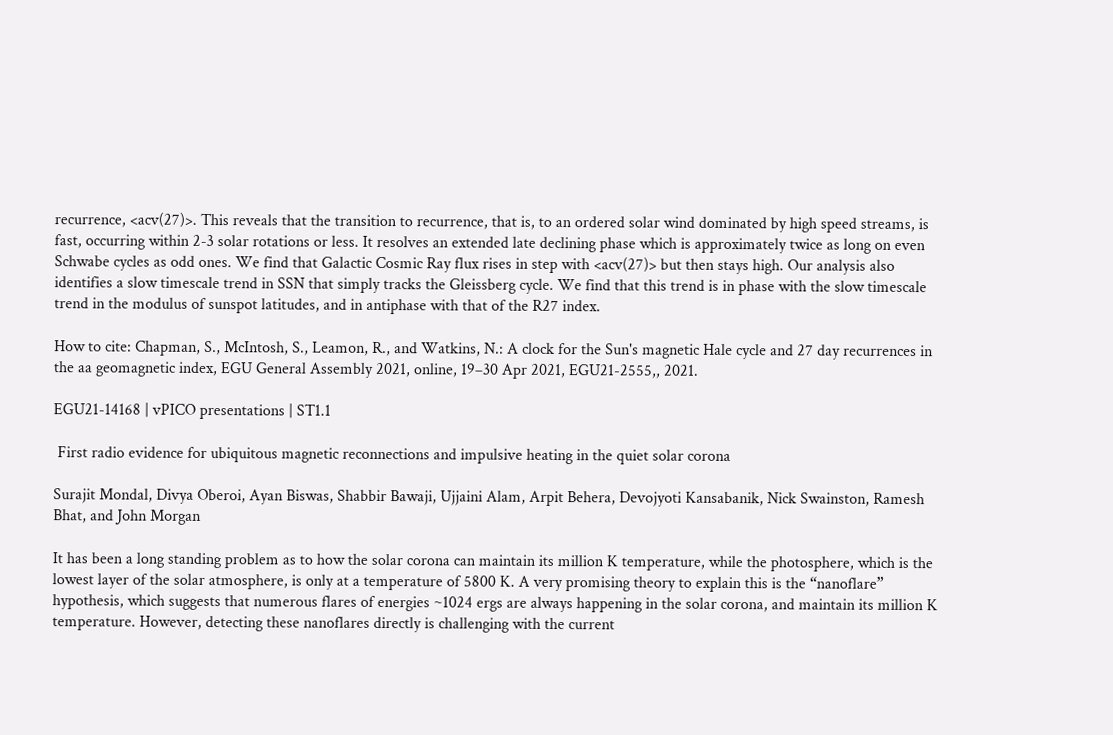recurrence, <acv(27)>. This reveals that the transition to recurrence, that is, to an ordered solar wind dominated by high speed streams, is fast, occurring within 2-3 solar rotations or less. It resolves an extended late declining phase which is approximately twice as long on even Schwabe cycles as odd ones. We find that Galactic Cosmic Ray flux rises in step with <acv(27)> but then stays high. Our analysis also identifies a slow timescale trend in SSN that simply tracks the Gleissberg cycle. We find that this trend is in phase with the slow timescale trend in the modulus of sunspot latitudes, and in antiphase with that of the R27 index.

How to cite: Chapman, S., McIntosh, S., Leamon, R., and Watkins, N.: A clock for the Sun's magnetic Hale cycle and 27 day recurrences in the aa geomagnetic index, EGU General Assembly 2021, online, 19–30 Apr 2021, EGU21-2555,, 2021.

EGU21-14168 | vPICO presentations | ST1.1

 First radio evidence for ubiquitous magnetic reconnections and impulsive heating in the quiet solar corona

Surajit Mondal, Divya Oberoi, Ayan Biswas, Shabbir Bawaji, Ujjaini Alam, Arpit Behera, Devojyoti Kansabanik, Nick Swainston, Ramesh Bhat, and John Morgan

It has been a long standing problem as to how the solar corona can maintain its million K temperature, while the photosphere, which is the lowest layer of the solar atmosphere, is only at a temperature of 5800 K. A very promising theory to explain this is the “nanoflare” hypothesis, which suggests that numerous flares of energies ~1024 ergs are always happening in the solar corona, and maintain its million K temperature. However, detecting these nanoflares directly is challenging with the current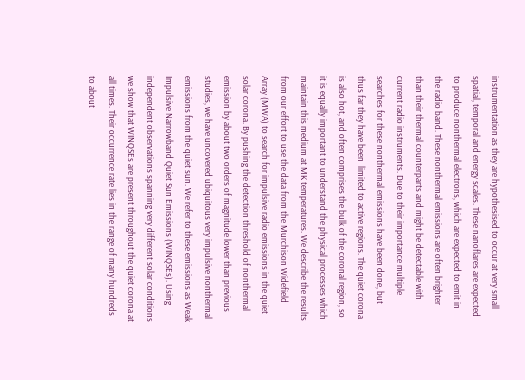instrumentation as they are hypothesised to occur at very small spatial, temporal and energy scales. These nanoflares are expected to produce nonthermal electrons, which are expected to emit in the radio band. These nonthermal emissions are often brighter than their thermal counterparts and might be detectable with current radio instruments. Due to their importance multiple searches for these nonthermal emissions have been done, but thus far they have been  limited to active regions. The quiet corona is also hot, and often comprises the bulk of the coronal region, so it is equally important to understand the physical processes which maintain this medium at MK temperatures. We describe the results from our effort to use the data from the Murchison Widefield Array (MWA) to search for impulsive radio emissions in the quiet solar corona. By pushing the detection threshold of nonthermal emission by about two orders of magnitude lower than previous studies, we have uncovered ubiquitous very impulsive nonthermal emissions from the quiet sun. We refer to these emissions as Weak Impulsive Narrowband Quiet Sun Emissions (WINQSEs). Using independent observations spanning very different solar conditions we show that WINQSEs are present throughout the quiet corona at all times. Their occurrence rate lies in the range of many hundreds to about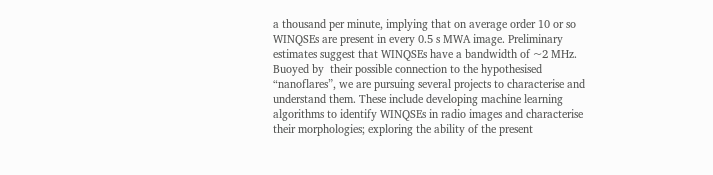a thousand per minute, implying that on average order 10 or so WINQSEs are present in every 0.5 s MWA image. Preliminary estimates suggest that WINQSEs have a bandwidth of ~2 MHz. Buoyed by  their possible connection to the hypothesised “nanoflares”, we are pursuing several projects to characterise and understand them. These include developing machine learning algorithms to identify WINQSEs in radio images and characterise their morphologies; exploring the ability of the present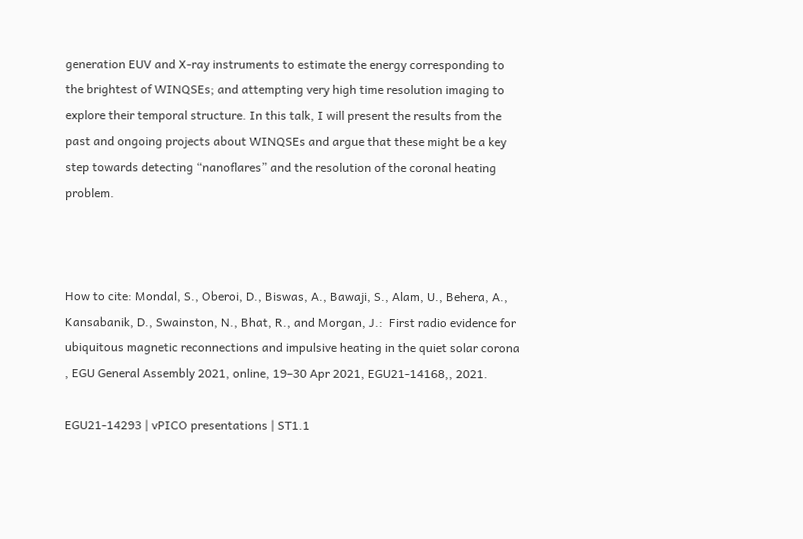generation EUV and X-ray instruments to estimate the energy corresponding to the brightest of WINQSEs; and attempting very high time resolution imaging to explore their temporal structure. In this talk, I will present the results from the past and ongoing projects about WINQSEs and argue that these might be a key step towards detecting “nanoflares” and the resolution of the coronal heating problem.



How to cite: Mondal, S., Oberoi, D., Biswas, A., Bawaji, S., Alam, U., Behera, A., Kansabanik, D., Swainston, N., Bhat, R., and Morgan, J.:  First radio evidence for ubiquitous magnetic reconnections and impulsive heating in the quiet solar corona , EGU General Assembly 2021, online, 19–30 Apr 2021, EGU21-14168,, 2021.

EGU21-14293 | vPICO presentations | ST1.1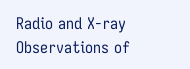Radio and X-ray Observations of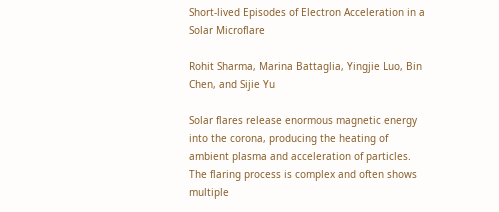Short-lived Episodes of Electron Acceleration in a Solar Microflare

Rohit Sharma, Marina Battaglia, Yingjie Luo, Bin Chen, and Sijie Yu

Solar flares release enormous magnetic energy into the corona, producing the heating of ambient plasma and acceleration of particles. The flaring process is complex and often shows multiple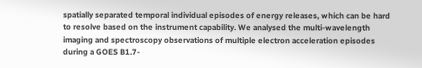spatially separated temporal individual episodes of energy releases, which can be hard to resolve based on the instrument capability. We analysed the multi-wavelength imaging and spectroscopy observations of multiple electron acceleration episodes during a GOES B1.7-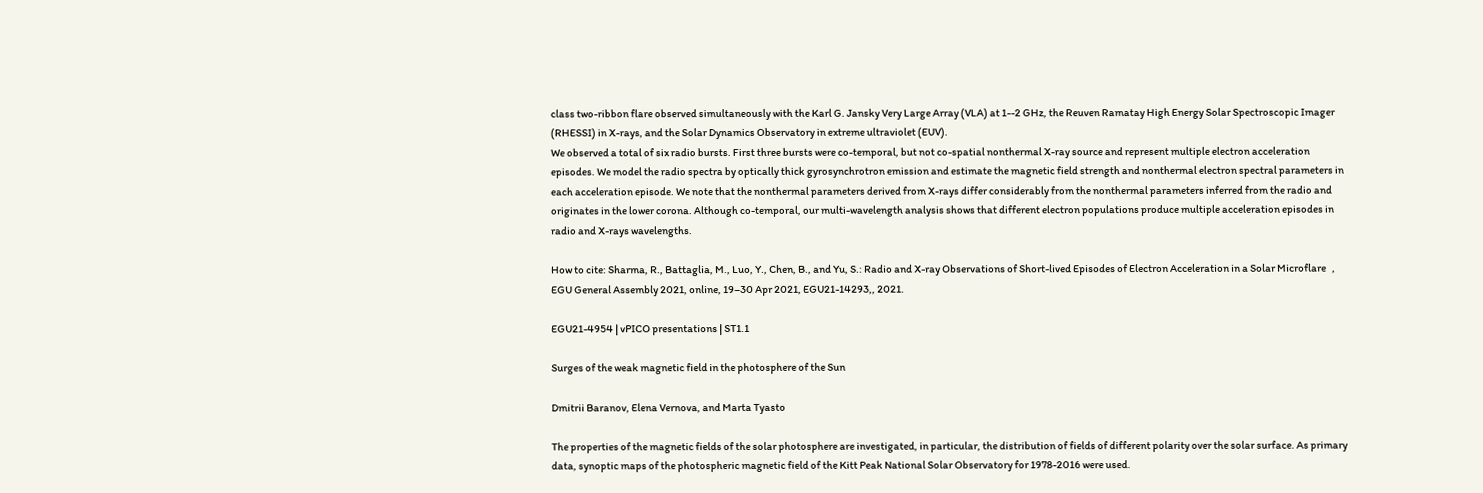class two-ribbon flare observed simultaneously with the Karl G. Jansky Very Large Array (VLA) at 1--2 GHz, the Reuven Ramatay High Energy Solar Spectroscopic Imager (RHESSI) in X-rays, and the Solar Dynamics Observatory in extreme ultraviolet (EUV).
We observed a total of six radio bursts. First three bursts were co-temporal, but not co-spatial nonthermal X-ray source and represent multiple electron acceleration episodes. We model the radio spectra by optically thick gyrosynchrotron emission and estimate the magnetic field strength and nonthermal electron spectral parameters in each acceleration episode. We note that the nonthermal parameters derived from X-rays differ considerably from the nonthermal parameters inferred from the radio and originates in the lower corona. Although co-temporal, our multi-wavelength analysis shows that different electron populations produce multiple acceleration episodes in radio and X-rays wavelengths.

How to cite: Sharma, R., Battaglia, M., Luo, Y., Chen, B., and Yu, S.: Radio and X-ray Observations of Short-lived Episodes of Electron Acceleration in a Solar Microflare   , EGU General Assembly 2021, online, 19–30 Apr 2021, EGU21-14293,, 2021.

EGU21-4954 | vPICO presentations | ST1.1

Surges of the weak magnetic field in the photosphere of the Sun

Dmitrii Baranov, Elena Vernova, and Marta Tyasto

The properties of the magnetic fields of the solar photosphere are investigated, in particular, the distribution of fields of different polarity over the solar surface. As primary data, synoptic maps of the photospheric magnetic field of the Kitt Peak National Solar Observatory for 1978-2016 were used.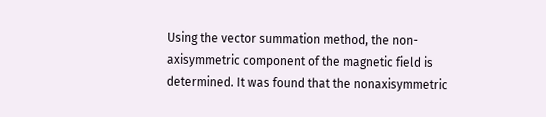Using the vector summation method, the non-axisymmetric component of the magnetic field is determined. It was found that the nonaxisymmetric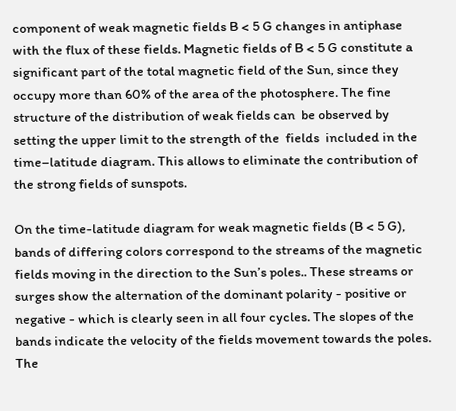component of weak magnetic fields B < 5 G changes in antiphase with the flux of these fields. Magnetic fields of B < 5 G constitute a significant part of the total magnetic field of the Sun, since they occupy more than 60% of the area of the photosphere. The fine structure of the distribution of weak fields can  be observed by setting the upper limit to the strength of the  fields  included in the time–latitude diagram. This allows to eliminate the contribution of the strong fields of sunspots.

On the time-latitude diagram for weak magnetic fields (B < 5 G), bands of differing colors correspond to the streams of the magnetic fields moving in the direction to the Sun’s poles.. These streams or surges show the alternation of the dominant polarity - positive or negative - which is clearly seen in all four cycles. The slopes of the bands indicate the velocity of the fields movement towards the poles. The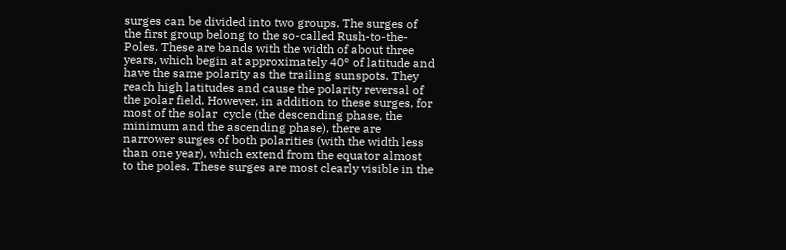surges can be divided into two groups. The surges of the first group belong to the so-called Rush-to-the-Poles. These are bands with the width of about three years, which begin at approximately 40° of latitude and have the same polarity as the trailing sunspots. They reach high latitudes and cause the polarity reversal of the polar field. However, in addition to these surges, for most of the solar  cycle (the descending phase, the minimum and the ascending phase), there are narrower surges of both polarities (with the width less than one year), which extend from the equator almost to the poles. These surges are most clearly visible in the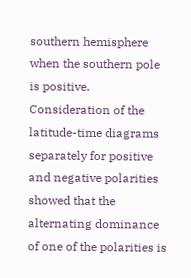southern hemisphere when the southern pole is positive. Consideration of the latitude-time diagrams separately for positive and negative polarities showed that the alternating dominance of one of the polarities is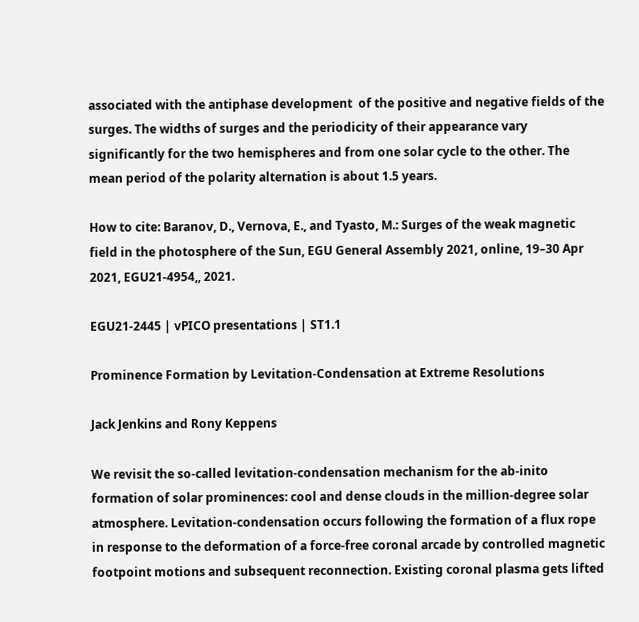associated with the antiphase development  of the positive and negative fields of the surges. The widths of surges and the periodicity of their appearance vary significantly for the two hemispheres and from one solar cycle to the other. The mean period of the polarity alternation is about 1.5 years.

How to cite: Baranov, D., Vernova, E., and Tyasto, M.: Surges of the weak magnetic field in the photosphere of the Sun, EGU General Assembly 2021, online, 19–30 Apr 2021, EGU21-4954,, 2021.

EGU21-2445 | vPICO presentations | ST1.1

Prominence Formation by Levitation-Condensation at Extreme Resolutions

Jack Jenkins and Rony Keppens

We revisit the so-called levitation-condensation mechanism for the ab-inito formation of solar prominences: cool and dense clouds in the million-degree solar atmosphere. Levitation-condensation occurs following the formation of a flux rope in response to the deformation of a force-free coronal arcade by controlled magnetic footpoint motions and subsequent reconnection. Existing coronal plasma gets lifted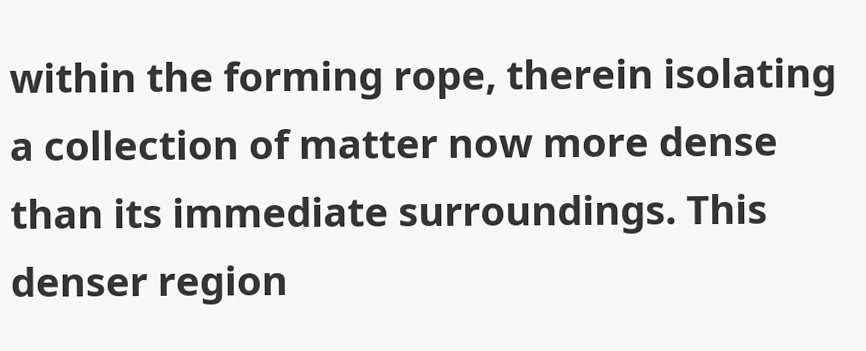within the forming rope, therein isolating a collection of matter now more dense than its immediate surroundings. This denser region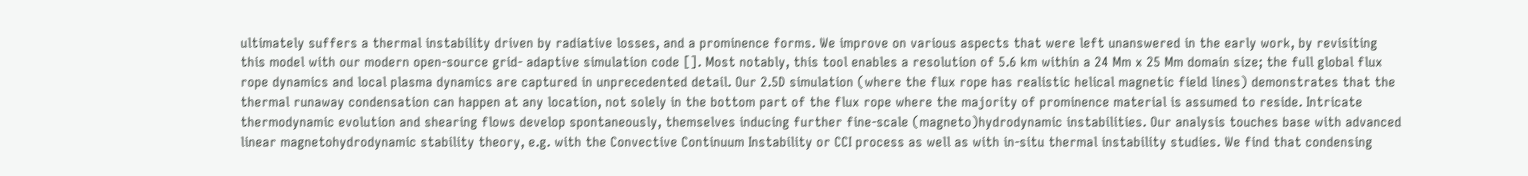ultimately suffers a thermal instability driven by radiative losses, and a prominence forms. We improve on various aspects that were left unanswered in the early work, by revisiting this model with our modern open-source grid- adaptive simulation code []. Most notably, this tool enables a resolution of 5.6 km within a 24 Mm x 25 Mm domain size; the full global flux rope dynamics and local plasma dynamics are captured in unprecedented detail. Our 2.5D simulation (where the flux rope has realistic helical magnetic field lines) demonstrates that the thermal runaway condensation can happen at any location, not solely in the bottom part of the flux rope where the majority of prominence material is assumed to reside. Intricate thermodynamic evolution and shearing flows develop spontaneously, themselves inducing further fine-scale (magneto)hydrodynamic instabilities. Our analysis touches base with advanced linear magnetohydrodynamic stability theory, e.g. with the Convective Continuum Instability or CCI process as well as with in-situ thermal instability studies. We find that condensing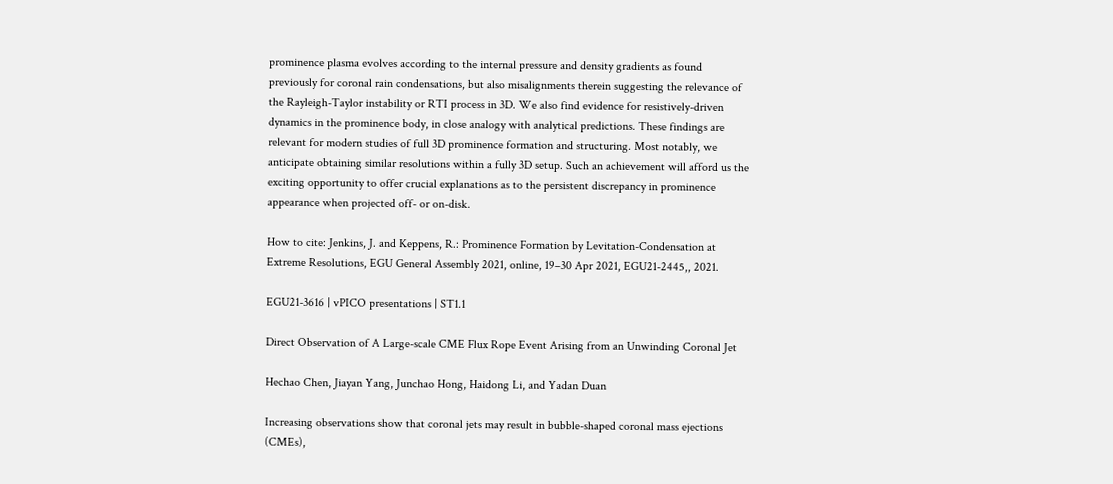prominence plasma evolves according to the internal pressure and density gradients as found previously for coronal rain condensations, but also misalignments therein suggesting the relevance of the Rayleigh-Taylor instability or RTI process in 3D. We also find evidence for resistively-driven dynamics in the prominence body, in close analogy with analytical predictions. These findings are relevant for modern studies of full 3D prominence formation and structuring. Most notably, we anticipate obtaining similar resolutions within a fully 3D setup. Such an achievement will afford us the exciting opportunity to offer crucial explanations as to the persistent discrepancy in prominence appearance when projected off- or on-disk.

How to cite: Jenkins, J. and Keppens, R.: Prominence Formation by Levitation-Condensation at Extreme Resolutions, EGU General Assembly 2021, online, 19–30 Apr 2021, EGU21-2445,, 2021.

EGU21-3616 | vPICO presentations | ST1.1

Direct Observation of A Large-scale CME Flux Rope Event Arising from an Unwinding Coronal Jet

Hechao Chen, Jiayan Yang, Junchao Hong, Haidong Li, and Yadan Duan

Increasing observations show that coronal jets may result in bubble-shaped coronal mass ejections (CMEs),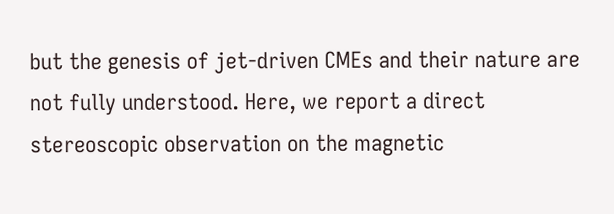but the genesis of jet-driven CMEs and their nature are not fully understood. Here, we report a direct stereoscopic observation on the magnetic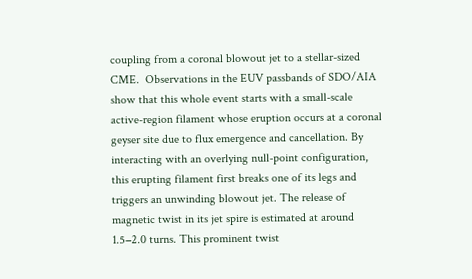coupling from a coronal blowout jet to a stellar-sized CME.  Observations in the EUV passbands of SDO/AIA show that this whole event starts with a small-scale active-region filament whose eruption occurs at a coronal geyser site due to flux emergence and cancellation. By interacting with an overlying null-point configuration, this erupting filament first breaks one of its legs and triggers an unwinding blowout jet. The release of magnetic twist in its jet spire is estimated at around 1.5−2.0 turns. This prominent twist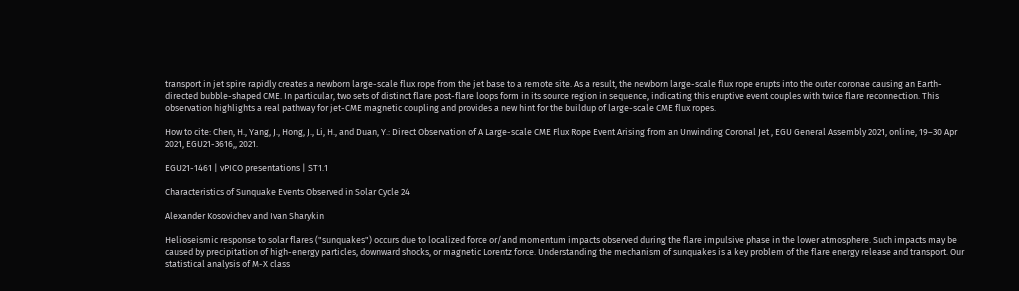transport in jet spire rapidly creates a newborn large-scale flux rope from the jet base to a remote site. As a result, the newborn large-scale flux rope erupts into the outer coronae causing an Earth-directed bubble-shaped CME. In particular, two sets of distinct flare post-flare loops form in its source region in sequence, indicating this eruptive event couples with twice flare reconnection. This observation highlights a real pathway for jet-CME magnetic coupling and provides a new hint for the buildup of large-scale CME flux ropes.

How to cite: Chen, H., Yang, J., Hong, J., Li, H., and Duan, Y.: Direct Observation of A Large-scale CME Flux Rope Event Arising from an Unwinding Coronal Jet , EGU General Assembly 2021, online, 19–30 Apr 2021, EGU21-3616,, 2021.

EGU21-1461 | vPICO presentations | ST1.1

Characteristics of Sunquake Events Observed in Solar Cycle 24

Alexander Kosovichev and Ivan Sharykin

Helioseismic response to solar flares ("sunquakes") occurs due to localized force or/and momentum impacts observed during the flare impulsive phase in the lower atmosphere. Such impacts may be caused by precipitation of high-energy particles, downward shocks, or magnetic Lorentz force. Understanding the mechanism of sunquakes is a key problem of the flare energy release and transport. Our statistical analysis of M-X class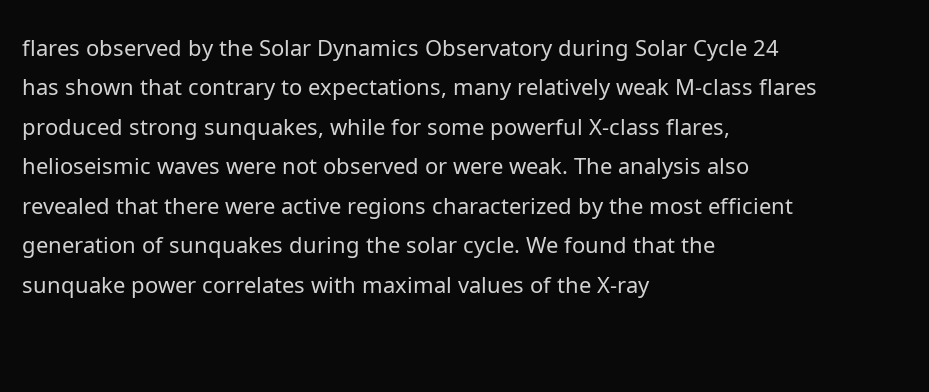flares observed by the Solar Dynamics Observatory during Solar Cycle 24 has shown that contrary to expectations, many relatively weak M-class flares produced strong sunquakes, while for some powerful X-class flares, helioseismic waves were not observed or were weak. The analysis also revealed that there were active regions characterized by the most efficient generation of sunquakes during the solar cycle. We found that the sunquake power correlates with maximal values of the X-ray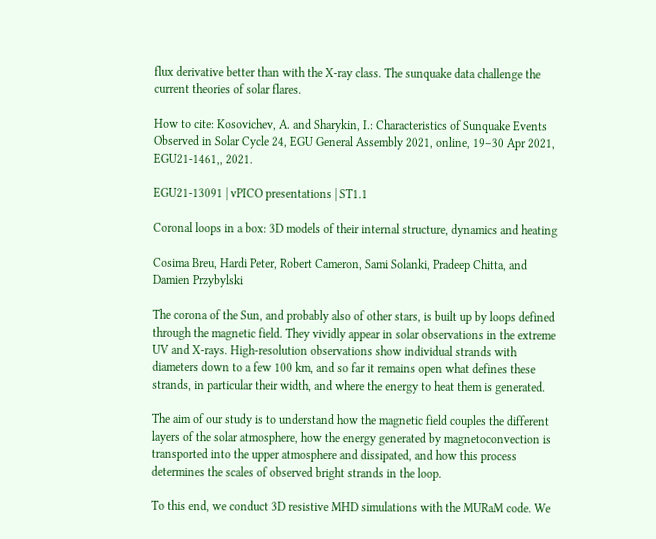flux derivative better than with the X-ray class. The sunquake data challenge the current theories of solar flares.

How to cite: Kosovichev, A. and Sharykin, I.: Characteristics of Sunquake Events Observed in Solar Cycle 24, EGU General Assembly 2021, online, 19–30 Apr 2021, EGU21-1461,, 2021.

EGU21-13091 | vPICO presentations | ST1.1

Coronal loops in a box: 3D models of their internal structure, dynamics and heating

Cosima Breu, Hardi Peter, Robert Cameron, Sami Solanki, Pradeep Chitta, and Damien Przybylski

The corona of the Sun, and probably also of other stars, is built up by loops defined through the magnetic field. They vividly appear in solar observations in the extreme UV and X-rays. High-resolution observations show individual strands with diameters down to a few 100 km, and so far it remains open what defines these strands, in particular their width, and where the energy to heat them is generated.

The aim of our study is to understand how the magnetic field couples the different layers of the solar atmosphere, how the energy generated by magnetoconvection is transported into the upper atmosphere and dissipated, and how this process determines the scales of observed bright strands in the loop.

To this end, we conduct 3D resistive MHD simulations with the MURaM code. We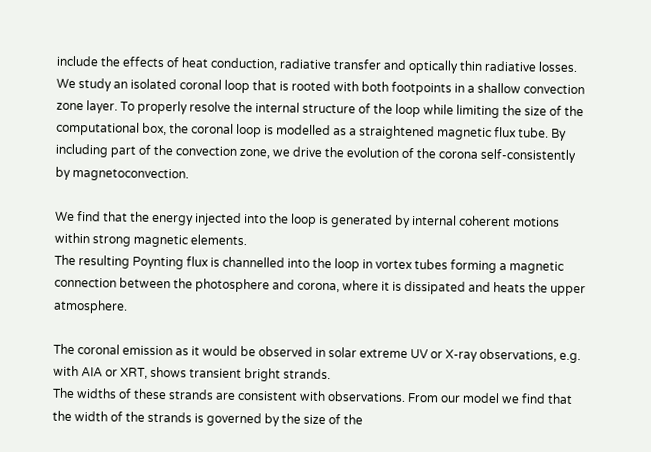include the effects of heat conduction, radiative transfer and optically thin radiative losses.
We study an isolated coronal loop that is rooted with both footpoints in a shallow convection zone layer. To properly resolve the internal structure of the loop while limiting the size of the computational box, the coronal loop is modelled as a straightened magnetic flux tube. By including part of the convection zone, we drive the evolution of the corona self-consistently by magnetoconvection.

We find that the energy injected into the loop is generated by internal coherent motions within strong magnetic elements.
The resulting Poynting flux is channelled into the loop in vortex tubes forming a magnetic connection between the photosphere and corona, where it is dissipated and heats the upper atmosphere.

The coronal emission as it would be observed in solar extreme UV or X-ray observations, e.g. with AIA or XRT, shows transient bright strands.
The widths of these strands are consistent with observations. From our model we find that the width of the strands is governed by the size of the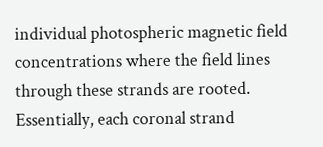individual photospheric magnetic field concentrations where the field lines through these strands are rooted. Essentially, each coronal strand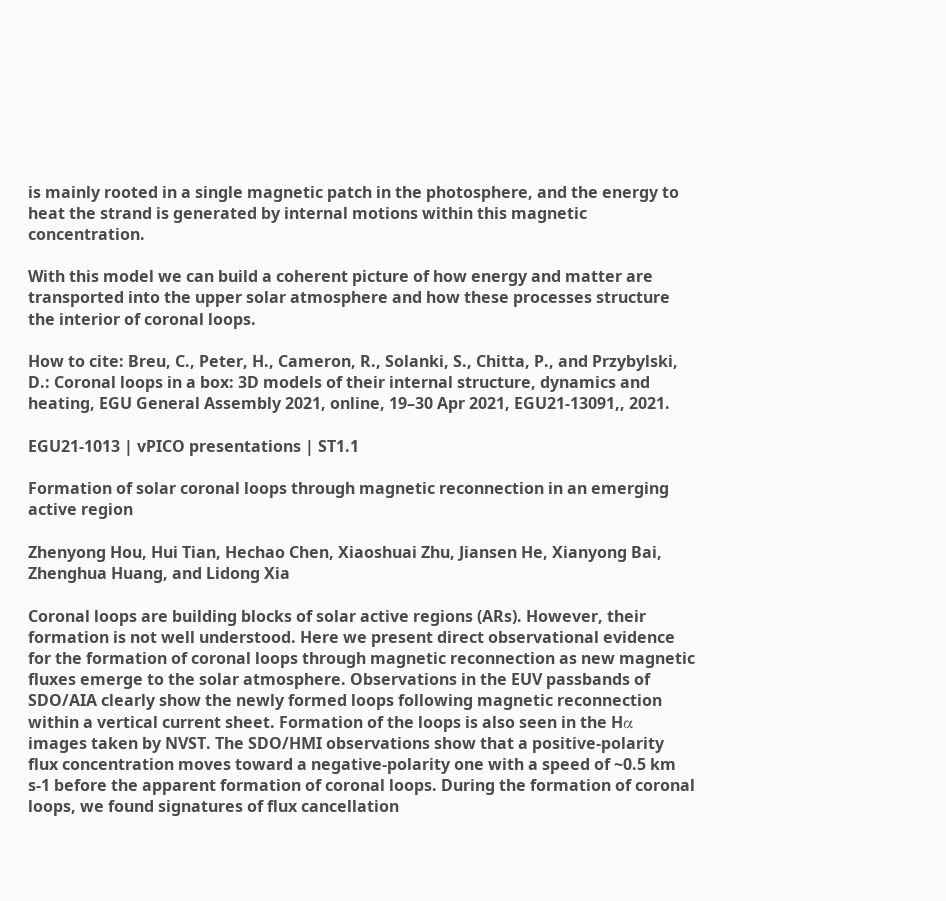is mainly rooted in a single magnetic patch in the photosphere, and the energy to heat the strand is generated by internal motions within this magnetic concentration.

With this model we can build a coherent picture of how energy and matter are transported into the upper solar atmosphere and how these processes structure the interior of coronal loops.

How to cite: Breu, C., Peter, H., Cameron, R., Solanki, S., Chitta, P., and Przybylski, D.: Coronal loops in a box: 3D models of their internal structure, dynamics and heating, EGU General Assembly 2021, online, 19–30 Apr 2021, EGU21-13091,, 2021.

EGU21-1013 | vPICO presentations | ST1.1

Formation of solar coronal loops through magnetic reconnection in an emerging active region

Zhenyong Hou, Hui Tian, Hechao Chen, Xiaoshuai Zhu, Jiansen He, Xianyong Bai, Zhenghua Huang, and Lidong Xia

Coronal loops are building blocks of solar active regions (ARs). However, their formation is not well understood. Here we present direct observational evidence for the formation of coronal loops through magnetic reconnection as new magnetic fluxes emerge to the solar atmosphere. Observations in the EUV passbands of SDO/AIA clearly show the newly formed loops following magnetic reconnection within a vertical current sheet. Formation of the loops is also seen in the Hα images taken by NVST. The SDO/HMI observations show that a positive-polarity flux concentration moves toward a negative-polarity one with a speed of ~0.5 km s-1 before the apparent formation of coronal loops. During the formation of coronal loops, we found signatures of flux cancellation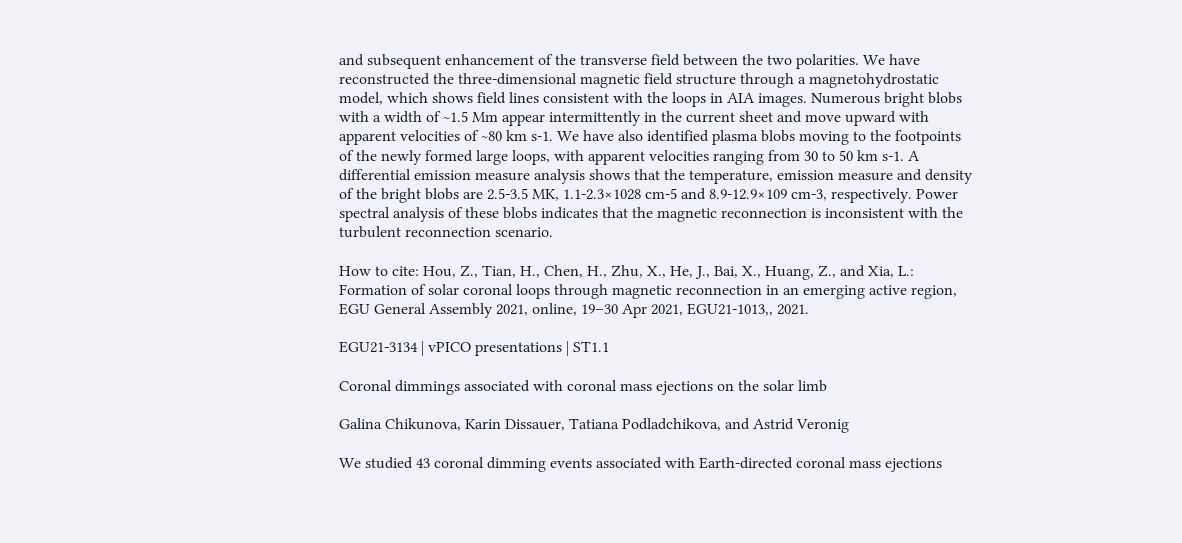and subsequent enhancement of the transverse field between the two polarities. We have reconstructed the three-dimensional magnetic field structure through a magnetohydrostatic model, which shows field lines consistent with the loops in AIA images. Numerous bright blobs with a width of ~1.5 Mm appear intermittently in the current sheet and move upward with apparent velocities of ~80 km s-1. We have also identified plasma blobs moving to the footpoints of the newly formed large loops, with apparent velocities ranging from 30 to 50 km s-1. A differential emission measure analysis shows that the temperature, emission measure and density of the bright blobs are 2.5-3.5 MK, 1.1-2.3×1028 cm-5 and 8.9-12.9×109 cm-3, respectively. Power spectral analysis of these blobs indicates that the magnetic reconnection is inconsistent with the turbulent reconnection scenario.

How to cite: Hou, Z., Tian, H., Chen, H., Zhu, X., He, J., Bai, X., Huang, Z., and Xia, L.: Formation of solar coronal loops through magnetic reconnection in an emerging active region, EGU General Assembly 2021, online, 19–30 Apr 2021, EGU21-1013,, 2021.

EGU21-3134 | vPICO presentations | ST1.1

Coronal dimmings associated with coronal mass ejections on the solar limb

Galina Chikunova, Karin Dissauer, Tatiana Podladchikova, and Astrid Veronig

We studied 43 coronal dimming events associated with Earth-directed coronal mass ejections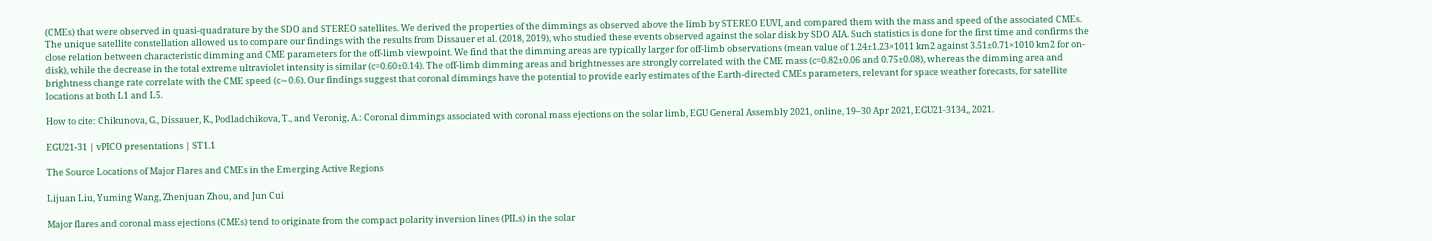(CMEs) that were observed in quasi-quadrature by the SDO and STEREO satellites. We derived the properties of the dimmings as observed above the limb by STEREO EUVI, and compared them with the mass and speed of the associated CMEs. The unique satellite constellation allowed us to compare our findings with the results from Dissauer et al. (2018, 2019), who studied these events observed against the solar disk by SDO AIA. Such statistics is done for the first time and confirms the close relation between characteristic dimming and CME parameters for the off-limb viewpoint. We find that the dimming areas are typically larger for off-limb observations (mean value of 1.24±1.23×1011 km2 against 3.51±0.71×1010 km2 for on-disk), while the decrease in the total extreme ultraviolet intensity is similar (c=0.60±0.14). The off-limb dimming areas and brightnesses are strongly correlated with the CME mass (c=0.82±0.06 and 0.75±0.08), whereas the dimming area and brightness change rate correlate with the CME speed (c∼0.6). Our findings suggest that coronal dimmings have the potential to provide early estimates of the Earth-directed CMEs parameters, relevant for space weather forecasts, for satellite locations at both L1 and L5.

How to cite: Chikunova, G., Dissauer, K., Podladchikova, T., and Veronig, A.: Coronal dimmings associated with coronal mass ejections on the solar limb, EGU General Assembly 2021, online, 19–30 Apr 2021, EGU21-3134,, 2021.

EGU21-31 | vPICO presentations | ST1.1

The Source Locations of Major Flares and CMEs in the Emerging Active Regions

Lijuan Liu, Yuming Wang, Zhenjuan Zhou, and Jun Cui

Major flares and coronal mass ejections (CMEs) tend to originate from the compact polarity inversion lines (PILs) in the solar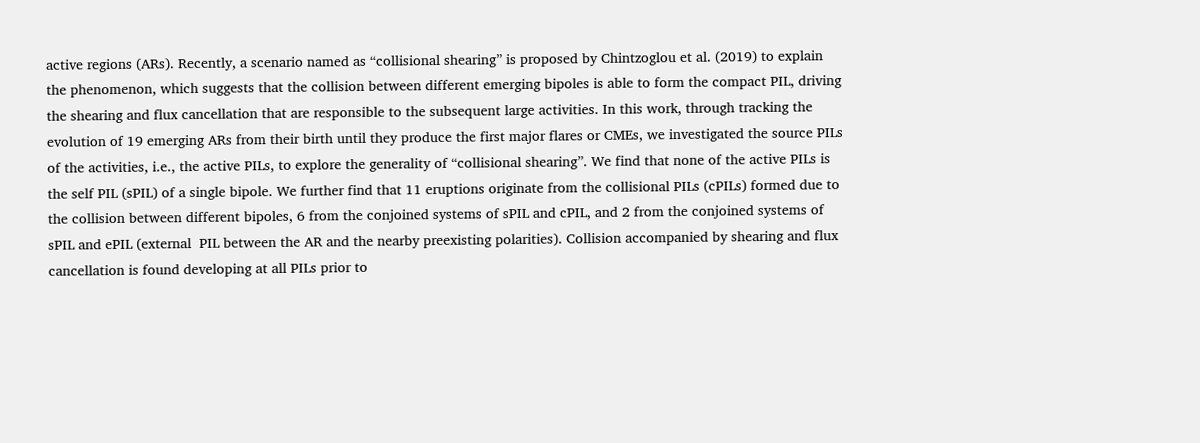active regions (ARs). Recently, a scenario named as “collisional shearing” is proposed by Chintzoglou et al. (2019) to explain the phenomenon, which suggests that the collision between different emerging bipoles is able to form the compact PIL, driving the shearing and flux cancellation that are responsible to the subsequent large activities. In this work, through tracking the evolution of 19 emerging ARs from their birth until they produce the first major flares or CMEs, we investigated the source PILs of the activities, i.e., the active PILs, to explore the generality of “collisional shearing”. We find that none of the active PILs is the self PIL (sPIL) of a single bipole. We further find that 11 eruptions originate from the collisional PILs (cPILs) formed due to the collision between different bipoles, 6 from the conjoined systems of sPIL and cPIL, and 2 from the conjoined systems of sPIL and ePIL (external  PIL between the AR and the nearby preexisting polarities). Collision accompanied by shearing and flux cancellation is found developing at all PILs prior to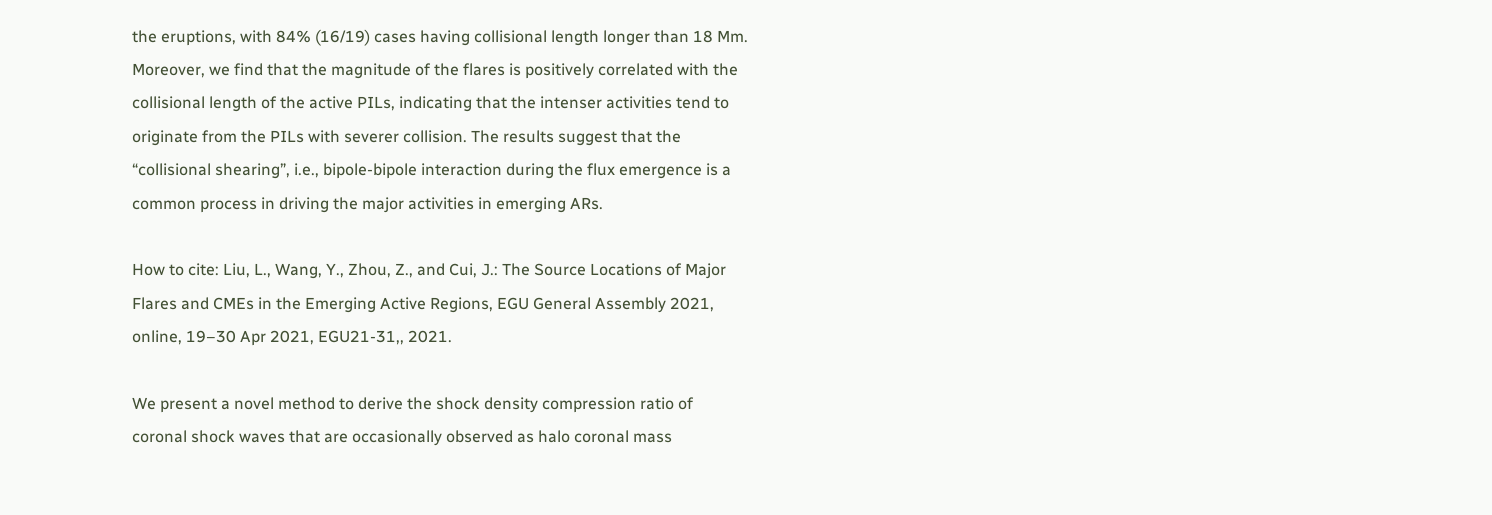the eruptions, with 84% (16/19) cases having collisional length longer than 18 Mm. Moreover, we find that the magnitude of the flares is positively correlated with the collisional length of the active PILs, indicating that the intenser activities tend to originate from the PILs with severer collision. The results suggest that the “collisional shearing”, i.e., bipole-bipole interaction during the flux emergence is a common process in driving the major activities in emerging ARs.

How to cite: Liu, L., Wang, Y., Zhou, Z., and Cui, J.: The Source Locations of Major Flares and CMEs in the Emerging Active Regions, EGU General Assembly 2021, online, 19–30 Apr 2021, EGU21-31,, 2021.

We present a novel method to derive the shock density compression ratio of coronal shock waves that are occasionally observed as halo coronal mass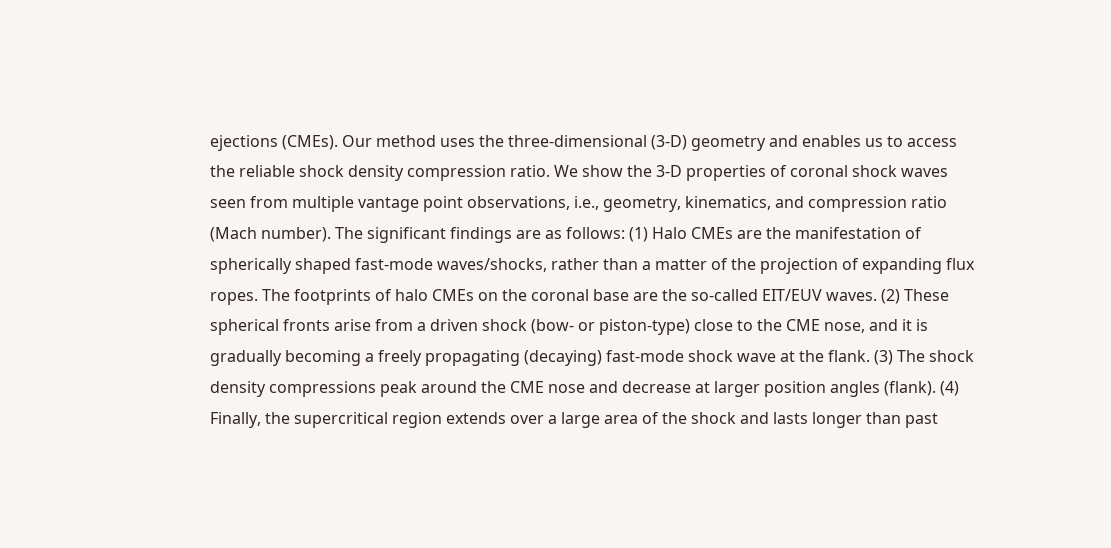ejections (CMEs). Our method uses the three-dimensional (3-D) geometry and enables us to access the reliable shock density compression ratio. We show the 3-D properties of coronal shock waves seen from multiple vantage point observations, i.e., geometry, kinematics, and compression ratio (Mach number). The significant findings are as follows: (1) Halo CMEs are the manifestation of spherically shaped fast-mode waves/shocks, rather than a matter of the projection of expanding flux ropes. The footprints of halo CMEs on the coronal base are the so-called EIT/EUV waves. (2) These spherical fronts arise from a driven shock (bow- or piston-type) close to the CME nose, and it is gradually becoming a freely propagating (decaying) fast-mode shock wave at the flank. (3) The shock density compressions peak around the CME nose and decrease at larger position angles (flank). (4) Finally, the supercritical region extends over a large area of the shock and lasts longer than past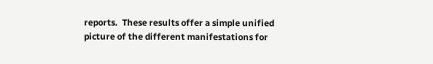reports.  These results offer a simple unified picture of the different manifestations for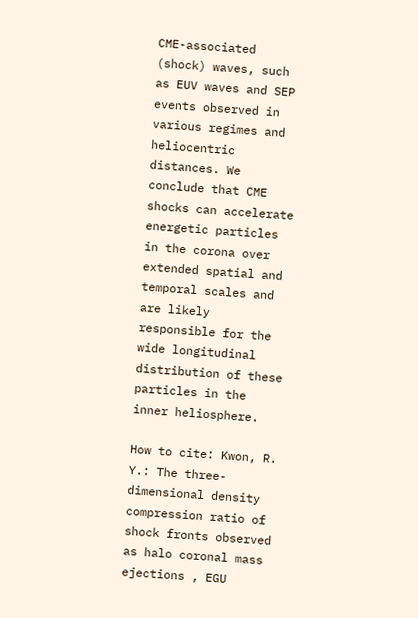CME-associated (shock) waves, such as EUV waves and SEP events observed in various regimes and heliocentric distances. We conclude that CME shocks can accelerate energetic particles in the corona over extended spatial and temporal scales and are likely responsible for the wide longitudinal distribution of these particles in the inner heliosphere.

How to cite: Kwon, R. Y.: The three-dimensional density compression ratio of shock fronts observed as halo coronal mass ejections , EGU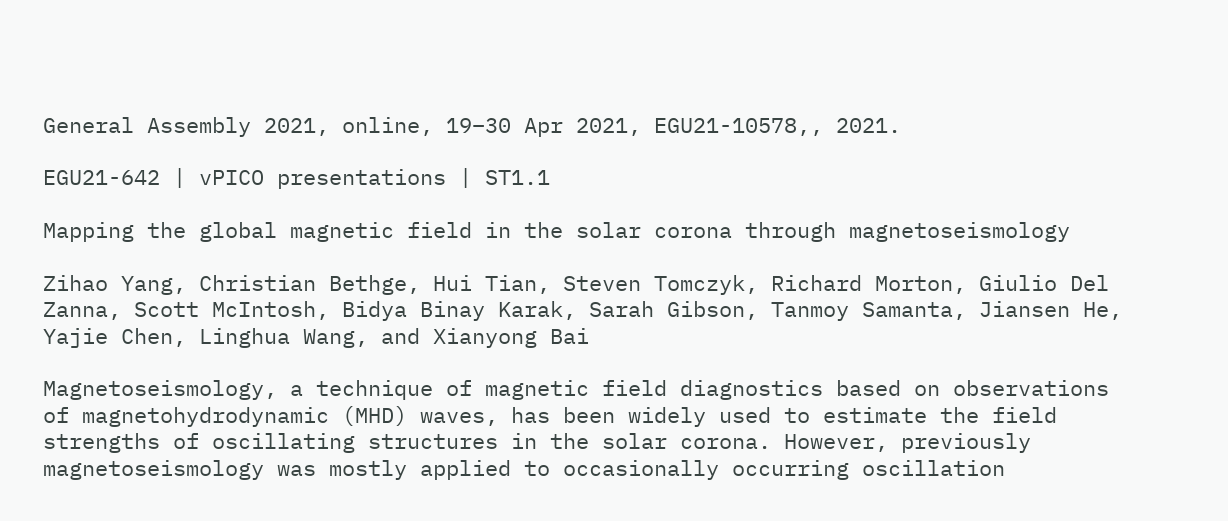General Assembly 2021, online, 19–30 Apr 2021, EGU21-10578,, 2021.

EGU21-642 | vPICO presentations | ST1.1

Mapping the global magnetic field in the solar corona through magnetoseismology

Zihao Yang, Christian Bethge, Hui Tian, Steven Tomczyk, Richard Morton, Giulio Del Zanna, Scott McIntosh, Bidya Binay Karak, Sarah Gibson, Tanmoy Samanta, Jiansen He, Yajie Chen, Linghua Wang, and Xianyong Bai

Magnetoseismology, a technique of magnetic field diagnostics based on observations of magnetohydrodynamic (MHD) waves, has been widely used to estimate the field strengths of oscillating structures in the solar corona. However, previously magnetoseismology was mostly applied to occasionally occurring oscillation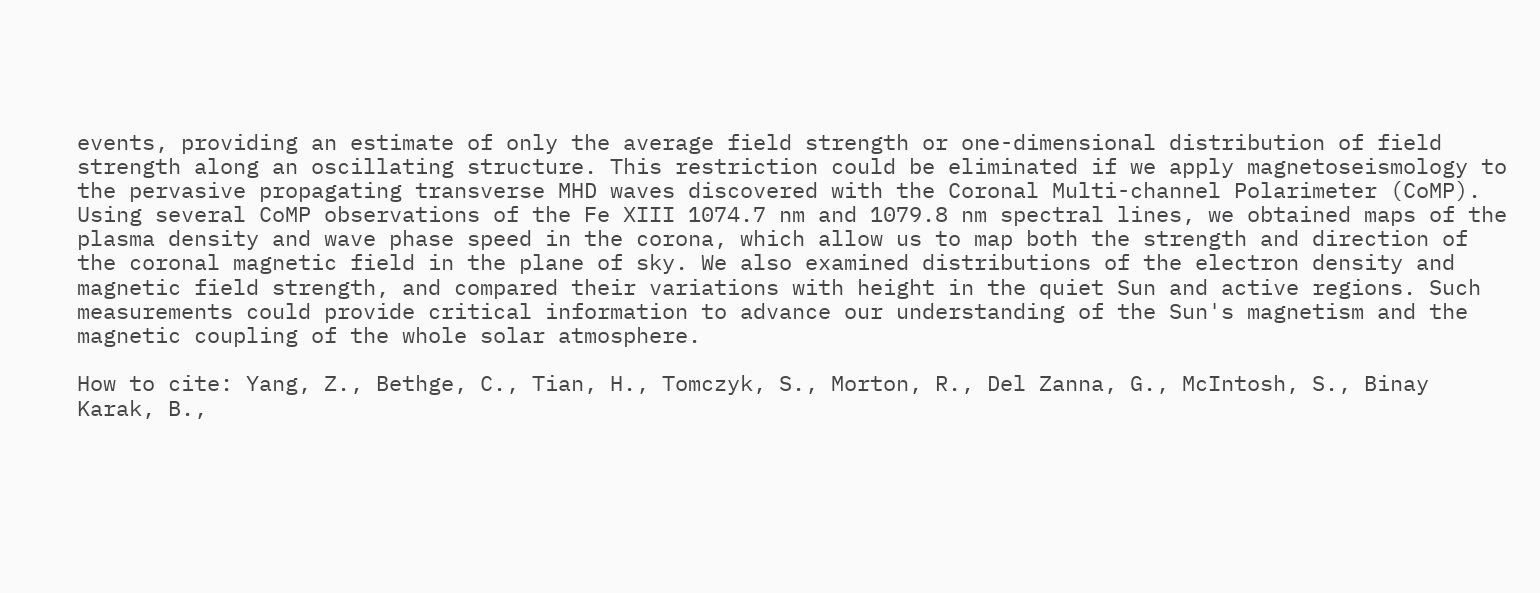events, providing an estimate of only the average field strength or one-dimensional distribution of field strength along an oscillating structure. This restriction could be eliminated if we apply magnetoseismology to the pervasive propagating transverse MHD waves discovered with the Coronal Multi-channel Polarimeter (CoMP). Using several CoMP observations of the Fe XIII 1074.7 nm and 1079.8 nm spectral lines, we obtained maps of the plasma density and wave phase speed in the corona, which allow us to map both the strength and direction of the coronal magnetic field in the plane of sky. We also examined distributions of the electron density and magnetic field strength, and compared their variations with height in the quiet Sun and active regions. Such measurements could provide critical information to advance our understanding of the Sun's magnetism and the magnetic coupling of the whole solar atmosphere.

How to cite: Yang, Z., Bethge, C., Tian, H., Tomczyk, S., Morton, R., Del Zanna, G., McIntosh, S., Binay Karak, B.,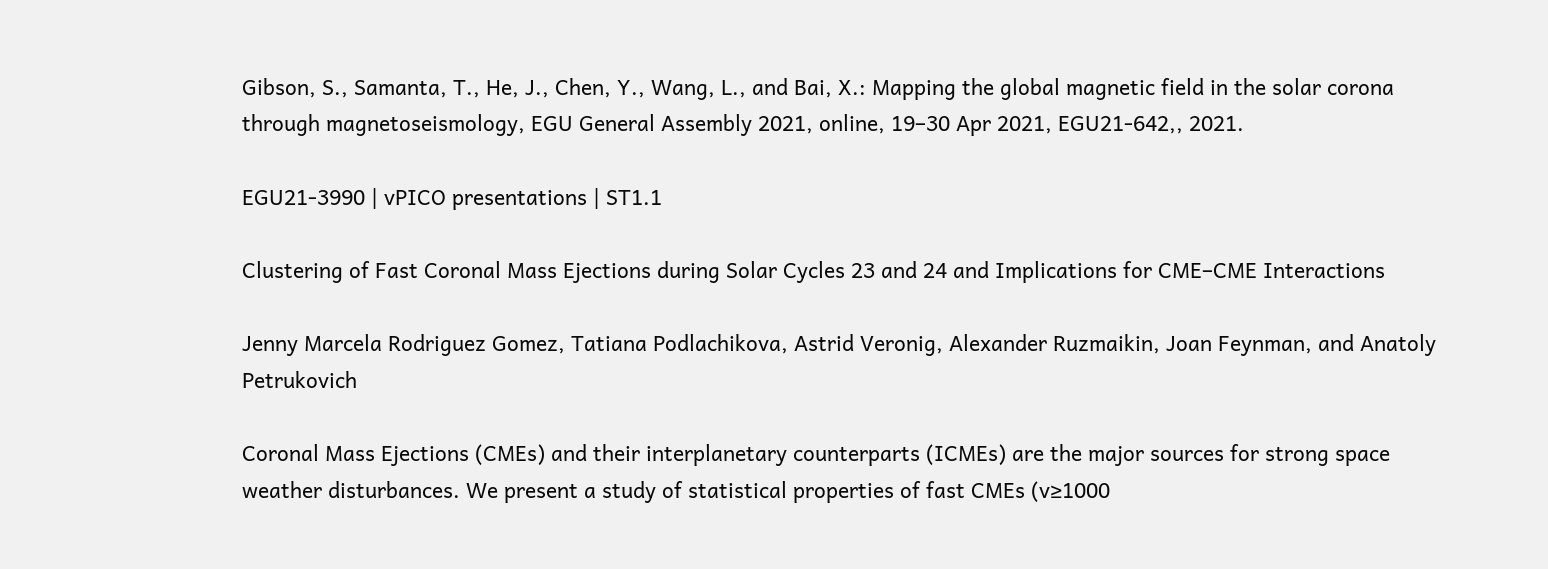Gibson, S., Samanta, T., He, J., Chen, Y., Wang, L., and Bai, X.: Mapping the global magnetic field in the solar corona through magnetoseismology, EGU General Assembly 2021, online, 19–30 Apr 2021, EGU21-642,, 2021.

EGU21-3990 | vPICO presentations | ST1.1

Clustering of Fast Coronal Mass Ejections during Solar Cycles 23 and 24 and Implications for CME–CME Interactions

Jenny Marcela Rodriguez Gomez, Tatiana Podlachikova, Astrid Veronig, Alexander Ruzmaikin, Joan Feynman, and Anatoly Petrukovich

Coronal Mass Ejections (CMEs) and their interplanetary counterparts (ICMEs) are the major sources for strong space weather disturbances. We present a study of statistical properties of fast CMEs (v≥1000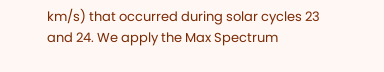km/s) that occurred during solar cycles 23 and 24. We apply the Max Spectrum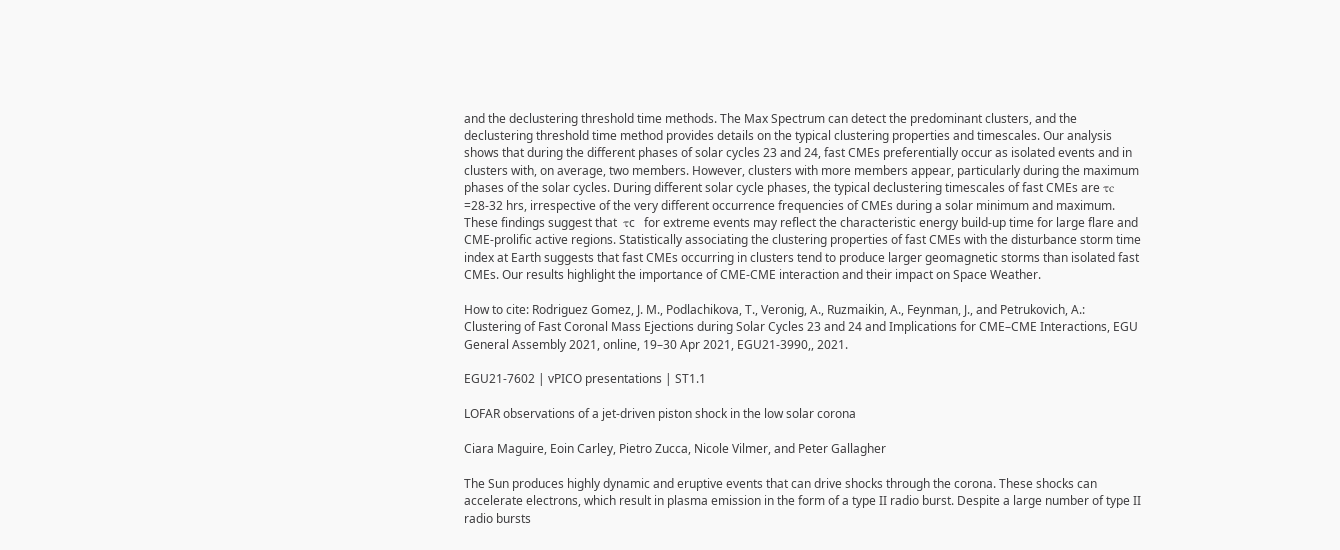and the declustering threshold time methods. The Max Spectrum can detect the predominant clusters, and the declustering threshold time method provides details on the typical clustering properties and timescales. Our analysis shows that during the different phases of solar cycles 23 and 24, fast CMEs preferentially occur as isolated events and in clusters with, on average, two members. However, clusters with more members appear, particularly during the maximum phases of the solar cycles. During different solar cycle phases, the typical declustering timescales of fast CMEs are τc =28-32 hrs, irrespective of the very different occurrence frequencies of CMEs during a solar minimum and maximum. These findings suggest that  τc   for extreme events may reflect the characteristic energy build-up time for large flare and CME-prolific active regions. Statistically associating the clustering properties of fast CMEs with the disturbance storm time index at Earth suggests that fast CMEs occurring in clusters tend to produce larger geomagnetic storms than isolated fast CMEs. Our results highlight the importance of CME-CME interaction and their impact on Space Weather.

How to cite: Rodriguez Gomez, J. M., Podlachikova, T., Veronig, A., Ruzmaikin, A., Feynman, J., and Petrukovich, A.: Clustering of Fast Coronal Mass Ejections during Solar Cycles 23 and 24 and Implications for CME–CME Interactions, EGU General Assembly 2021, online, 19–30 Apr 2021, EGU21-3990,, 2021.

EGU21-7602 | vPICO presentations | ST1.1

LOFAR observations of a jet-driven piston shock in the low solar corona

Ciara Maguire, Eoin Carley, Pietro Zucca, Nicole Vilmer, and Peter Gallagher

The Sun produces highly dynamic and eruptive events that can drive shocks through the corona. These shocks can accelerate electrons, which result in plasma emission in the form of a type II radio burst. Despite a large number of type II radio bursts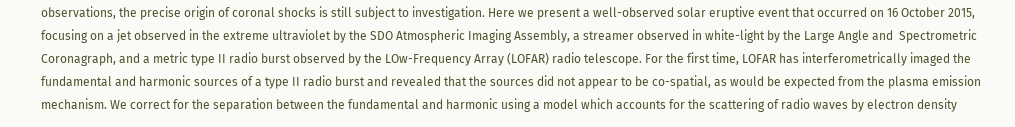observations, the precise origin of coronal shocks is still subject to investigation. Here we present a well-observed solar eruptive event that occurred on 16 October 2015, focusing on a jet observed in the extreme ultraviolet by the SDO Atmospheric Imaging Assembly, a streamer observed in white-light by the Large Angle and  Spectrometric Coronagraph, and a metric type II radio burst observed by the LOw-Frequency Array (LOFAR) radio telescope. For the first time, LOFAR has interferometrically imaged the fundamental and harmonic sources of a type II radio burst and revealed that the sources did not appear to be co-spatial, as would be expected from the plasma emission mechanism. We correct for the separation between the fundamental and harmonic using a model which accounts for the scattering of radio waves by electron density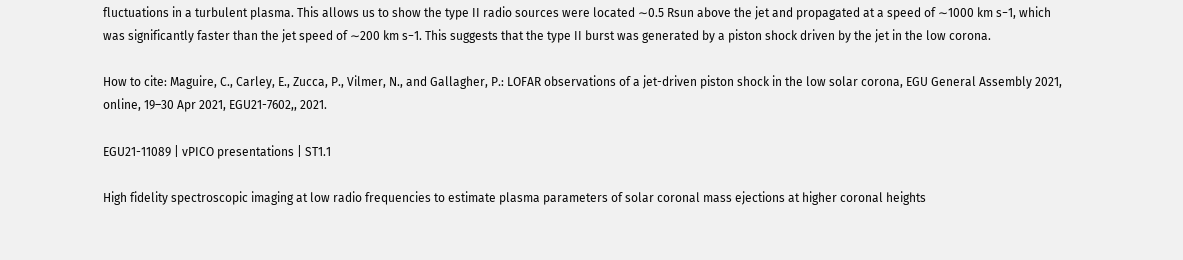fluctuations in a turbulent plasma. This allows us to show the type II radio sources were located ∼0.5 Rsun above the jet and propagated at a speed of ∼1000 km s−1, which was significantly faster than the jet speed of ∼200 km s−1. This suggests that the type II burst was generated by a piston shock driven by the jet in the low corona.

How to cite: Maguire, C., Carley, E., Zucca, P., Vilmer, N., and Gallagher, P.: LOFAR observations of a jet-driven piston shock in the low solar corona, EGU General Assembly 2021, online, 19–30 Apr 2021, EGU21-7602,, 2021.

EGU21-11089 | vPICO presentations | ST1.1

High fidelity spectroscopic imaging at low radio frequencies to estimate plasma parameters of solar coronal mass ejections at higher coronal heights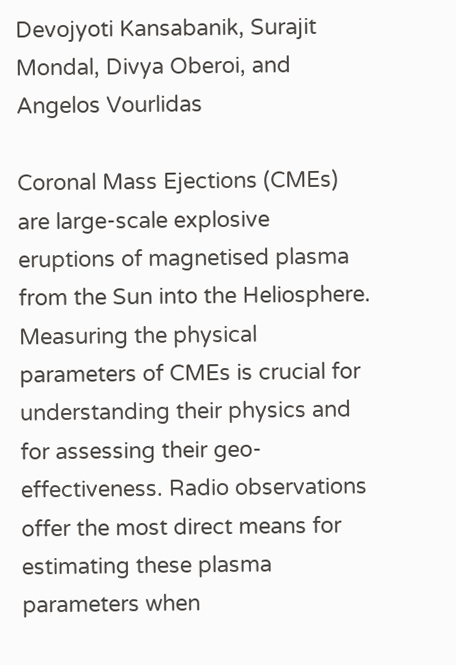Devojyoti Kansabanik, Surajit Mondal, Divya Oberoi, and Angelos Vourlidas

Coronal Mass Ejections (CMEs) are large-scale explosive eruptions of magnetised plasma from the Sun into the Heliosphere. Measuring the physical parameters of CMEs is crucial for understanding their physics and for assessing their geo-effectiveness. Radio observations offer the most direct means for estimating these plasma parameters when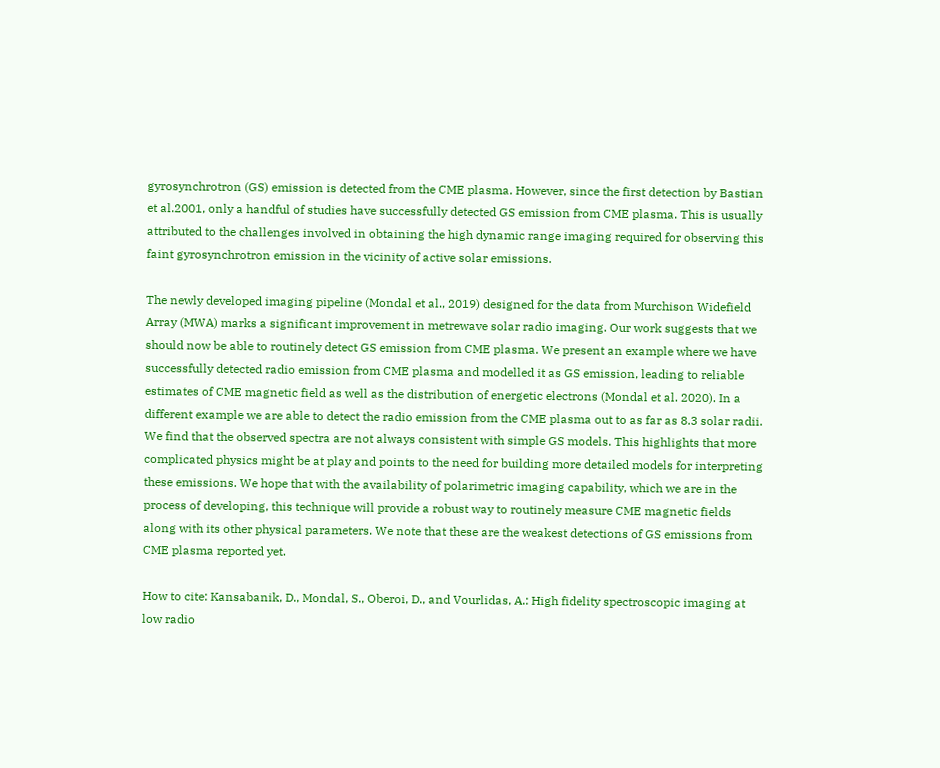gyrosynchrotron (GS) emission is detected from the CME plasma. However, since the first detection by Bastian et al.2001, only a handful of studies have successfully detected GS emission from CME plasma. This is usually attributed to the challenges involved in obtaining the high dynamic range imaging required for observing this faint gyrosynchrotron emission in the vicinity of active solar emissions.

The newly developed imaging pipeline (Mondal et al., 2019) designed for the data from Murchison Widefield Array (MWA) marks a significant improvement in metrewave solar radio imaging. Our work suggests that we should now be able to routinely detect GS emission from CME plasma. We present an example where we have successfully detected radio emission from CME plasma and modelled it as GS emission, leading to reliable estimates of CME magnetic field as well as the distribution of energetic electrons (Mondal et al. 2020). In a different example we are able to detect the radio emission from the CME plasma out to as far as 8.3 solar radii. We find that the observed spectra are not always consistent with simple GS models. This highlights that more complicated physics might be at play and points to the need for building more detailed models for interpreting these emissions. We hope that with the availability of polarimetric imaging capability, which we are in the process of developing, this technique will provide a robust way to routinely measure CME magnetic fields along with its other physical parameters. We note that these are the weakest detections of GS emissions from CME plasma reported yet.

How to cite: Kansabanik, D., Mondal, S., Oberoi, D., and Vourlidas, A.: High fidelity spectroscopic imaging at low radio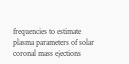frequencies to estimate plasma parameters of solar coronal mass ejections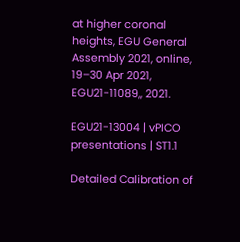at higher coronal heights, EGU General Assembly 2021, online, 19–30 Apr 2021, EGU21-11089,, 2021.

EGU21-13004 | vPICO presentations | ST1.1

Detailed Calibration of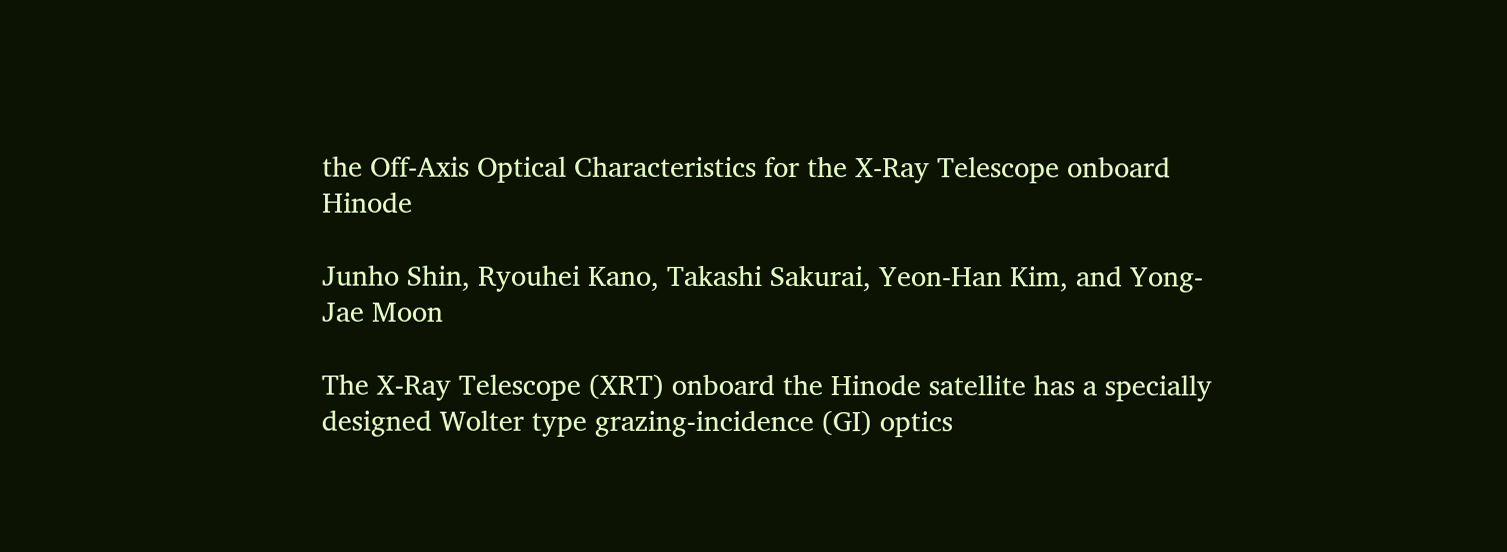the Off-Axis Optical Characteristics for the X-Ray Telescope onboard Hinode

Junho Shin, Ryouhei Kano, Takashi Sakurai, Yeon-Han Kim, and Yong-Jae Moon

The X-Ray Telescope (XRT) onboard the Hinode satellite has a specially designed Wolter type grazing-incidence (GI) optics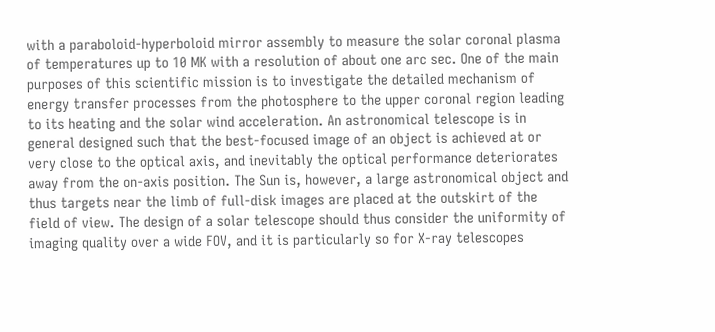with a paraboloid-hyperboloid mirror assembly to measure the solar coronal plasma of temperatures up to 10 MK with a resolution of about one arc sec. One of the main purposes of this scientific mission is to investigate the detailed mechanism of energy transfer processes from the photosphere to the upper coronal region leading to its heating and the solar wind acceleration. An astronomical telescope is in general designed such that the best-focused image of an object is achieved at or very close to the optical axis, and inevitably the optical performance deteriorates away from the on-axis position. The Sun is, however, a large astronomical object and thus targets near the limb of full-disk images are placed at the outskirt of the field of view. The design of a solar telescope should thus consider the uniformity of imaging quality over a wide FOV, and it is particularly so for X-ray telescopes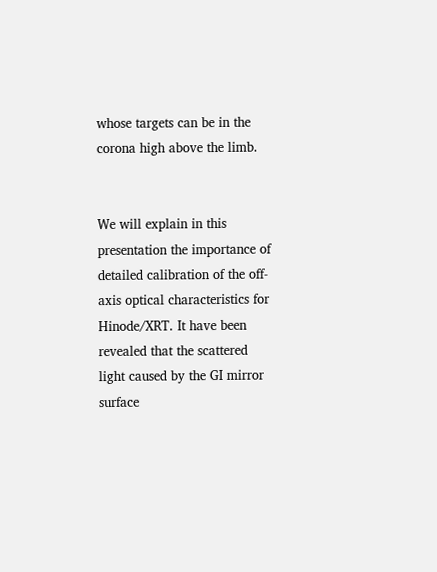whose targets can be in the corona high above the limb.


We will explain in this presentation the importance of detailed calibration of the off-axis optical characteristics for Hinode/XRT. It have been revealed that the scattered light caused by the GI mirror surface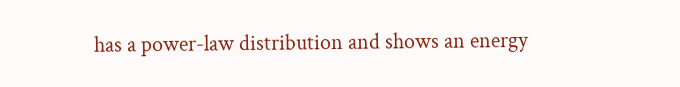has a power-law distribution and shows an energy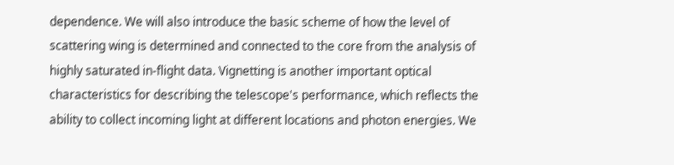dependence. We will also introduce the basic scheme of how the level of scattering wing is determined and connected to the core from the analysis of highly saturated in-flight data. Vignetting is another important optical characteristics for describing the telescope's performance, which reflects the ability to collect incoming light at different locations and photon energies. We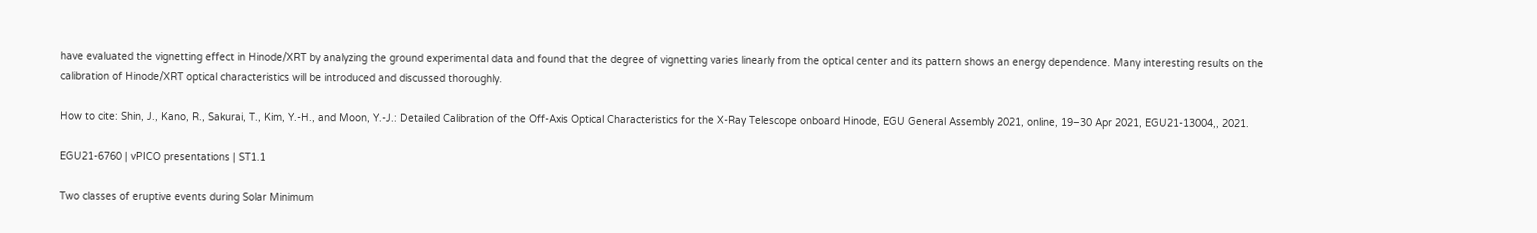have evaluated the vignetting effect in Hinode/XRT by analyzing the ground experimental data and found that the degree of vignetting varies linearly from the optical center and its pattern shows an energy dependence. Many interesting results on the calibration of Hinode/XRT optical characteristics will be introduced and discussed thoroughly.

How to cite: Shin, J., Kano, R., Sakurai, T., Kim, Y.-H., and Moon, Y.-J.: Detailed Calibration of the Off-Axis Optical Characteristics for the X-Ray Telescope onboard Hinode, EGU General Assembly 2021, online, 19–30 Apr 2021, EGU21-13004,, 2021.

EGU21-6760 | vPICO presentations | ST1.1

Two classes of eruptive events during Solar Minimum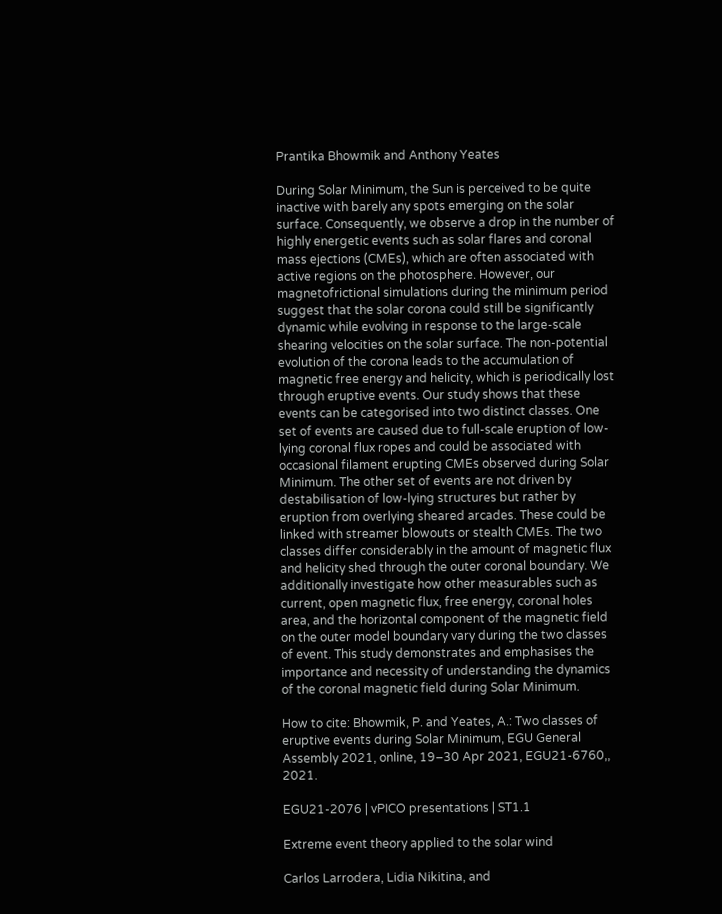Prantika Bhowmik and Anthony Yeates

During Solar Minimum, the Sun is perceived to be quite inactive with barely any spots emerging on the solar surface. Consequently, we observe a drop in the number of highly energetic events such as solar flares and coronal mass ejections (CMEs), which are often associated with active regions on the photosphere. However, our magnetofrictional simulations during the minimum period suggest that the solar corona could still be significantly dynamic while evolving in response to the large-scale shearing velocities on the solar surface. The non-potential evolution of the corona leads to the accumulation of magnetic free energy and helicity, which is periodically lost through eruptive events. Our study shows that these events can be categorised into two distinct classes. One set of events are caused due to full-scale eruption of low-lying coronal flux ropes and could be associated with occasional filament erupting CMEs observed during Solar Minimum. The other set of events are not driven by destabilisation of low-lying structures but rather by eruption from overlying sheared arcades. These could be linked with streamer blowouts or stealth CMEs. The two classes differ considerably in the amount of magnetic flux and helicity shed through the outer coronal boundary. We additionally investigate how other measurables such as current, open magnetic flux, free energy, coronal holes area, and the horizontal component of the magnetic field on the outer model boundary vary during the two classes of event. This study demonstrates and emphasises the importance and necessity of understanding the dynamics of the coronal magnetic field during Solar Minimum.

How to cite: Bhowmik, P. and Yeates, A.: Two classes of eruptive events during Solar Minimum, EGU General Assembly 2021, online, 19–30 Apr 2021, EGU21-6760,, 2021.

EGU21-2076 | vPICO presentations | ST1.1

Extreme event theory applied to the solar wind

Carlos Larrodera, Lidia Nikitina, and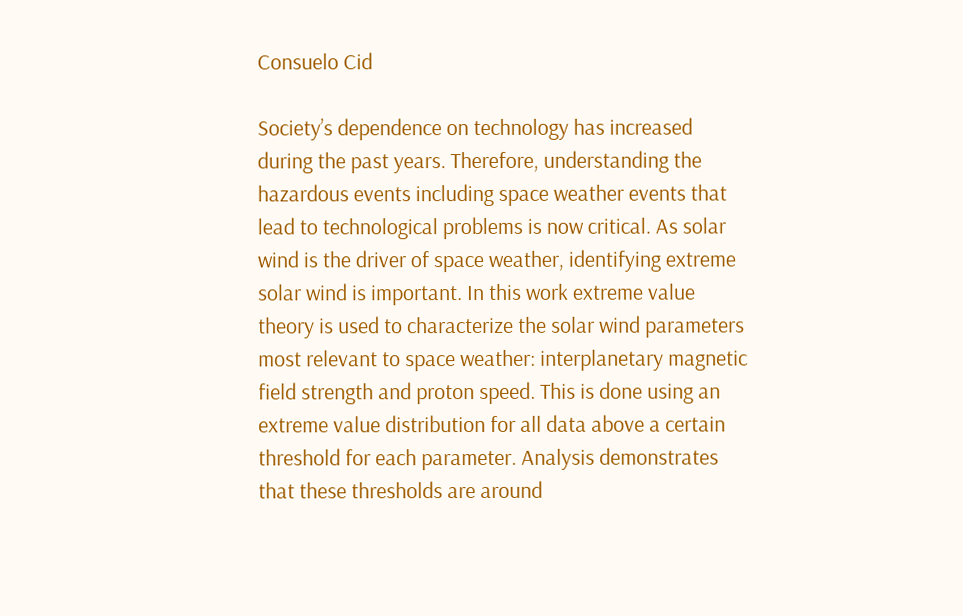Consuelo Cid

Society’s dependence on technology has increased during the past years. Therefore, understanding the hazardous events including space weather events that lead to technological problems is now critical. As solar wind is the driver of space weather, identifying extreme solar wind is important. In this work extreme value theory is used to characterize the solar wind parameters most relevant to space weather: interplanetary magnetic field strength and proton speed. This is done using an extreme value distribution for all data above a certain threshold for each parameter. Analysis demonstrates that these thresholds are around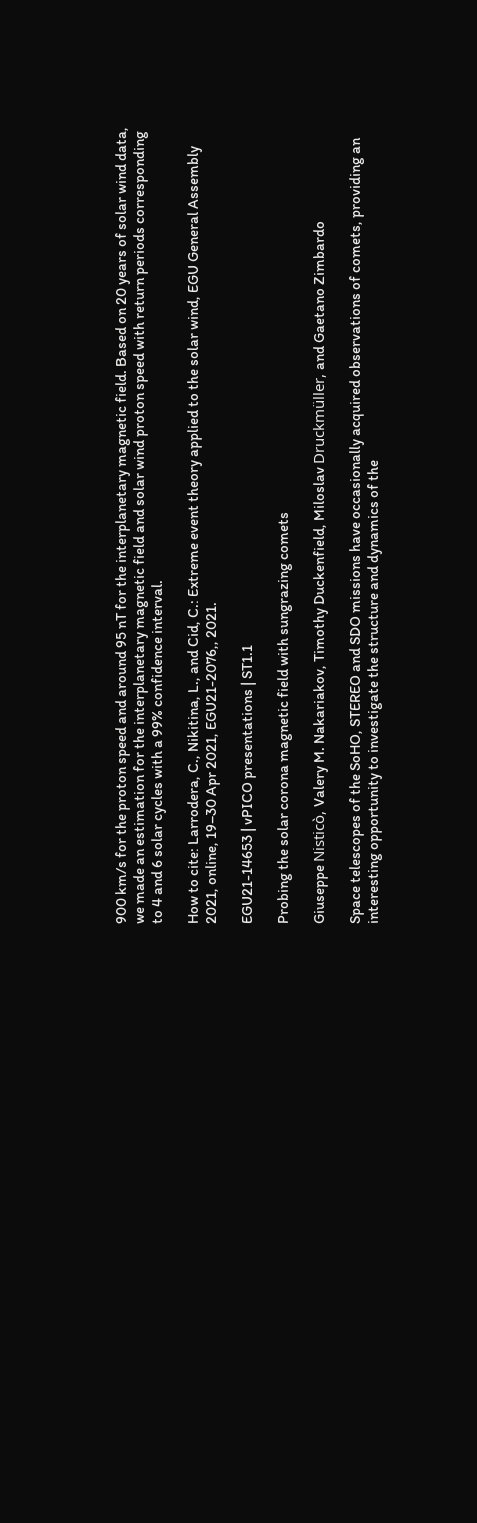900 km/s for the proton speed and around 95 nT for the interplanetary magnetic field. Based on 20 years of solar wind data, we made an estimation for the interplanetary magnetic field and solar wind proton speed with return periods corresponding to 4 and 6 solar cycles with a 99% confidence interval.

How to cite: Larrodera, C., Nikitina, L., and Cid, C.: Extreme event theory applied to the solar wind, EGU General Assembly 2021, online, 19–30 Apr 2021, EGU21-2076,, 2021.

EGU21-14653 | vPICO presentations | ST1.1

Probing the solar corona magnetic field with sungrazing comets

Giuseppe Nisticò, Valery M. Nakariakov, Timothy Duckenfield, Miloslav Druckmüller, and Gaetano Zimbardo

Space telescopes of the SoHO, STEREO and SDO missions have occasionally acquired observations of comets, providing an interesting opportunity to investigate the structure and dynamics of the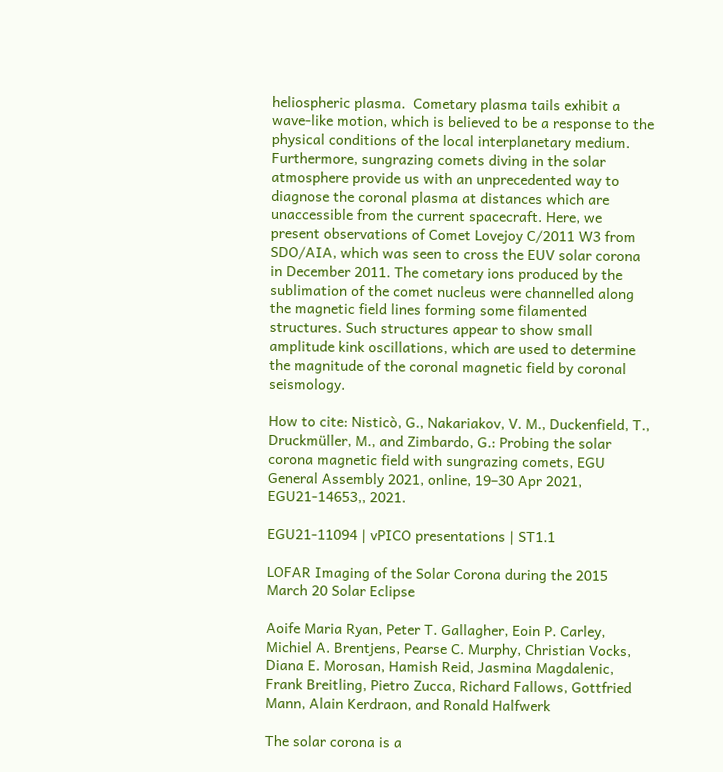heliospheric plasma.  Cometary plasma tails exhibit a wave-like motion, which is believed to be a response to the physical conditions of the local interplanetary medium. Furthermore, sungrazing comets diving in the solar atmosphere provide us with an unprecedented way to diagnose the coronal plasma at distances which are unaccessible from the current spacecraft. Here, we present observations of Comet Lovejoy C/2011 W3 from SDO/AIA, which was seen to cross the EUV solar corona in December 2011. The cometary ions produced by the sublimation of the comet nucleus were channelled along the magnetic field lines forming some filamented structures. Such structures appear to show small amplitude kink oscillations, which are used to determine the magnitude of the coronal magnetic field by coronal seismology.

How to cite: Nisticò, G., Nakariakov, V. M., Duckenfield, T., Druckmüller, M., and Zimbardo, G.: Probing the solar corona magnetic field with sungrazing comets, EGU General Assembly 2021, online, 19–30 Apr 2021, EGU21-14653,, 2021.

EGU21-11094 | vPICO presentations | ST1.1

LOFAR Imaging of the Solar Corona during the 2015 March 20 Solar Eclipse

Aoife Maria Ryan, Peter T. Gallagher, Eoin P. Carley, Michiel A. Brentjens, Pearse C. Murphy, Christian Vocks, Diana E. Morosan, Hamish Reid, Jasmina Magdalenic, Frank Breitling, Pietro Zucca, Richard Fallows, Gottfried Mann, Alain Kerdraon, and Ronald Halfwerk

The solar corona is a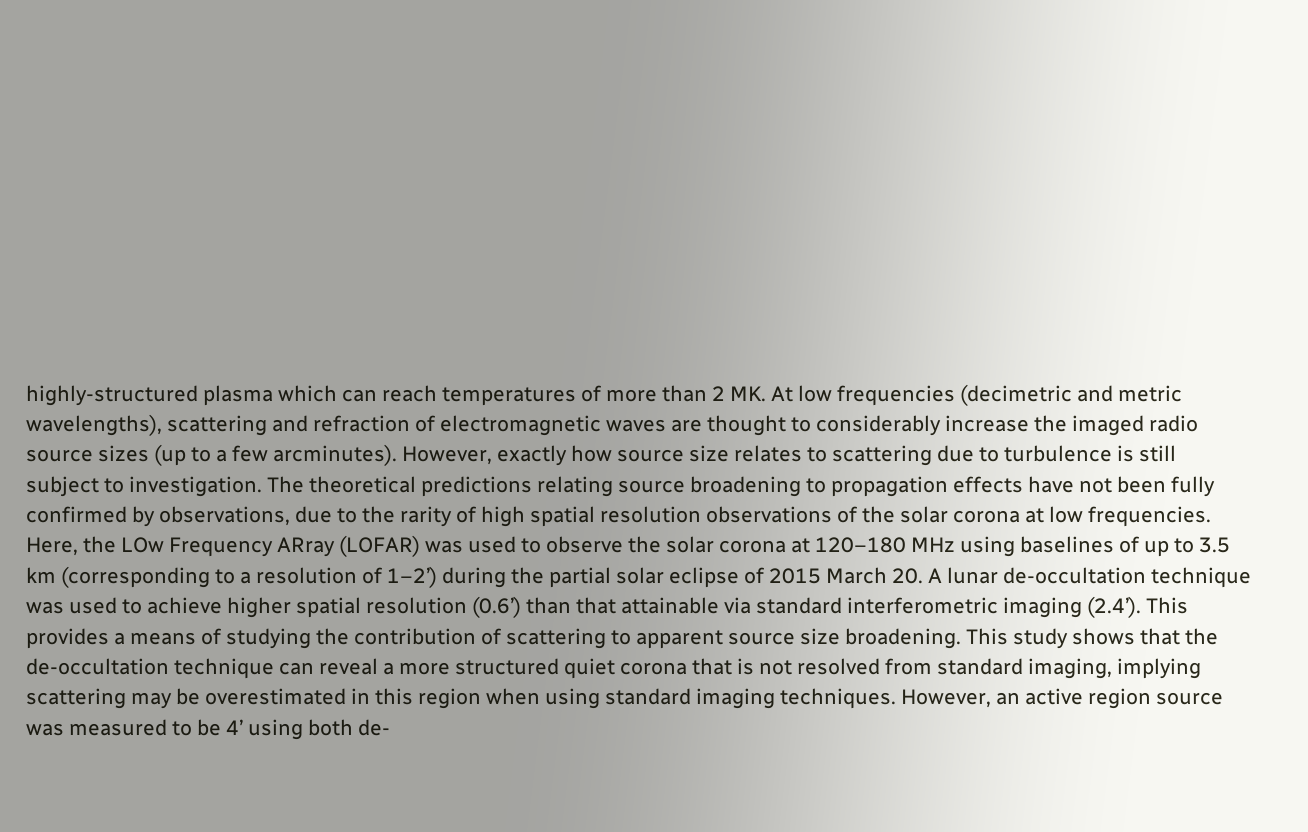highly-structured plasma which can reach temperatures of more than 2 MK. At low frequencies (decimetric and metric wavelengths), scattering and refraction of electromagnetic waves are thought to considerably increase the imaged radio source sizes (up to a few arcminutes). However, exactly how source size relates to scattering due to turbulence is still subject to investigation. The theoretical predictions relating source broadening to propagation effects have not been fully confirmed by observations, due to the rarity of high spatial resolution observations of the solar corona at low frequencies. Here, the LOw Frequency ARray (LOFAR) was used to observe the solar corona at 120–180 MHz using baselines of up to 3.5 km (corresponding to a resolution of 1–2’) during the partial solar eclipse of 2015 March 20. A lunar de-occultation technique was used to achieve higher spatial resolution (0.6’) than that attainable via standard interferometric imaging (2.4’). This provides a means of studying the contribution of scattering to apparent source size broadening. This study shows that the de-occultation technique can reveal a more structured quiet corona that is not resolved from standard imaging, implying scattering may be overestimated in this region when using standard imaging techniques. However, an active region source was measured to be 4’ using both de-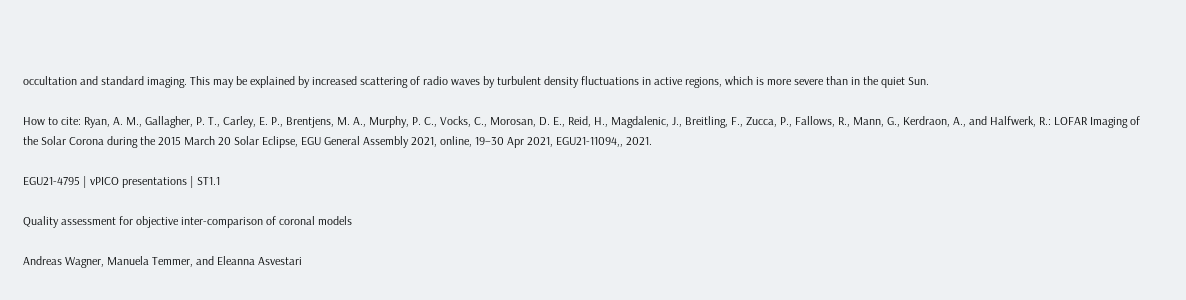occultation and standard imaging. This may be explained by increased scattering of radio waves by turbulent density fluctuations in active regions, which is more severe than in the quiet Sun.

How to cite: Ryan, A. M., Gallagher, P. T., Carley, E. P., Brentjens, M. A., Murphy, P. C., Vocks, C., Morosan, D. E., Reid, H., Magdalenic, J., Breitling, F., Zucca, P., Fallows, R., Mann, G., Kerdraon, A., and Halfwerk, R.: LOFAR Imaging of the Solar Corona during the 2015 March 20 Solar Eclipse, EGU General Assembly 2021, online, 19–30 Apr 2021, EGU21-11094,, 2021.

EGU21-4795 | vPICO presentations | ST1.1

Quality assessment for objective inter-comparison of coronal models

Andreas Wagner, Manuela Temmer, and Eleanna Asvestari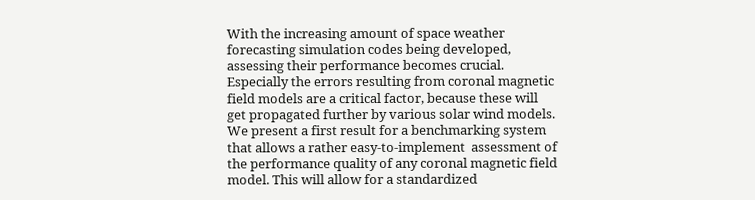With the increasing amount of space weather forecasting simulation codes being developed, assessing their performance becomes crucial. Especially the errors resulting from coronal magnetic field models are a critical factor, because these will get propagated further by various solar wind models. We present a first result for a benchmarking system that allows a rather easy-to-implement  assessment of the performance quality of any coronal magnetic field model. This will allow for a standardized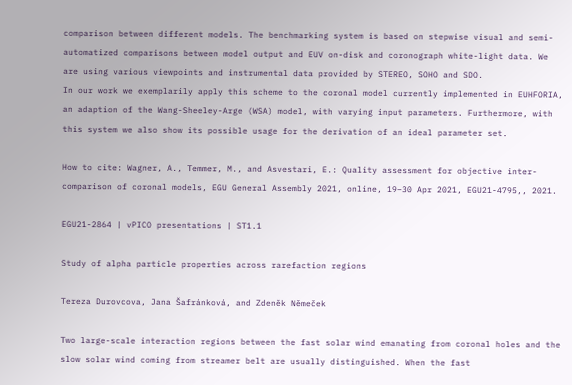comparison between different models. The benchmarking system is based on stepwise visual and semi-automatized comparisons between model output and EUV on-disk and coronograph white-light data. We are using various viewpoints and instrumental data provided by STEREO, SOHO and SDO.
In our work we exemplarily apply this scheme to the coronal model currently implemented in EUHFORIA, an adaption of the Wang-Sheeley-Arge (WSA) model, with varying input parameters. Furthermore, with this system we also show its possible usage for the derivation of an ideal parameter set.

How to cite: Wagner, A., Temmer, M., and Asvestari, E.: Quality assessment for objective inter-comparison of coronal models, EGU General Assembly 2021, online, 19–30 Apr 2021, EGU21-4795,, 2021.

EGU21-2864 | vPICO presentations | ST1.1

Study of alpha particle properties across rarefaction regions

Tereza Durovcova, Jana Šafránková, and Zdeněk Němeček

Two large-scale interaction regions between the fast solar wind emanating from coronal holes and the slow solar wind coming from streamer belt are usually distinguished. When the fast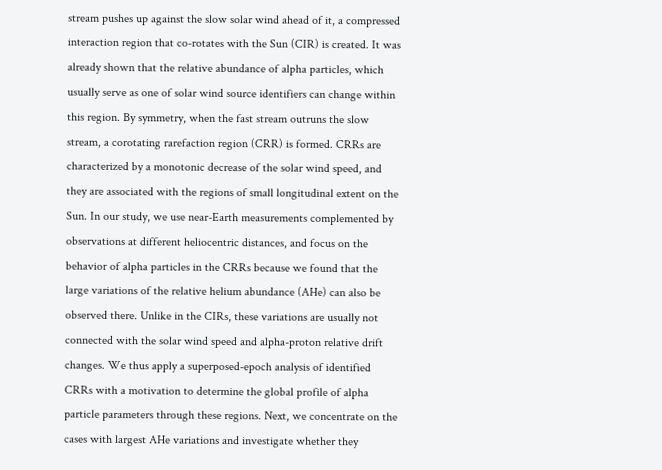stream pushes up against the slow solar wind ahead of it, a compressed interaction region that co-rotates with the Sun (CIR) is created. It was already shown that the relative abundance of alpha particles, which usually serve as one of solar wind source identifiers can change within this region. By symmetry, when the fast stream outruns the slow stream, a corotating rarefaction region (CRR) is formed. CRRs are characterized by a monotonic decrease of the solar wind speed, and they are associated with the regions of small longitudinal extent on the Sun. In our study, we use near-Earth measurements complemented by observations at different heliocentric distances, and focus on the behavior of alpha particles in the CRRs because we found that the large variations of the relative helium abundance (AHe) can also be observed there. Unlike in the CIRs, these variations are usually not connected with the solar wind speed and alpha-proton relative drift changes. We thus apply a superposed-epoch analysis of identified CRRs with a motivation to determine the global profile of alpha particle parameters through these regions. Next, we concentrate on the cases with largest AHe variations and investigate whether they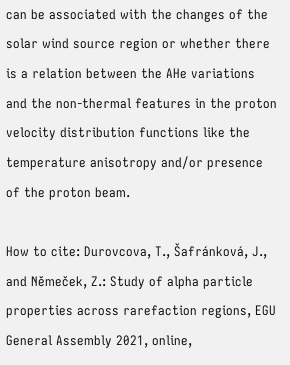can be associated with the changes of the solar wind source region or whether there is a relation between the AHe variations and the non-thermal features in the proton velocity distribution functions like the temperature anisotropy and/or presence of the proton beam.

How to cite: Durovcova, T., Šafránková, J., and Němeček, Z.: Study of alpha particle properties across rarefaction regions, EGU General Assembly 2021, online,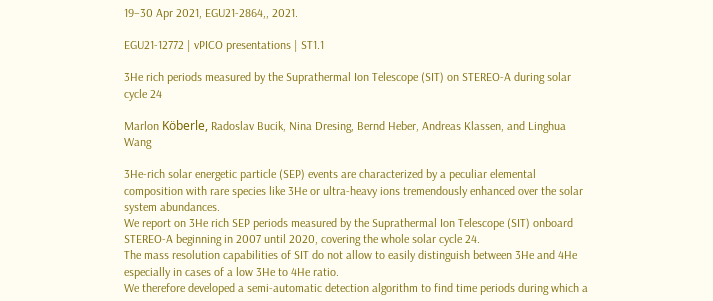19–30 Apr 2021, EGU21-2864,, 2021.

EGU21-12772 | vPICO presentations | ST1.1

3He rich periods measured by the Suprathermal Ion Telescope (SIT) on STEREO-A during solar cycle 24

Marlon Köberle, Radoslav Bucik, Nina Dresing, Bernd Heber, Andreas Klassen, and Linghua Wang

3He-rich solar energetic particle (SEP) events are characterized by a peculiar elemental composition with rare species like 3He or ultra-heavy ions tremendously enhanced over the solar system abundances.
We report on 3He rich SEP periods measured by the Suprathermal Ion Telescope (SIT) onboard STEREO-A beginning in 2007 until 2020, covering the whole solar cycle 24.
The mass resolution capabilities of SIT do not allow to easily distinguish between 3He and 4He especially in cases of a low 3He to 4He ratio.
We therefore developed a semi-automatic detection algorithm to find time periods during which a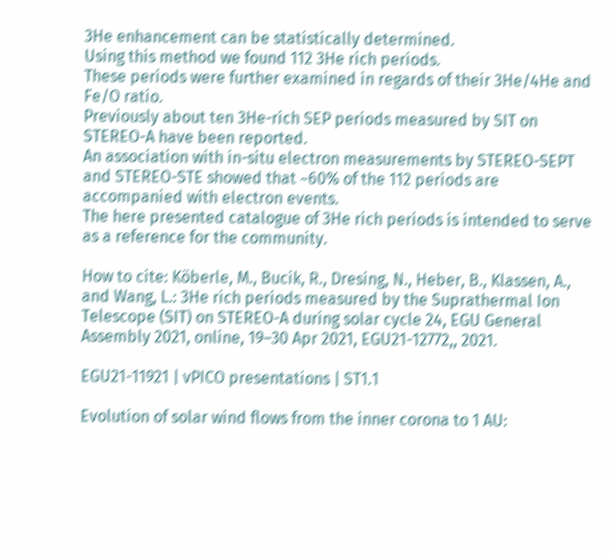3He enhancement can be statistically determined.
Using this method we found 112 3He rich periods.
These periods were further examined in regards of their 3He/4He and Fe/O ratio.
Previously about ten 3He-rich SEP periods measured by SIT on STEREO-A have been reported.
An association with in-situ electron measurements by STEREO-SEPT and STEREO-STE showed that ~60% of the 112 periods are accompanied with electron events.
The here presented catalogue of 3He rich periods is intended to serve as a reference for the community.

How to cite: Köberle, M., Bucik, R., Dresing, N., Heber, B., Klassen, A., and Wang, L.: 3He rich periods measured by the Suprathermal Ion Telescope (SIT) on STEREO-A during solar cycle 24, EGU General Assembly 2021, online, 19–30 Apr 2021, EGU21-12772,, 2021.

EGU21-11921 | vPICO presentations | ST1.1

Evolution of solar wind flows from the inner corona to 1 AU: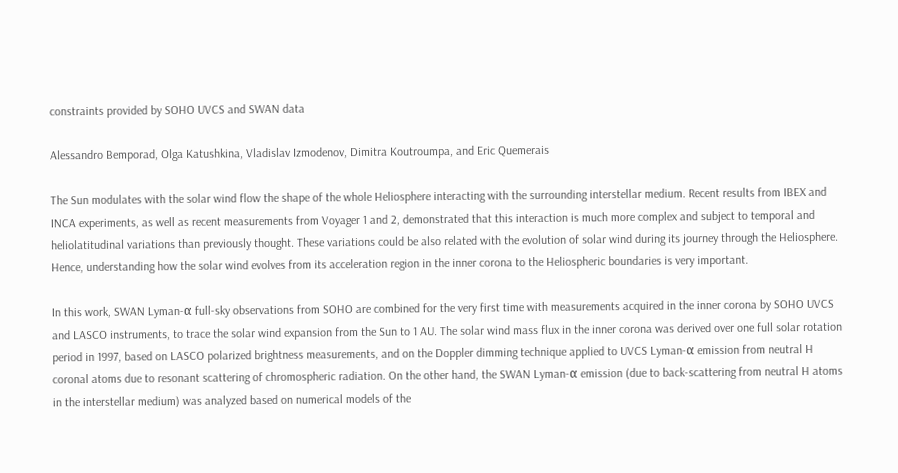constraints provided by SOHO UVCS and SWAN data

Alessandro Bemporad, Olga Katushkina, Vladislav Izmodenov, Dimitra Koutroumpa, and Eric Quemerais

The Sun modulates with the solar wind flow the shape of the whole Heliosphere interacting with the surrounding interstellar medium. Recent results from IBEX and INCA experiments, as well as recent measurements from Voyager 1 and 2, demonstrated that this interaction is much more complex and subject to temporal and heliolatitudinal variations than previously thought. These variations could be also related with the evolution of solar wind during its journey through the Heliosphere. Hence, understanding how the solar wind evolves from its acceleration region in the inner corona to the Heliospheric boundaries is very important.

In this work, SWAN Lyman-α full-sky observations from SOHO are combined for the very first time with measurements acquired in the inner corona by SOHO UVCS and LASCO instruments, to trace the solar wind expansion from the Sun to 1 AU. The solar wind mass flux in the inner corona was derived over one full solar rotation period in 1997, based on LASCO polarized brightness measurements, and on the Doppler dimming technique applied to UVCS Lyman-α emission from neutral H coronal atoms due to resonant scattering of chromospheric radiation. On the other hand, the SWAN Lyman-α emission (due to back-scattering from neutral H atoms in the interstellar medium) was analyzed based on numerical models of the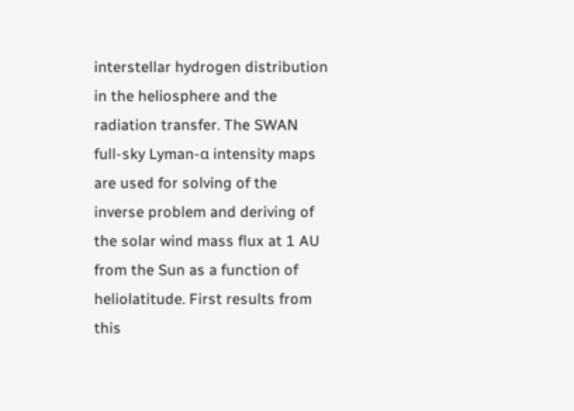interstellar hydrogen distribution in the heliosphere and the radiation transfer. The SWAN full-sky Lyman-α intensity maps are used for solving of the inverse problem and deriving of the solar wind mass flux at 1 AU from the Sun as a function of heliolatitude. First results from this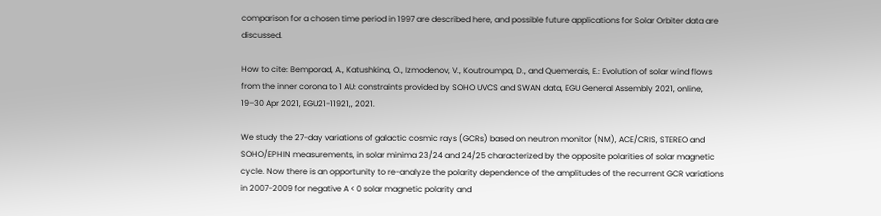comparison for a chosen time period in 1997 are described here, and possible future applications for Solar Orbiter data are discussed.

How to cite: Bemporad, A., Katushkina, O., Izmodenov, V., Koutroumpa, D., and Quemerais, E.: Evolution of solar wind flows from the inner corona to 1 AU: constraints provided by SOHO UVCS and SWAN data, EGU General Assembly 2021, online, 19–30 Apr 2021, EGU21-11921,, 2021.

We study the 27-day variations of galactic cosmic rays (GCRs) based on neutron monitor (NM), ACE/CRIS, STEREO and SOHO/EPHIN measurements, in solar minima 23/24 and 24/25 characterized by the opposite polarities of solar magnetic cycle. Now there is an opportunity to re-analyze the polarity dependence of the amplitudes of the recurrent GCR variations in 2007-2009 for negative A < 0 solar magnetic polarity and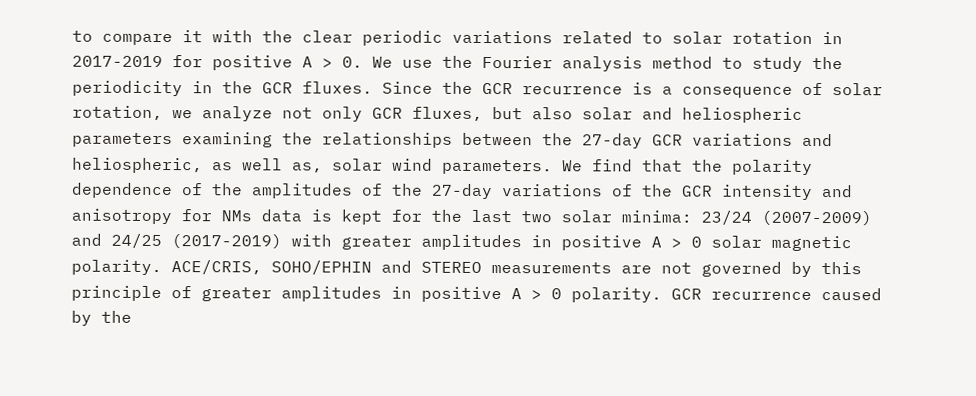to compare it with the clear periodic variations related to solar rotation in 2017-2019 for positive A > 0. We use the Fourier analysis method to study the periodicity in the GCR fluxes. Since the GCR recurrence is a consequence of solar rotation, we analyze not only GCR fluxes, but also solar and heliospheric parameters examining the relationships between the 27-day GCR variations and heliospheric, as well as, solar wind parameters. We find that the polarity dependence of the amplitudes of the 27-day variations of the GCR intensity and anisotropy for NMs data is kept for the last two solar minima: 23/24 (2007-2009) and 24/25 (2017-2019) with greater amplitudes in positive A > 0 solar magnetic polarity. ACE/CRIS, SOHO/EPHIN and STEREO measurements are not governed by this principle of greater amplitudes in positive A > 0 polarity. GCR recurrence caused by the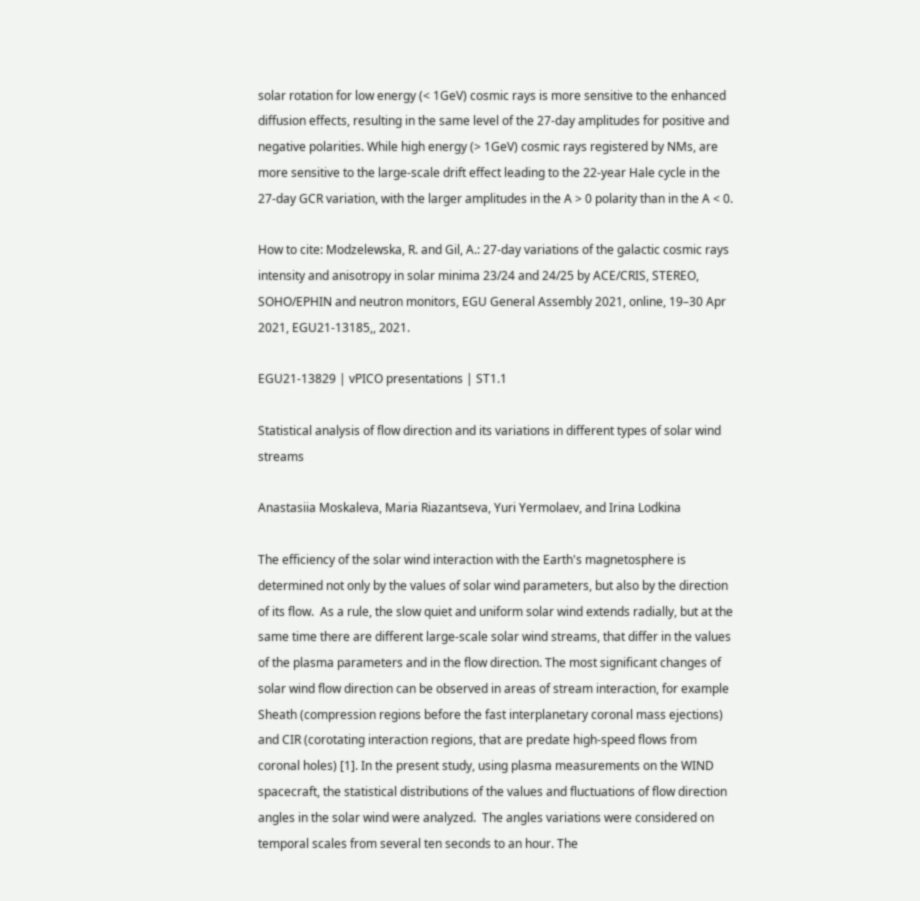solar rotation for low energy (< 1GeV) cosmic rays is more sensitive to the enhanced diffusion effects, resulting in the same level of the 27-day amplitudes for positive and negative polarities. While high energy (> 1GeV) cosmic rays registered by NMs, are more sensitive to the large-scale drift effect leading to the 22-year Hale cycle in the 27-day GCR variation, with the larger amplitudes in the A > 0 polarity than in the A < 0.

How to cite: Modzelewska, R. and Gil, A.: 27-day variations of the galactic cosmic rays intensity and anisotropy in solar minima 23/24 and 24/25 by ACE/CRIS, STEREO, SOHO/EPHIN and neutron monitors, EGU General Assembly 2021, online, 19–30 Apr 2021, EGU21-13185,, 2021.

EGU21-13829 | vPICO presentations | ST1.1

Statistical analysis of flow direction and its variations in different types of solar wind streams

Anastasiia Moskaleva, Maria Riazantseva, Yuri Yermolaev, and Irina Lodkina

The efficiency of the solar wind interaction with the Earth's magnetosphere is determined not only by the values of solar wind parameters, but also by the direction of its flow.  As a rule, the slow quiet and uniform solar wind extends radially, but at the same time there are different large-scale solar wind streams, that differ in the values of the plasma parameters and in the flow direction. The most significant changes of solar wind flow direction can be observed in areas of stream interaction, for example Sheath (compression regions before the fast interplanetary coronal mass ejections) and CIR (corotating interaction regions, that are predate high-speed flows from coronal holes) [1]. In the present study, using plasma measurements on the WIND spacecraft, the statistical distributions of the values and fluctuations of flow direction angles in the solar wind were analyzed.  The angles variations were considered on temporal scales from several ten seconds to an hour. The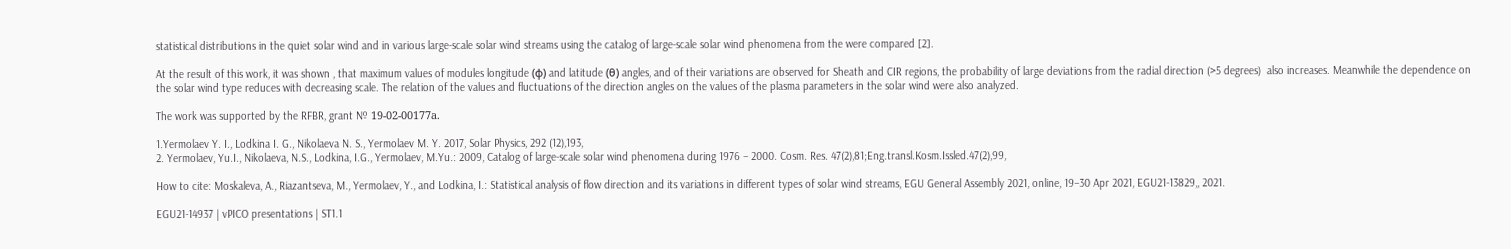statistical distributions in the quiet solar wind and in various large-scale solar wind streams using the catalog of large-scale solar wind phenomena from the were compared [2].

At the result of this work, it was shown , that maximum values of modules longitude (φ) and latitude (θ) angles, and of their variations are observed for Sheath and CIR regions, the probability of large deviations from the radial direction (>5 degrees)  also increases. Meanwhile the dependence on the solar wind type reduces with decreasing scale. The relation of the values and fluctuations of the direction angles on the values of the plasma parameters in the solar wind were also analyzed.

The work was supported by the RFBR, grant № 19-02-00177а.

1.Yermolaev Y. I., Lodkina I. G., Nikolaeva N. S., Yermolaev M. Y. 2017, Solar Physics, 292 (12),193,
2. Yermolaev, Yu.I., Nikolaeva, N.S., Lodkina, I.G., Yermolaev, M.Yu.: 2009, Catalog of large-scale solar wind phenomena during 1976 – 2000. Cosm. Res. 47(2),81;Eng.transl.Kosm.Issled.47(2),99,

How to cite: Moskaleva, A., Riazantseva, M., Yermolaev, Y., and Lodkina, I.: Statistical analysis of flow direction and its variations in different types of solar wind streams, EGU General Assembly 2021, online, 19–30 Apr 2021, EGU21-13829,, 2021.

EGU21-14937 | vPICO presentations | ST1.1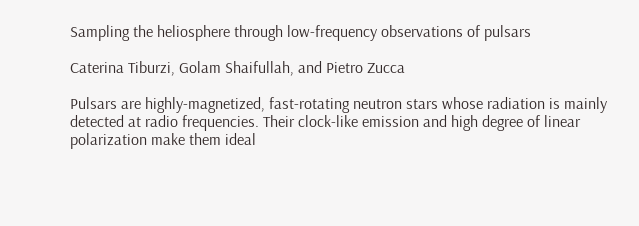Sampling the heliosphere through low-frequency observations of pulsars

Caterina Tiburzi, Golam Shaifullah, and Pietro Zucca

Pulsars are highly-magnetized, fast-rotating neutron stars whose radiation is mainly detected at radio frequencies. Their clock-like emission and high degree of linear polarization make them ideal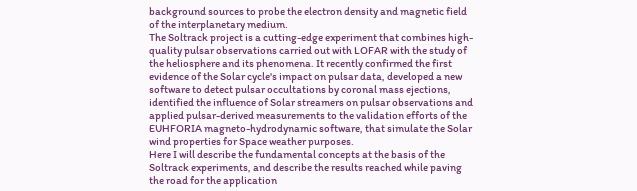background sources to probe the electron density and magnetic field of the interplanetary medium.
The Soltrack project is a cutting-edge experiment that combines high-quality pulsar observations carried out with LOFAR with the study of the heliosphere and its phenomena. It recently confirmed the first evidence of the Solar cycle's impact on pulsar data, developed a new software to detect pulsar occultations by coronal mass ejections, identified the influence of Solar streamers on pulsar observations and applied pulsar-derived measurements to the validation efforts of the EUHFORIA magneto-hydrodynamic software, that simulate the Solar wind properties for Space weather purposes.
Here I will describe the fundamental concepts at the basis of the Soltrack experiments, and describe the results reached while paving the road for the application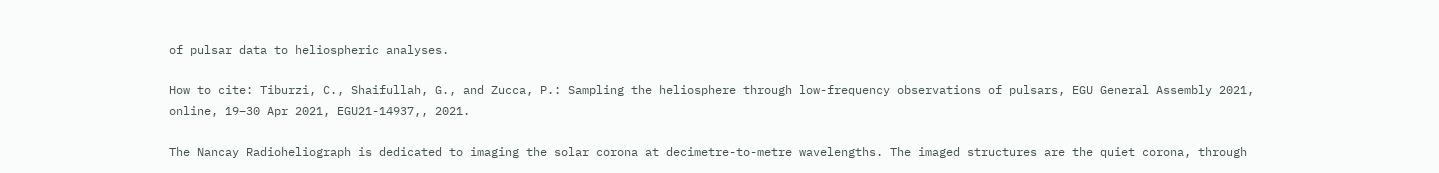of pulsar data to heliospheric analyses.

How to cite: Tiburzi, C., Shaifullah, G., and Zucca, P.: Sampling the heliosphere through low-frequency observations of pulsars, EGU General Assembly 2021, online, 19–30 Apr 2021, EGU21-14937,, 2021.

The Nancay Radioheliograph is dedicated to imaging the solar corona at decimetre-to-metre wavelengths. The imaged structures are the quiet corona, through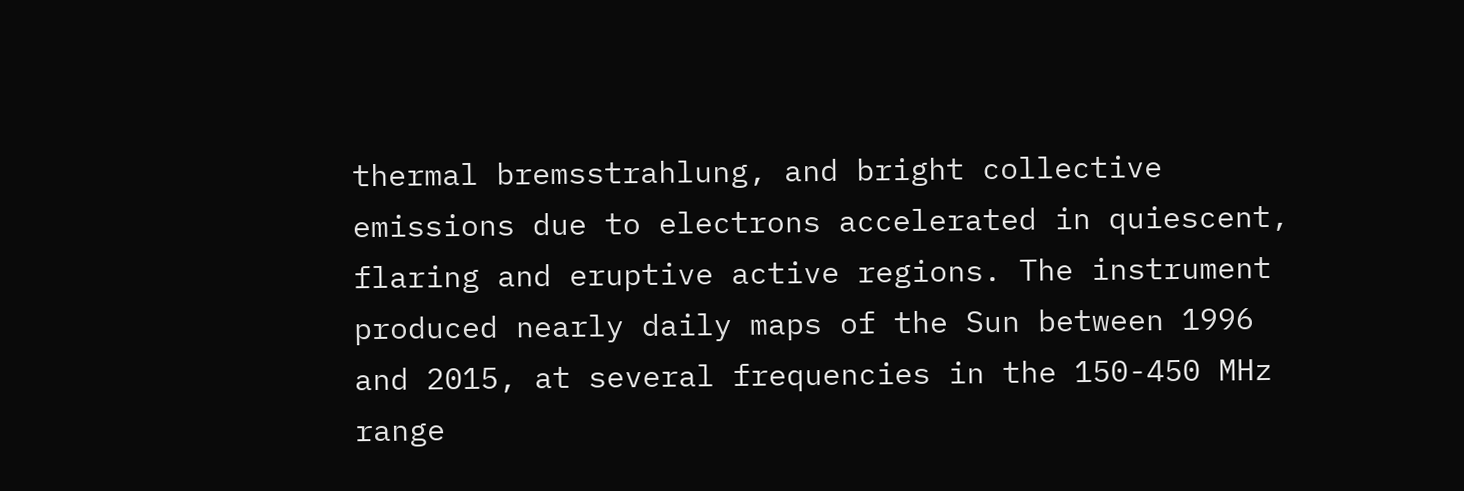thermal bremsstrahlung, and bright collective emissions due to electrons accelerated in quiescent, flaring and eruptive active regions. The instrument produced nearly daily maps of the Sun between 1996 and 2015, at several frequencies in the 150-450 MHz range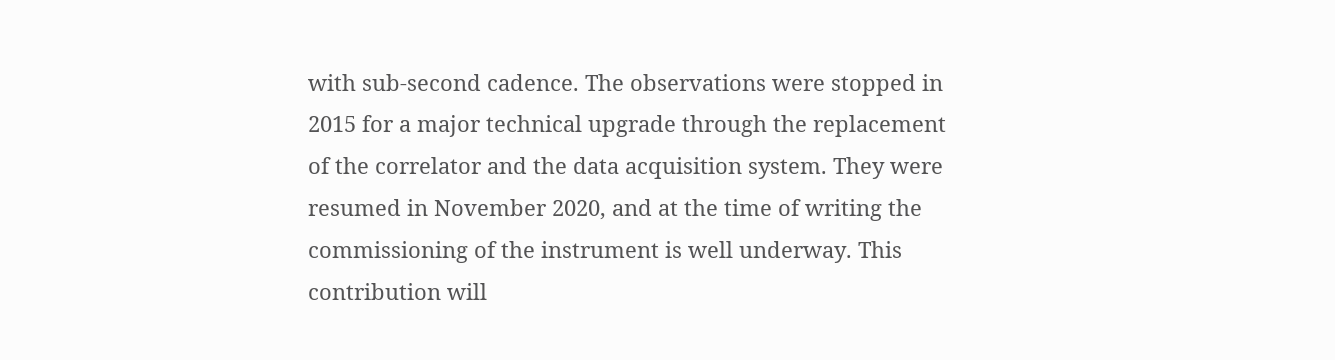with sub-second cadence. The observations were stopped in 2015 for a major technical upgrade through the replacement of the correlator and the data acquisition system. They were resumed in November 2020, and at the time of writing the commissioning of the instrument is well underway. This contribution will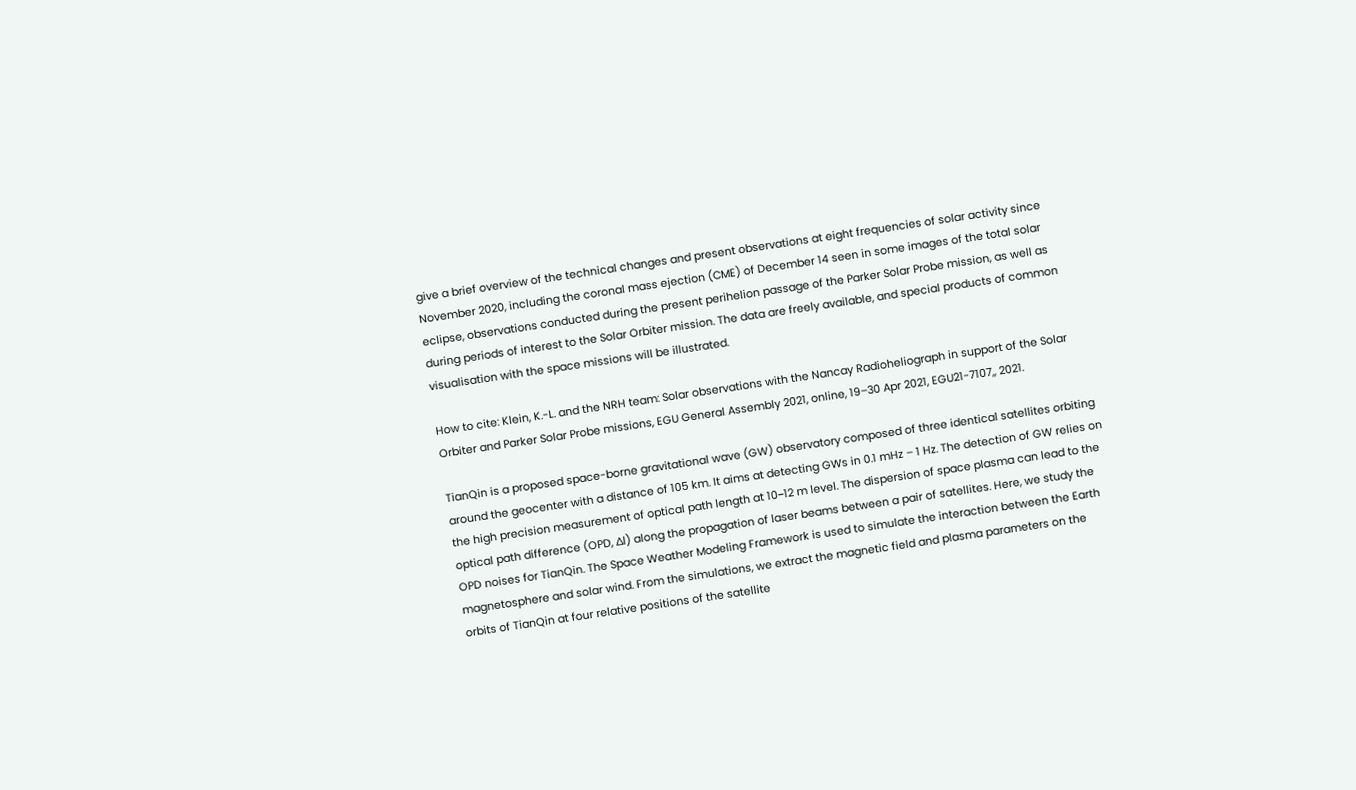give a brief overview of the technical changes and present observations at eight frequencies of solar activity since November 2020, including the coronal mass ejection (CME) of December 14 seen in some images of the total solar eclipse, observations conducted during the present perihelion passage of the Parker Solar Probe mission, as well as during periods of interest to the Solar Orbiter mission. The data are freely available, and special products of common visualisation with the space missions will be illustrated.

How to cite: Klein, K.-L. and the NRH team: Solar observations with the Nancay Radioheliograph in support of the Solar Orbiter and Parker Solar Probe missions, EGU General Assembly 2021, online, 19–30 Apr 2021, EGU21-7107,, 2021.

TianQin is a proposed space-borne gravitational wave (GW) observatory composed of three identical satellites orbiting around the geocenter with a distance of 105 km. It aims at detecting GWs in 0.1 mHz – 1 Hz. The detection of GW relies on the high precision measurement of optical path length at 10−12 m level. The dispersion of space plasma can lead to the optical path difference (OPD, ∆l) along the propagation of laser beams between a pair of satellites. Here, we study the OPD noises for TianQin. The Space Weather Modeling Framework is used to simulate the interaction between the Earth magnetosphere and solar wind. From the simulations, we extract the magnetic field and plasma parameters on the orbits of TianQin at four relative positions of the satellite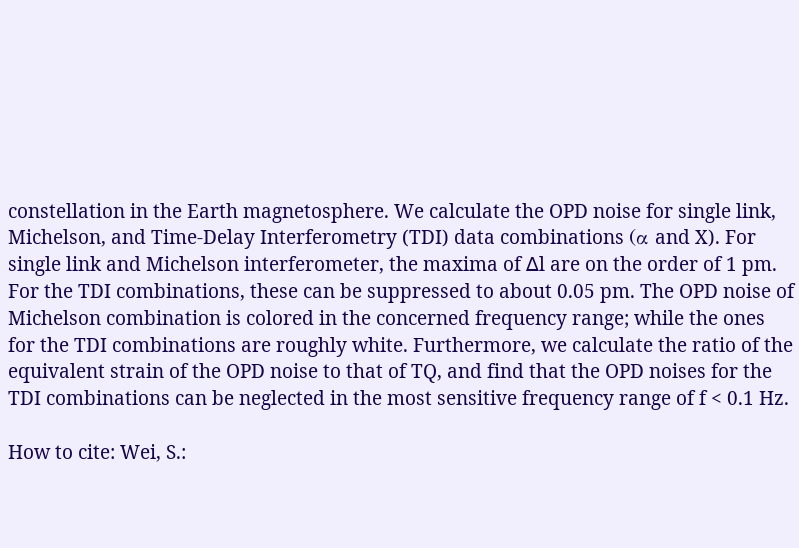constellation in the Earth magnetosphere. We calculate the OPD noise for single link, Michelson, and Time-Delay Interferometry (TDI) data combinations (α and X). For single link and Michelson interferometer, the maxima of ∆l are on the order of 1 pm. For the TDI combinations, these can be suppressed to about 0.05 pm. The OPD noise of Michelson combination is colored in the concerned frequency range; while the ones for the TDI combinations are roughly white. Furthermore, we calculate the ratio of the equivalent strain of the OPD noise to that of TQ, and find that the OPD noises for the TDI combinations can be neglected in the most sensitive frequency range of f < 0.1 Hz.

How to cite: Wei, S.: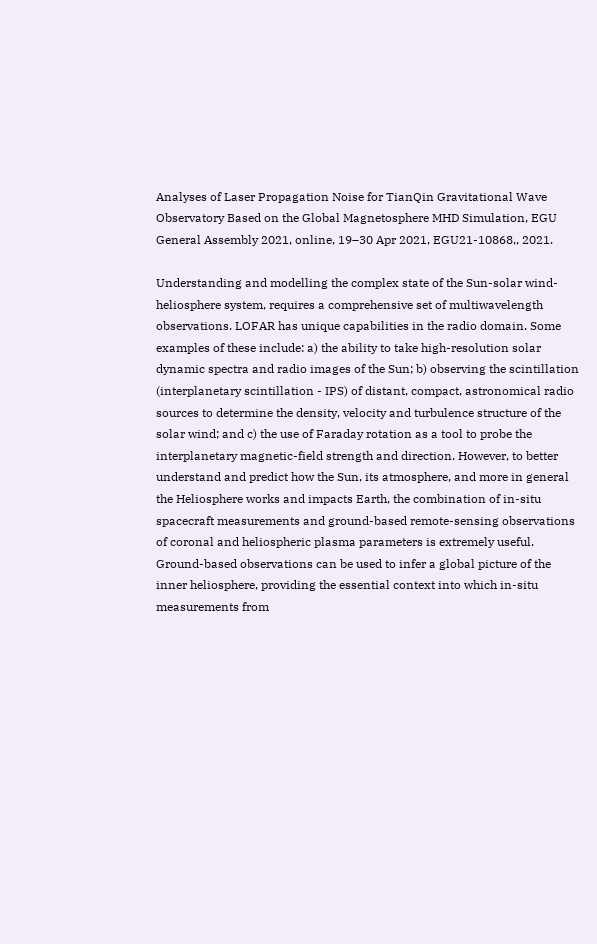Analyses of Laser Propagation Noise for TianQin Gravitational Wave Observatory Based on the Global Magnetosphere MHD Simulation, EGU General Assembly 2021, online, 19–30 Apr 2021, EGU21-10868,, 2021.

Understanding and modelling the complex state of the Sun-solar wind-heliosphere system, requires a comprehensive set of multiwavelength observations. LOFAR has unique capabilities in the radio domain. Some examples of these include: a) the ability to take high-resolution solar dynamic spectra and radio images of the Sun; b) observing the scintillation (interplanetary scintillation - IPS) of distant, compact, astronomical radio sources to determine the density, velocity and turbulence structure of the solar wind; and c) the use of Faraday rotation as a tool to probe the interplanetary magnetic-field strength and direction. However, to better understand and predict how the Sun, its atmosphere, and more in general the Heliosphere works and impacts Earth, the combination of in-situ spacecraft measurements and ground-based remote-sensing observations of coronal and heliospheric plasma parameters is extremely useful. Ground-based observations can be used to infer a global picture of the inner heliosphere, providing the essential context into which in-situ measurements from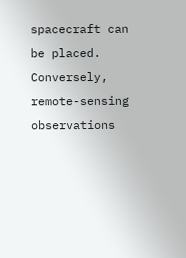spacecraft can be placed. Conversely, remote-sensing observations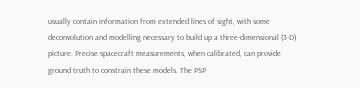usually contain information from extended lines of sight, with some deconvolution and modelling necessary to build up a three-dimensional (3-D) picture. Precise spacecraft measurements, when calibrated, can provide ground truth to constrain these models. The PSP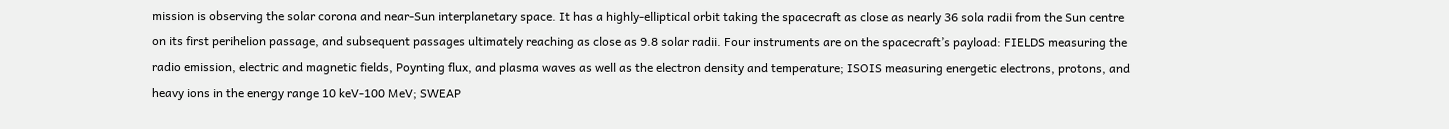mission is observing the solar corona and near-Sun interplanetary space. It has a highly-elliptical orbit taking the spacecraft as close as nearly 36 sola radii from the Sun centre on its first perihelion passage, and subsequent passages ultimately reaching as close as 9.8 solar radii. Four instruments are on the spacecraft’s payload: FIELDS measuring the radio emission, electric and magnetic fields, Poynting flux, and plasma waves as well as the electron density and temperature; ISOIS measuring energetic electrons, protons, and heavy ions in the energy range 10 keV-100 MeV; SWEAP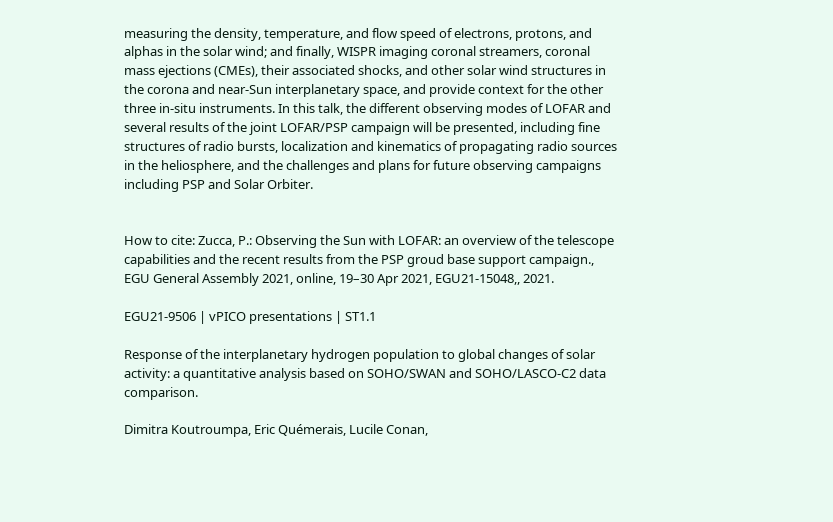measuring the density, temperature, and flow speed of electrons, protons, and alphas in the solar wind; and finally, WISPR imaging coronal streamers, coronal mass ejections (CMEs), their associated shocks, and other solar wind structures in the corona and near-Sun interplanetary space, and provide context for the other three in-situ instruments. In this talk, the different observing modes of LOFAR and several results of the joint LOFAR/PSP campaign will be presented, including fine structures of radio bursts, localization and kinematics of propagating radio sources in the heliosphere, and the challenges and plans for future observing campaigns including PSP and Solar Orbiter.


How to cite: Zucca, P.: Observing the Sun with LOFAR: an overview of the telescope capabilities and the recent results from the PSP groud base support campaign., EGU General Assembly 2021, online, 19–30 Apr 2021, EGU21-15048,, 2021.

EGU21-9506 | vPICO presentations | ST1.1

Response of the interplanetary hydrogen population to global changes of solar activity: a quantitative analysis based on SOHO/SWAN and SOHO/LASCO-C2 data comparison.

Dimitra Koutroumpa, Eric Quémerais, Lucile Conan,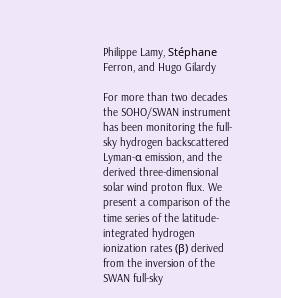Philippe Lamy, Stéphane Ferron, and Hugo Gilardy

For more than two decades the SOHO/SWAN instrument has been monitoring the full-sky hydrogen backscattered Lyman-α emission, and the derived three-dimensional solar wind proton flux. We present a comparison of the time series of the latitude-integrated hydrogen ionization rates (β) derived from the inversion of the SWAN full-sky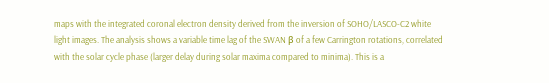maps with the integrated coronal electron density derived from the inversion of SOHO/LASCO-C2 white light images. The analysis shows a variable time lag of the SWAN β of a few Carrington rotations, correlated with the solar cycle phase (larger delay during solar maxima compared to minima). This is a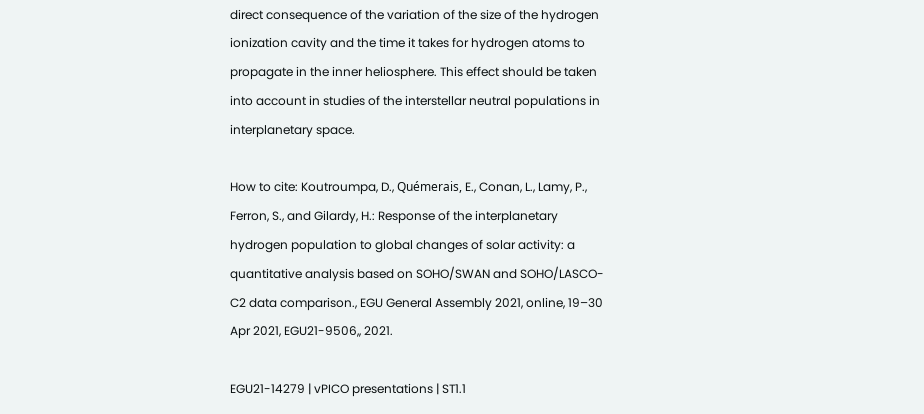direct consequence of the variation of the size of the hydrogen ionization cavity and the time it takes for hydrogen atoms to propagate in the inner heliosphere. This effect should be taken into account in studies of the interstellar neutral populations in interplanetary space.

How to cite: Koutroumpa, D., Quémerais, E., Conan, L., Lamy, P., Ferron, S., and Gilardy, H.: Response of the interplanetary hydrogen population to global changes of solar activity: a quantitative analysis based on SOHO/SWAN and SOHO/LASCO-C2 data comparison., EGU General Assembly 2021, online, 19–30 Apr 2021, EGU21-9506,, 2021.

EGU21-14279 | vPICO presentations | ST1.1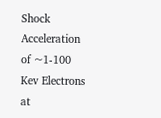Shock Acceleration of ~1-100 Kev Electrons at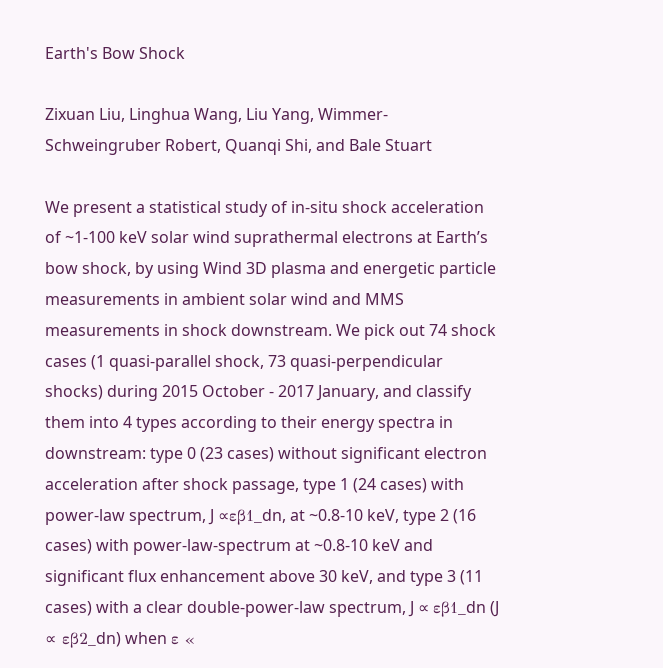Earth's Bow Shock

Zixuan Liu, Linghua Wang, Liu Yang, Wimmer-Schweingruber Robert, Quanqi Shi, and Bale Stuart

We present a statistical study of in-situ shock acceleration of ~1-100 keV solar wind suprathermal electrons at Earth’s bow shock, by using Wind 3D plasma and energetic particle measurements in ambient solar wind and MMS measurements in shock downstream. We pick out 74 shock cases (1 quasi-parallel shock, 73 quasi-perpendicular shocks) during 2015 October - 2017 January, and classify them into 4 types according to their energy spectra in downstream: type 0 (23 cases) without significant electron acceleration after shock passage, type 1 (24 cases) with power-law spectrum, J ∝εβ1_dn, at ~0.8-10 keV, type 2 (16 cases) with power-law-spectrum at ~0.8-10 keV and significant flux enhancement above 30 keV, and type 3 (11 cases) with a clear double-power-law spectrum, J ∝ εβ1_dn (J ∝ εβ2_dn) when ε «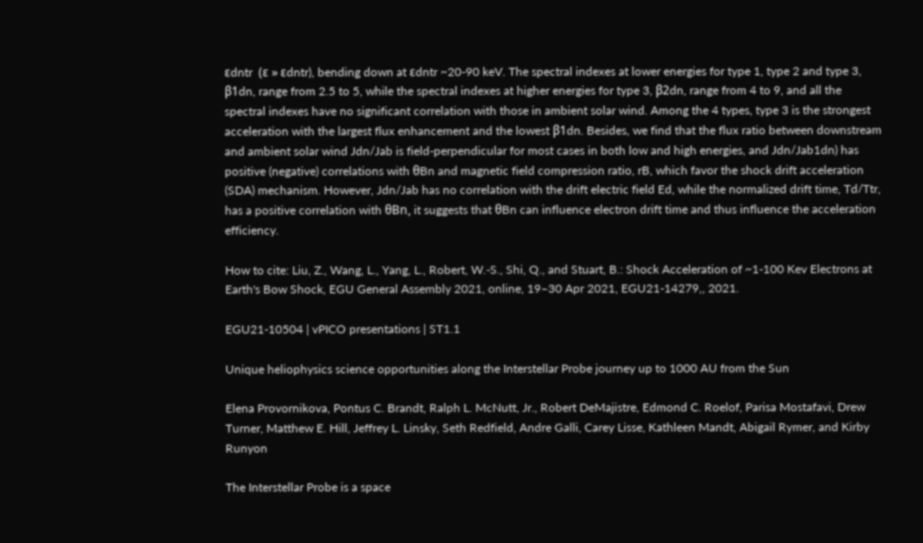εdntr  (ε » εdntr), bending down at εdntr ~20-90 keV. The spectral indexes at lower energies for type 1, type 2 and type 3, β1dn, range from 2.5 to 5, while the spectral indexes at higher energies for type 3, β2dn, range from 4 to 9, and all the spectral indexes have no significant correlation with those in ambient solar wind. Among the 4 types, type 3 is the strongest acceleration with the largest flux enhancement and the lowest β1dn. Besides, we find that the flux ratio between downstream and ambient solar wind Jdn/Jab is field-perpendicular for most cases in both low and high energies, and Jdn/Jab1dn) has positive (negative) correlations with θBn and magnetic field compression ratio, rB, which favor the shock drift acceleration (SDA) mechanism. However, Jdn/Jab has no correlation with the drift electric field Ed, while the normalized drift time, Td/Ttr, has a positive correlation with θBn, it suggests that θBn can influence electron drift time and thus influence the acceleration efficiency.

How to cite: Liu, Z., Wang, L., Yang, L., Robert, W.-S., Shi, Q., and Stuart, B.: Shock Acceleration of ~1-100 Kev Electrons at Earth's Bow Shock, EGU General Assembly 2021, online, 19–30 Apr 2021, EGU21-14279,, 2021.

EGU21-10504 | vPICO presentations | ST1.1

Unique heliophysics science opportunities along the Interstellar Probe journey up to 1000 AU from the Sun

Elena Provornikova, Pontus C. Brandt, Ralph L. McNutt, Jr., Robert DeMajistre, Edmond C. Roelof, Parisa Mostafavi, Drew Turner, Matthew E. Hill, Jeffrey L. Linsky, Seth Redfield, Andre Galli, Carey Lisse, Kathleen Mandt, Abigail Rymer, and Kirby Runyon

The Interstellar Probe is a space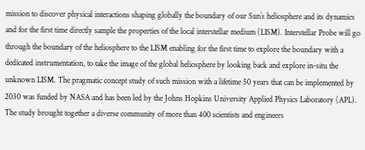mission to discover physical interactions shaping globally the boundary of our Sun`s heliosphere and its dynamics and for the first time directly sample the properties of the local interstellar medium (LISM). Interstellar Probe will go through the boundary of the heliosphere to the LISM enabling for the first time to explore the boundary with a dedicated instrumentation, to take the image of the global heliosphere by looking back and explore in-situ the unknown LISM. The pragmatic concept study of such mission with a lifetime 50 years that can be implemented by 2030 was funded by NASA and has been led by the Johns Hopkins University Applied Physics Laboratory (APL). The study brought together a diverse community of more than 400 scientists and engineers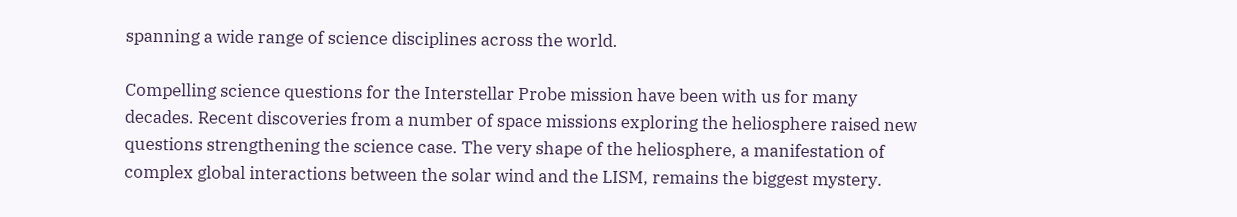spanning a wide range of science disciplines across the world.

Compelling science questions for the Interstellar Probe mission have been with us for many decades. Recent discoveries from a number of space missions exploring the heliosphere raised new questions strengthening the science case. The very shape of the heliosphere, a manifestation of complex global interactions between the solar wind and the LISM, remains the biggest mystery.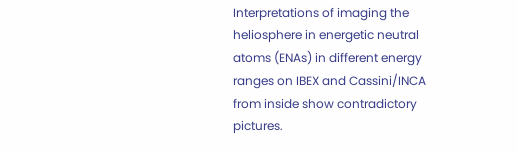Interpretations of imaging the heliosphere in energetic neutral atoms (ENAs) in different energy ranges on IBEX and Cassini/INCA from inside show contradictory pictures.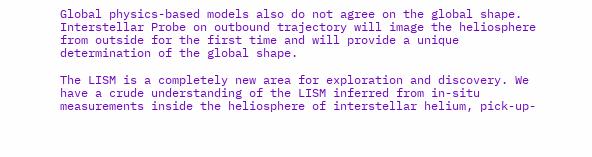Global physics-based models also do not agree on the global shape. Interstellar Probe on outbound trajectory will image the heliosphere from outside for the first time and will provide a unique determination of the global shape.

The LISM is a completely new area for exploration and discovery. We have a crude understanding of the LISM inferred from in-situ measurements inside the heliosphere of interstellar helium, pick-up-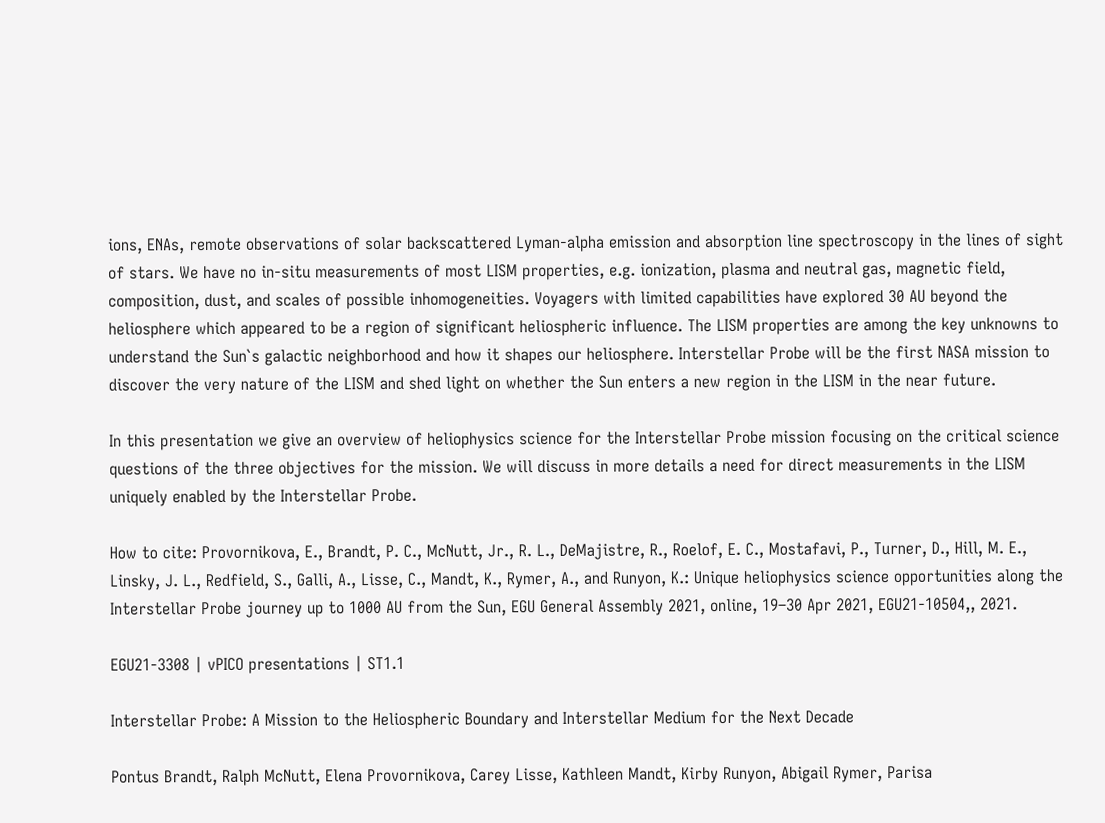ions, ENAs, remote observations of solar backscattered Lyman-alpha emission and absorption line spectroscopy in the lines of sight of stars. We have no in-situ measurements of most LISM properties, e.g. ionization, plasma and neutral gas, magnetic field, composition, dust, and scales of possible inhomogeneities. Voyagers with limited capabilities have explored 30 AU beyond the heliosphere which appeared to be a region of significant heliospheric influence. The LISM properties are among the key unknowns to understand the Sun`s galactic neighborhood and how it shapes our heliosphere. Interstellar Probe will be the first NASA mission to discover the very nature of the LISM and shed light on whether the Sun enters a new region in the LISM in the near future.

In this presentation we give an overview of heliophysics science for the Interstellar Probe mission focusing on the critical science questions of the three objectives for the mission. We will discuss in more details a need for direct measurements in the LISM uniquely enabled by the Interstellar Probe.

How to cite: Provornikova, E., Brandt, P. C., McNutt, Jr., R. L., DeMajistre, R., Roelof, E. C., Mostafavi, P., Turner, D., Hill, M. E., Linsky, J. L., Redfield, S., Galli, A., Lisse, C., Mandt, K., Rymer, A., and Runyon, K.: Unique heliophysics science opportunities along the Interstellar Probe journey up to 1000 AU from the Sun, EGU General Assembly 2021, online, 19–30 Apr 2021, EGU21-10504,, 2021.

EGU21-3308 | vPICO presentations | ST1.1

Interstellar Probe: A Mission to the Heliospheric Boundary and Interstellar Medium for the Next Decade

Pontus Brandt, Ralph McNutt, Elena Provornikova, Carey Lisse, Kathleen Mandt, Kirby Runyon, Abigail Rymer, Parisa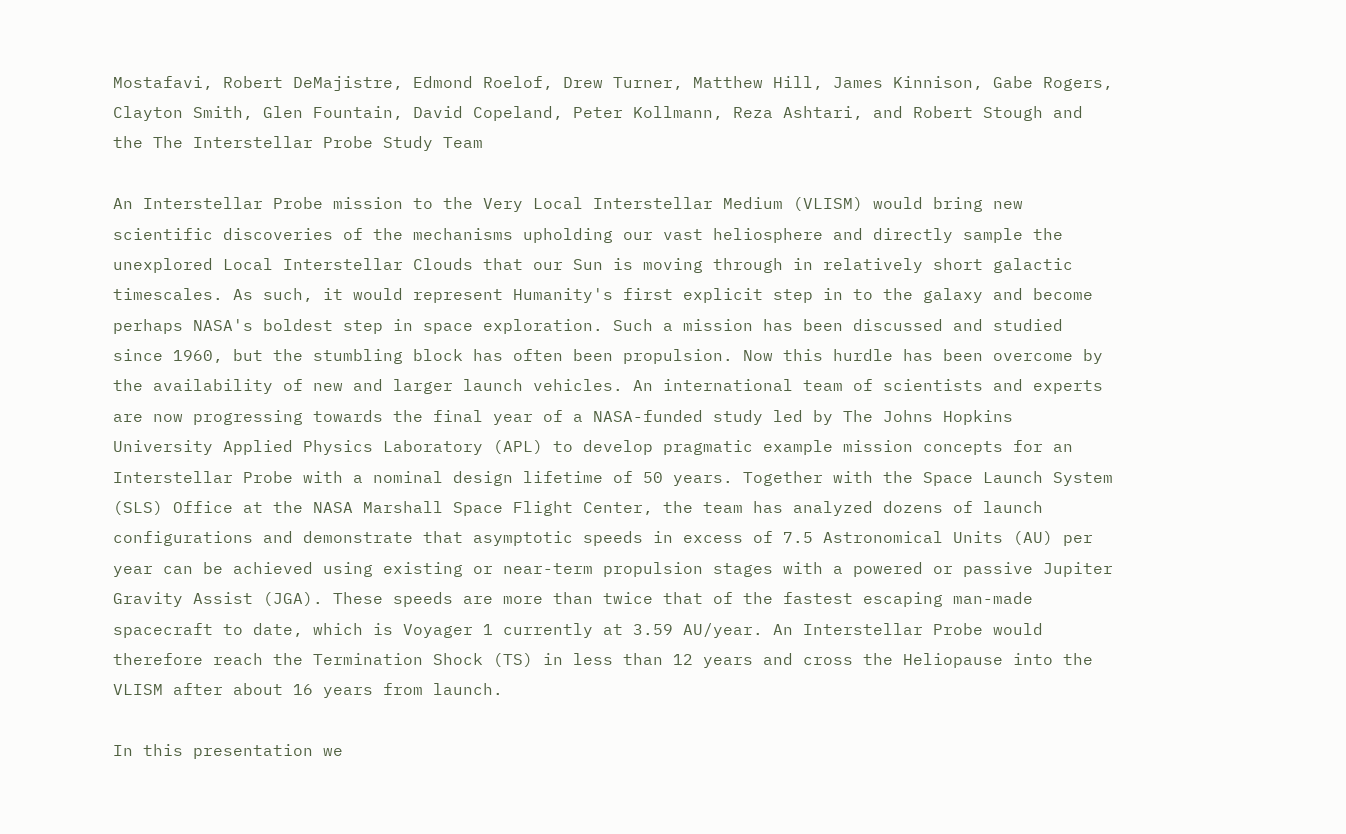Mostafavi, Robert DeMajistre, Edmond Roelof, Drew Turner, Matthew Hill, James Kinnison, Gabe Rogers, Clayton Smith, Glen Fountain, David Copeland, Peter Kollmann, Reza Ashtari, and Robert Stough and the The Interstellar Probe Study Team

An Interstellar Probe mission to the Very Local Interstellar Medium (VLISM) would bring new scientific discoveries of the mechanisms upholding our vast heliosphere and directly sample the unexplored Local Interstellar Clouds that our Sun is moving through in relatively short galactic timescales. As such, it would represent Humanity's first explicit step in to the galaxy and become perhaps NASA's boldest step in space exploration. Such a mission has been discussed and studied since 1960, but the stumbling block has often been propulsion. Now this hurdle has been overcome by the availability of new and larger launch vehicles. An international team of scientists and experts are now progressing towards the final year of a NASA-funded study led by The Johns Hopkins University Applied Physics Laboratory (APL) to develop pragmatic example mission concepts for an Interstellar Probe with a nominal design lifetime of 50 years. Together with the Space Launch System (SLS) Office at the NASA Marshall Space Flight Center, the team has analyzed dozens of launch configurations and demonstrate that asymptotic speeds in excess of 7.5 Astronomical Units (AU) per year can be achieved using existing or near-term propulsion stages with a powered or passive Jupiter Gravity Assist (JGA). These speeds are more than twice that of the fastest escaping man-made spacecraft to date, which is Voyager 1 currently at 3.59 AU/year. An Interstellar Probe would therefore reach the Termination Shock (TS) in less than 12 years and cross the Heliopause into the VLISM after about 16 years from launch.

In this presentation we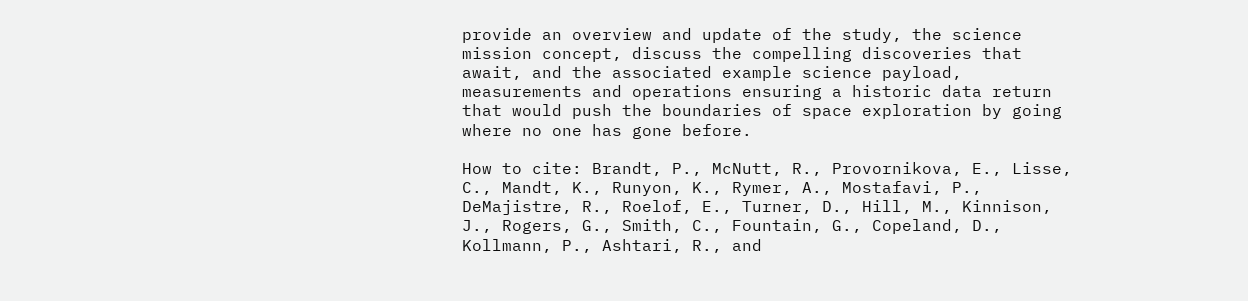provide an overview and update of the study, the science mission concept, discuss the compelling discoveries that await, and the associated example science payload, measurements and operations ensuring a historic data return that would push the boundaries of space exploration by going where no one has gone before.

How to cite: Brandt, P., McNutt, R., Provornikova, E., Lisse, C., Mandt, K., Runyon, K., Rymer, A., Mostafavi, P., DeMajistre, R., Roelof, E., Turner, D., Hill, M., Kinnison, J., Rogers, G., Smith, C., Fountain, G., Copeland, D., Kollmann, P., Ashtari, R., and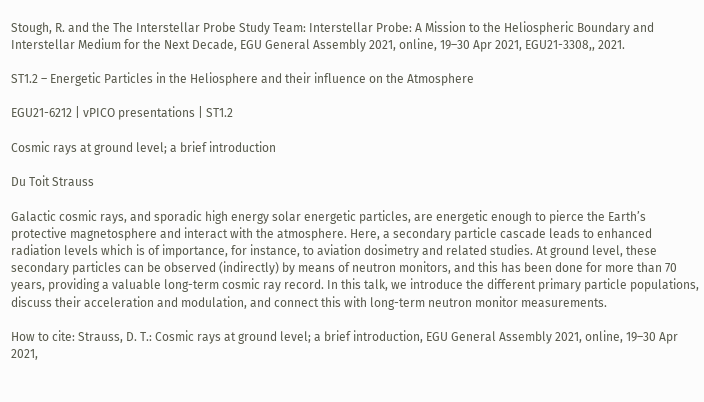Stough, R. and the The Interstellar Probe Study Team: Interstellar Probe: A Mission to the Heliospheric Boundary and Interstellar Medium for the Next Decade, EGU General Assembly 2021, online, 19–30 Apr 2021, EGU21-3308,, 2021.

ST1.2 – Energetic Particles in the Heliosphere and their influence on the Atmosphere

EGU21-6212 | vPICO presentations | ST1.2

Cosmic rays at ground level; a brief introduction

Du Toit Strauss

Galactic cosmic rays, and sporadic high energy solar energetic particles, are energetic enough to pierce the Earth’s protective magnetosphere and interact with the atmosphere. Here, a secondary particle cascade leads to enhanced radiation levels which is of importance, for instance, to aviation dosimetry and related studies. At ground level, these secondary particles can be observed (indirectly) by means of neutron monitors, and this has been done for more than 70 years, providing a valuable long-term cosmic ray record. In this talk, we introduce the different primary particle populations, discuss their acceleration and modulation, and connect this with long-term neutron monitor measurements.

How to cite: Strauss, D. T.: Cosmic rays at ground level; a brief introduction, EGU General Assembly 2021, online, 19–30 Apr 2021,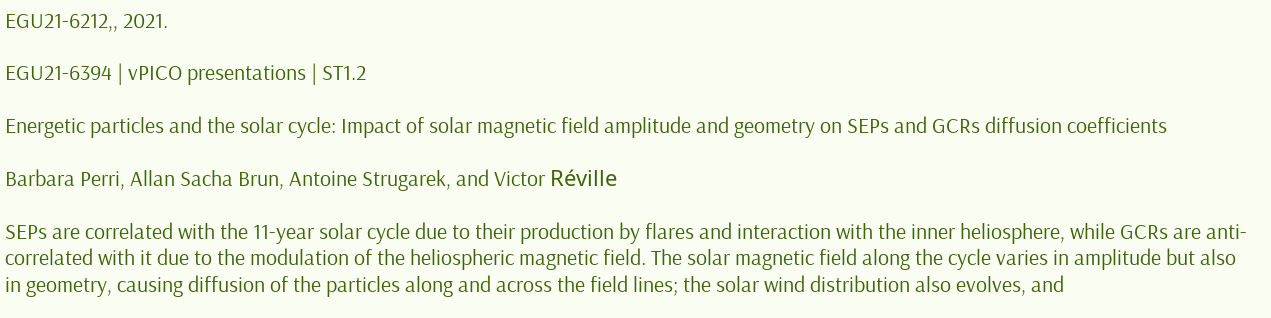EGU21-6212,, 2021.

EGU21-6394 | vPICO presentations | ST1.2

Energetic particles and the solar cycle: Impact of solar magnetic field amplitude and geometry on SEPs and GCRs diffusion coefficients

Barbara Perri, Allan Sacha Brun, Antoine Strugarek, and Victor Réville

SEPs are correlated with the 11-year solar cycle due to their production by flares and interaction with the inner heliosphere, while GCRs are anti-correlated with it due to the modulation of the heliospheric magnetic field. The solar magnetic field along the cycle varies in amplitude but also in geometry, causing diffusion of the particles along and across the field lines; the solar wind distribution also evolves, and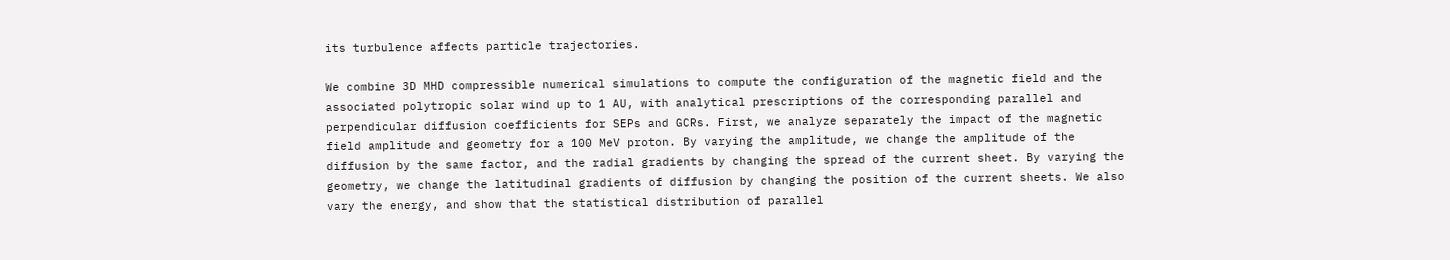its turbulence affects particle trajectories.

We combine 3D MHD compressible numerical simulations to compute the configuration of the magnetic field and the associated polytropic solar wind up to 1 AU, with analytical prescriptions of the corresponding parallel and perpendicular diffusion coefficients for SEPs and GCRs. First, we analyze separately the impact of the magnetic field amplitude and geometry for a 100 MeV proton. By varying the amplitude, we change the amplitude of the diffusion by the same factor, and the radial gradients by changing the spread of the current sheet. By varying the geometry, we change the latitudinal gradients of diffusion by changing the position of the current sheets. We also vary the energy, and show that the statistical distribution of parallel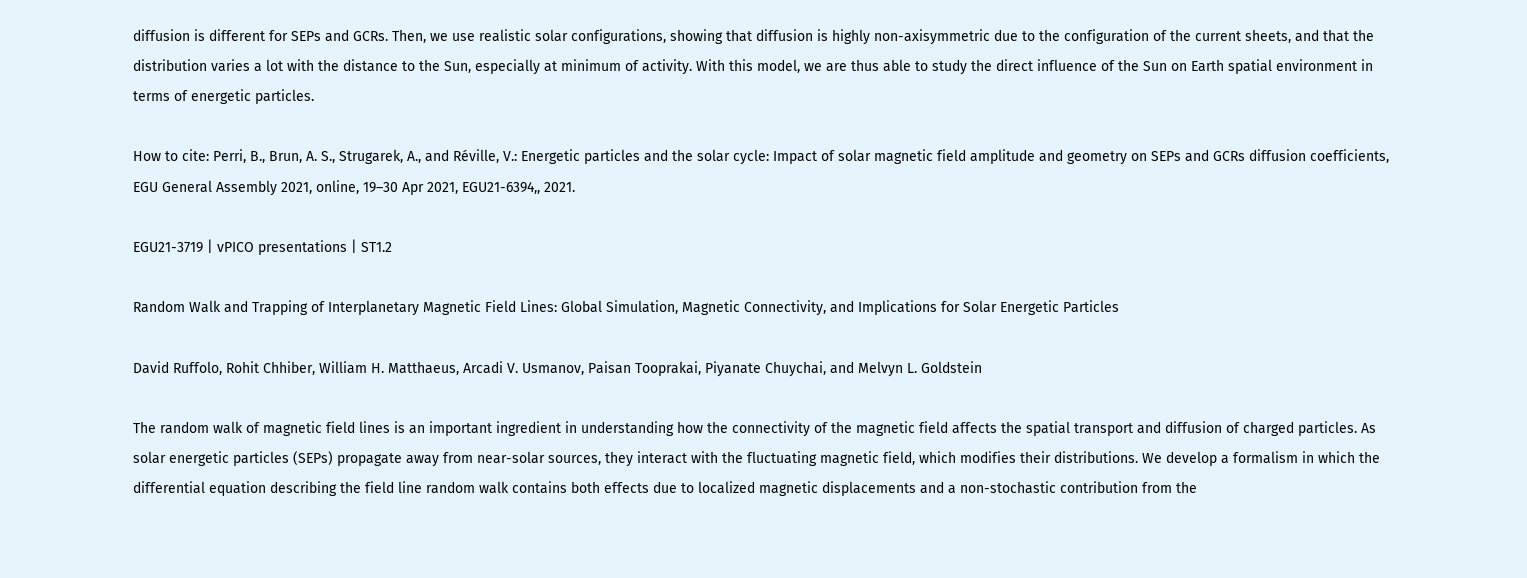diffusion is different for SEPs and GCRs. Then, we use realistic solar configurations, showing that diffusion is highly non-axisymmetric due to the configuration of the current sheets, and that the distribution varies a lot with the distance to the Sun, especially at minimum of activity. With this model, we are thus able to study the direct influence of the Sun on Earth spatial environment in terms of energetic particles.

How to cite: Perri, B., Brun, A. S., Strugarek, A., and Réville, V.: Energetic particles and the solar cycle: Impact of solar magnetic field amplitude and geometry on SEPs and GCRs diffusion coefficients, EGU General Assembly 2021, online, 19–30 Apr 2021, EGU21-6394,, 2021.

EGU21-3719 | vPICO presentations | ST1.2

Random Walk and Trapping of Interplanetary Magnetic Field Lines: Global Simulation, Magnetic Connectivity, and Implications for Solar Energetic Particles

David Ruffolo, Rohit Chhiber, William H. Matthaeus, Arcadi V. Usmanov, Paisan Tooprakai, Piyanate Chuychai, and Melvyn L. Goldstein

The random walk of magnetic field lines is an important ingredient in understanding how the connectivity of the magnetic field affects the spatial transport and diffusion of charged particles. As solar energetic particles (SEPs) propagate away from near-solar sources, they interact with the fluctuating magnetic field, which modifies their distributions. We develop a formalism in which the differential equation describing the field line random walk contains both effects due to localized magnetic displacements and a non-stochastic contribution from the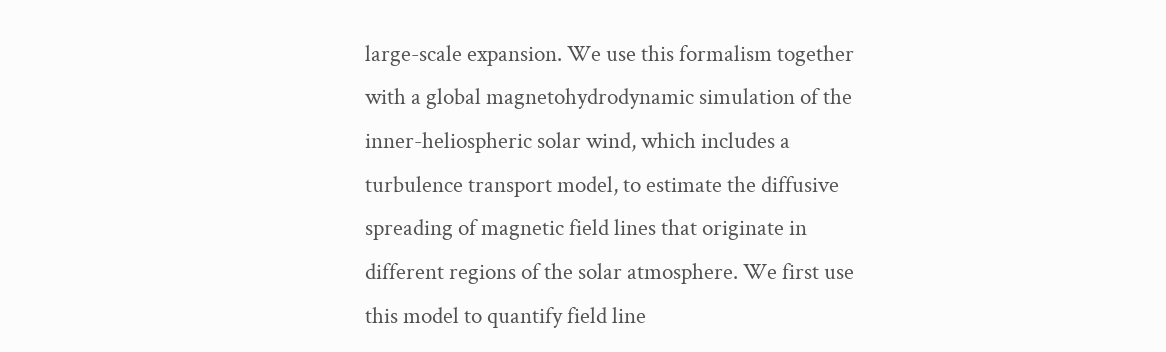large-scale expansion. We use this formalism together with a global magnetohydrodynamic simulation of the inner-heliospheric solar wind, which includes a turbulence transport model, to estimate the diffusive spreading of magnetic field lines that originate in different regions of the solar atmosphere. We first use this model to quantify field line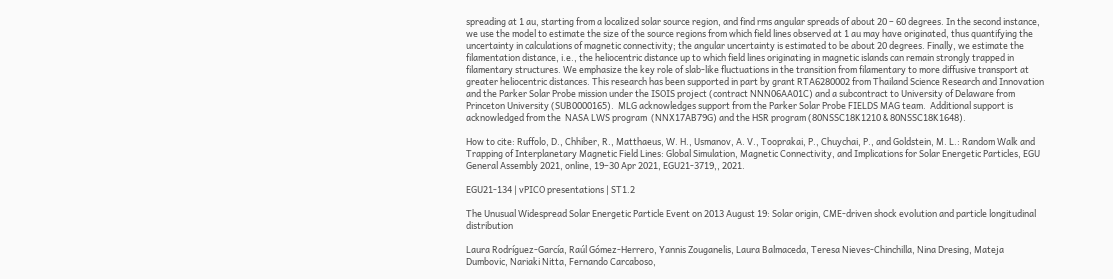spreading at 1 au, starting from a localized solar source region, and find rms angular spreads of about 20 – 60 degrees. In the second instance, we use the model to estimate the size of the source regions from which field lines observed at 1 au may have originated, thus quantifying the uncertainty in calculations of magnetic connectivity; the angular uncertainty is estimated to be about 20 degrees. Finally, we estimate the filamentation distance, i.e., the heliocentric distance up to which field lines originating in magnetic islands can remain strongly trapped in filamentary structures. We emphasize the key role of slab-like fluctuations in the transition from filamentary to more diffusive transport at greater heliocentric distances. This research has been supported in part by grant RTA6280002 from Thailand Science Research and Innovation and the Parker Solar Probe mission under the ISOIS project (contract NNN06AA01C) and a subcontract to University of Delaware from Princeton University (SUB0000165).  MLG acknowledges support from the Parker Solar Probe FIELDS MAG team.  Additional support is acknowledged from the  NASA LWS program  (NNX17AB79G) and the HSR program (80NSSC18K1210 & 80NSSC18K1648).

How to cite: Ruffolo, D., Chhiber, R., Matthaeus, W. H., Usmanov, A. V., Tooprakai, P., Chuychai, P., and Goldstein, M. L.: Random Walk and Trapping of Interplanetary Magnetic Field Lines: Global Simulation, Magnetic Connectivity, and Implications for Solar Energetic Particles, EGU General Assembly 2021, online, 19–30 Apr 2021, EGU21-3719,, 2021.

EGU21-134 | vPICO presentations | ST1.2

The Unusual Widespread Solar Energetic Particle Event on 2013 August 19: Solar origin, CME-driven shock evolution and particle longitudinal distribution

Laura Rodríguez-García, Raúl Gómez-Herrero, Yannis Zouganelis, Laura Balmaceda, Teresa Nieves-Chinchilla, Nina Dresing, Mateja Dumbovic, Nariaki Nitta, Fernando Carcaboso,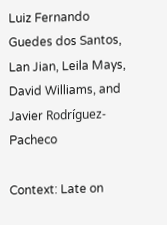Luiz Fernando Guedes dos Santos, Lan Jian, Leila Mays, David Williams, and Javier Rodríguez-Pacheco

Context: Late on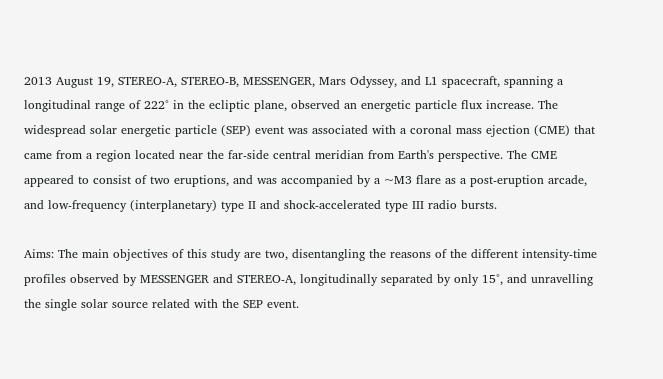2013 August 19, STEREO-A, STEREO-B, MESSENGER, Mars Odyssey, and L1 spacecraft, spanning a longitudinal range of 222° in the ecliptic plane, observed an energetic particle flux increase. The widespread solar energetic particle (SEP) event was associated with a coronal mass ejection (CME) that came from a region located near the far-side central meridian from Earth's perspective. The CME appeared to consist of two eruptions, and was accompanied by a ~M3 flare as a post-eruption arcade, and low-frequency (interplanetary) type II and shock-accelerated type III radio bursts.

Aims: The main objectives of this study are two, disentangling the reasons of the different intensity-time profiles observed by MESSENGER and STEREO-A, longitudinally separated by only 15°, and unravelling the single solar source related with the SEP event.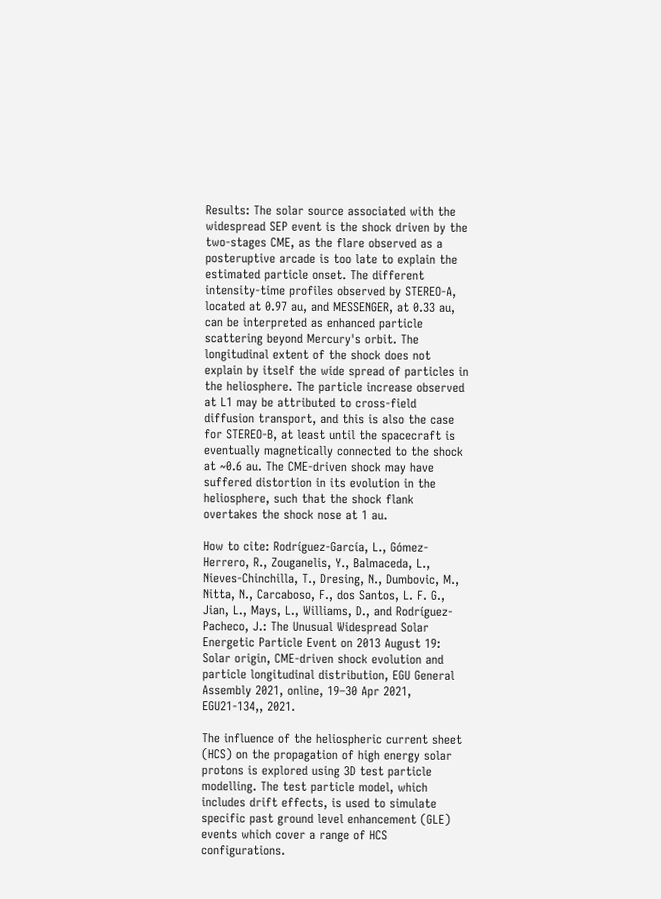Results: The solar source associated with the widespread SEP event is the shock driven by the two-stages CME, as the flare observed as a posteruptive arcade is too late to explain the estimated particle onset. The different intensity-time profiles observed by STEREO-A, located at 0.97 au, and MESSENGER, at 0.33 au, can be interpreted as enhanced particle scattering beyond Mercury's orbit. The longitudinal extent of the shock does not explain by itself the wide spread of particles in the heliosphere. The particle increase observed at L1 may be attributed to cross-field diffusion transport, and this is also the case for STEREO-B, at least until the spacecraft is eventually magnetically connected to the shock at ~0.6 au. The CME-driven shock may have suffered distortion in its evolution in the heliosphere, such that the shock flank overtakes the shock nose at 1 au.

How to cite: Rodríguez-García, L., Gómez-Herrero, R., Zouganelis, Y., Balmaceda, L., Nieves-Chinchilla, T., Dresing, N., Dumbovic, M., Nitta, N., Carcaboso, F., dos Santos, L. F. G., Jian, L., Mays, L., Williams, D., and Rodríguez-Pacheco, J.: The Unusual Widespread Solar Energetic Particle Event on 2013 August 19: Solar origin, CME-driven shock evolution and particle longitudinal distribution, EGU General Assembly 2021, online, 19–30 Apr 2021, EGU21-134,, 2021.

The influence of the heliospheric current sheet (HCS) on the propagation of high energy solar protons is explored using 3D test particle modelling. The test particle model, which includes drift effects, is used to simulate specific past ground level enhancement (GLE) events which cover a range of HCS configurations.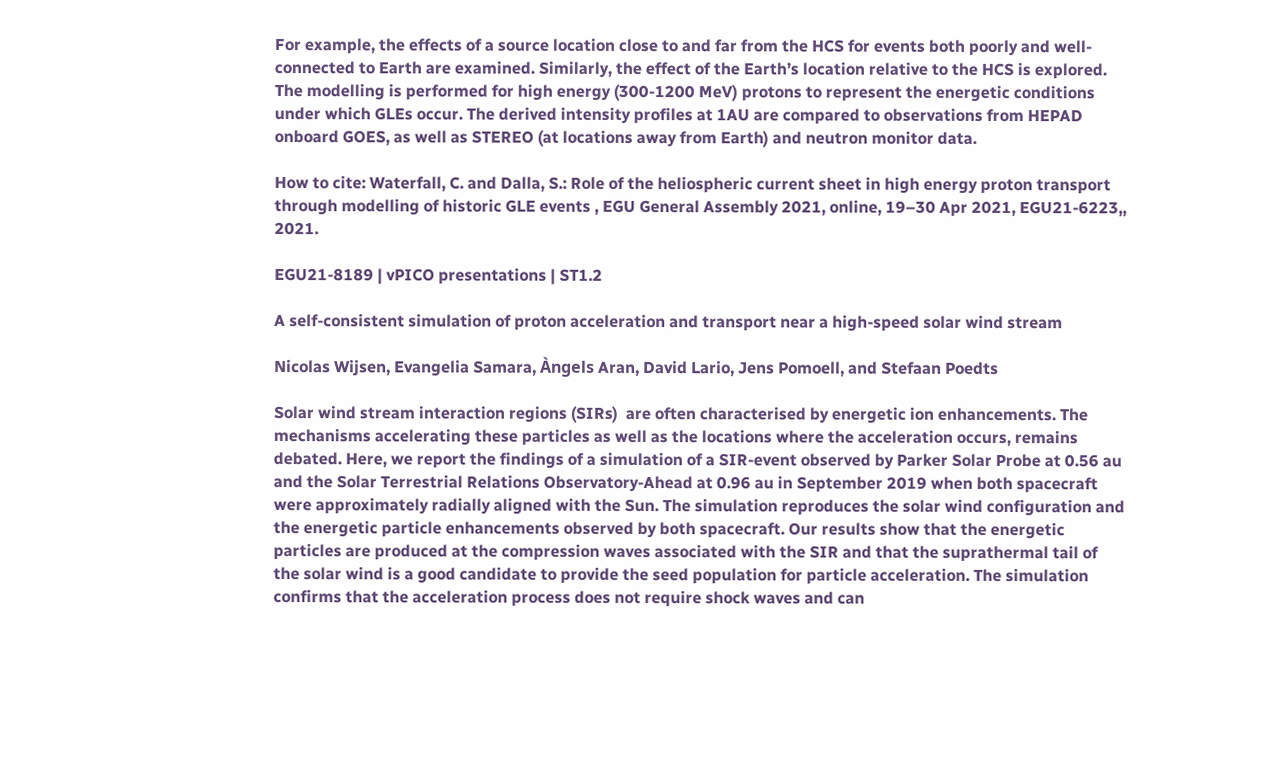For example, the effects of a source location close to and far from the HCS for events both poorly and well-connected to Earth are examined. Similarly, the effect of the Earth’s location relative to the HCS is explored. The modelling is performed for high energy (300-1200 MeV) protons to represent the energetic conditions under which GLEs occur. The derived intensity profiles at 1AU are compared to observations from HEPAD onboard GOES, as well as STEREO (at locations away from Earth) and neutron monitor data.

How to cite: Waterfall, C. and Dalla, S.: Role of the heliospheric current sheet in high energy proton transport through modelling of historic GLE events , EGU General Assembly 2021, online, 19–30 Apr 2021, EGU21-6223,, 2021.

EGU21-8189 | vPICO presentations | ST1.2

A self-consistent simulation of proton acceleration and transport near a high-speed solar wind stream

Nicolas Wijsen, Evangelia Samara, Àngels Aran, David Lario, Jens Pomoell, and Stefaan Poedts

Solar wind stream interaction regions (SIRs)  are often characterised by energetic ion enhancements. The mechanisms accelerating these particles as well as the locations where the acceleration occurs, remains debated. Here, we report the findings of a simulation of a SIR-event observed by Parker Solar Probe at 0.56 au and the Solar Terrestrial Relations Observatory-Ahead at 0.96 au in September 2019 when both spacecraft were approximately radially aligned with the Sun. The simulation reproduces the solar wind configuration and the energetic particle enhancements observed by both spacecraft. Our results show that the energetic particles are produced at the compression waves associated with the SIR and that the suprathermal tail of the solar wind is a good candidate to provide the seed population for particle acceleration. The simulation confirms that the acceleration process does not require shock waves and can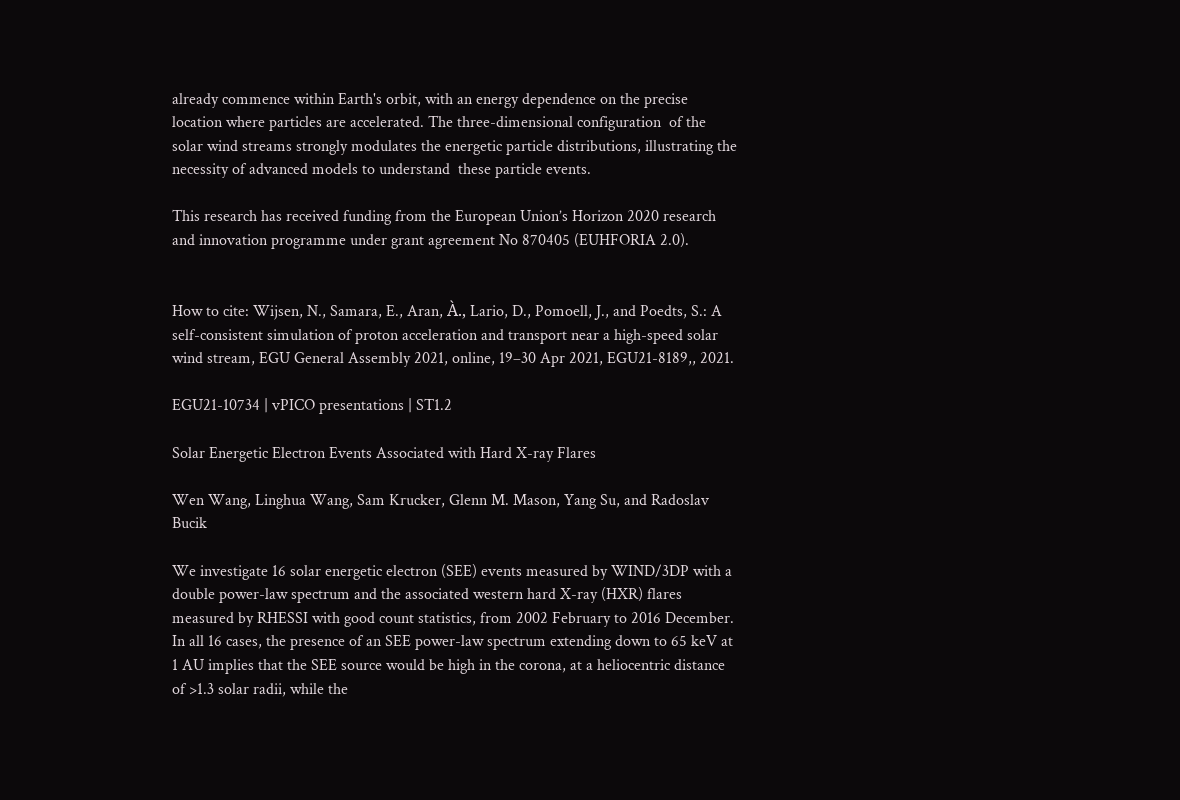already commence within Earth's orbit, with an energy dependence on the precise location where particles are accelerated. The three-dimensional configuration  of the solar wind streams strongly modulates the energetic particle distributions, illustrating the necessity of advanced models to understand  these particle events.

This research has received funding from the European Union’s Horizon 2020 research and innovation programme under grant agreement No 870405 (EUHFORIA 2.0).


How to cite: Wijsen, N., Samara, E., Aran, À., Lario, D., Pomoell, J., and Poedts, S.: A self-consistent simulation of proton acceleration and transport near a high-speed solar wind stream, EGU General Assembly 2021, online, 19–30 Apr 2021, EGU21-8189,, 2021.

EGU21-10734 | vPICO presentations | ST1.2

Solar Energetic Electron Events Associated with Hard X-ray Flares

Wen Wang, Linghua Wang, Sam Krucker, Glenn M. Mason, Yang Su, and Radoslav Bucik

We investigate 16 solar energetic electron (SEE) events measured by WIND/3DP with a double power-law spectrum and the associated western hard X-ray (HXR) flares measured by RHESSI with good count statistics, from 2002 February to 2016 December. In all 16 cases, the presence of an SEE power-law spectrum extending down to 65 keV at 1 AU implies that the SEE source would be high in the corona, at a heliocentric distance of >1.3 solar radii, while the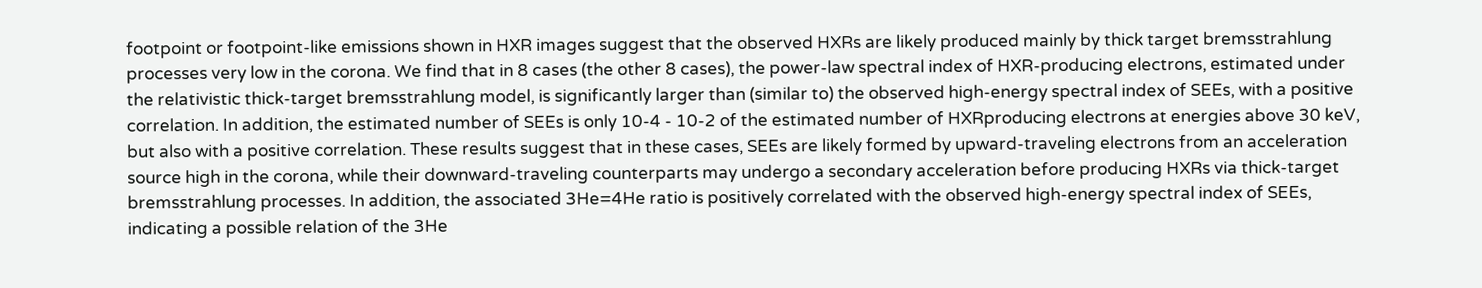footpoint or footpoint-like emissions shown in HXR images suggest that the observed HXRs are likely produced mainly by thick target bremsstrahlung processes very low in the corona. We find that in 8 cases (the other 8 cases), the power-law spectral index of HXR-producing electrons, estimated under the relativistic thick-target bremsstrahlung model, is significantly larger than (similar to) the observed high-energy spectral index of SEEs, with a positive correlation. In addition, the estimated number of SEEs is only 10-4 - 10-2 of the estimated number of HXRproducing electrons at energies above 30 keV, but also with a positive correlation. These results suggest that in these cases, SEEs are likely formed by upward-traveling electrons from an acceleration source high in the corona, while their downward-traveling counterparts may undergo a secondary acceleration before producing HXRs via thick-target bremsstrahlung processes. In addition, the associated 3He=4He ratio is positively correlated with the observed high-energy spectral index of SEEs, indicating a possible relation of the 3He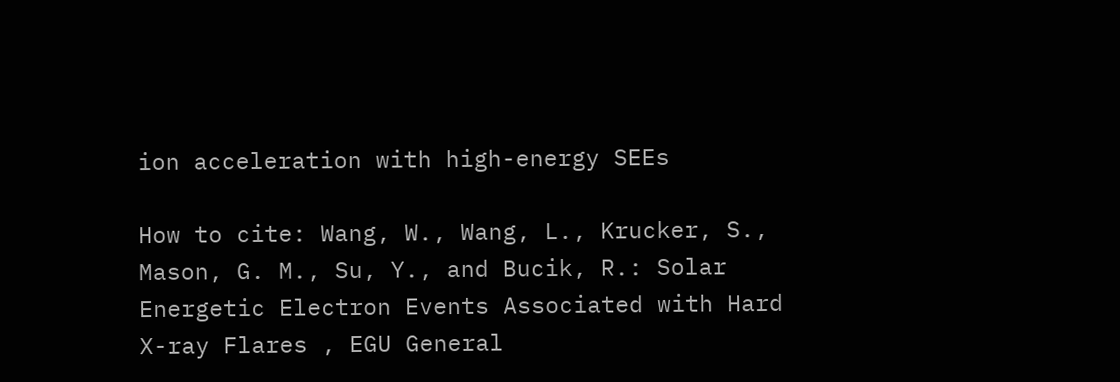ion acceleration with high-energy SEEs

How to cite: Wang, W., Wang, L., Krucker, S., Mason, G. M., Su, Y., and Bucik, R.: Solar Energetic Electron Events Associated with Hard X-ray Flares , EGU General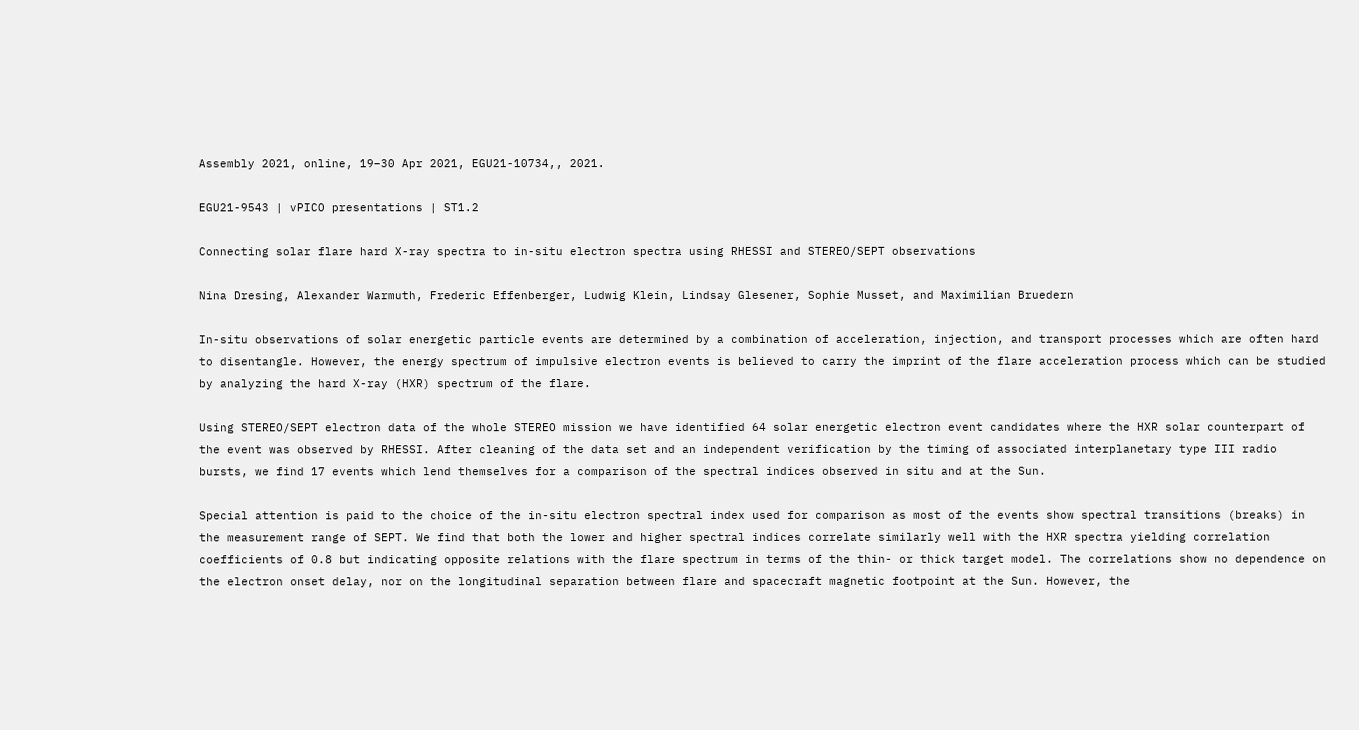Assembly 2021, online, 19–30 Apr 2021, EGU21-10734,, 2021.

EGU21-9543 | vPICO presentations | ST1.2

Connecting solar flare hard X-ray spectra to in-situ electron spectra using RHESSI and STEREO/SEPT observations

Nina Dresing, Alexander Warmuth, Frederic Effenberger, Ludwig Klein, Lindsay Glesener, Sophie Musset, and Maximilian Bruedern

In-situ observations of solar energetic particle events are determined by a combination of acceleration, injection, and transport processes which are often hard to disentangle. However, the energy spectrum of impulsive electron events is believed to carry the imprint of the flare acceleration process which can be studied by analyzing the hard X-ray (HXR) spectrum of the flare.

Using STEREO/SEPT electron data of the whole STEREO mission we have identified 64 solar energetic electron event candidates where the HXR solar counterpart of the event was observed by RHESSI. After cleaning of the data set and an independent verification by the timing of associated interplanetary type III radio bursts, we find 17 events which lend themselves for a comparison of the spectral indices observed in situ and at the Sun.

Special attention is paid to the choice of the in-situ electron spectral index used for comparison as most of the events show spectral transitions (breaks) in the measurement range of SEPT. We find that both the lower and higher spectral indices correlate similarly well with the HXR spectra yielding correlation coefficients of 0.8 but indicating opposite relations with the flare spectrum in terms of the thin- or thick target model. The correlations show no dependence on the electron onset delay, nor on the longitudinal separation between flare and spacecraft magnetic footpoint at the Sun. However, the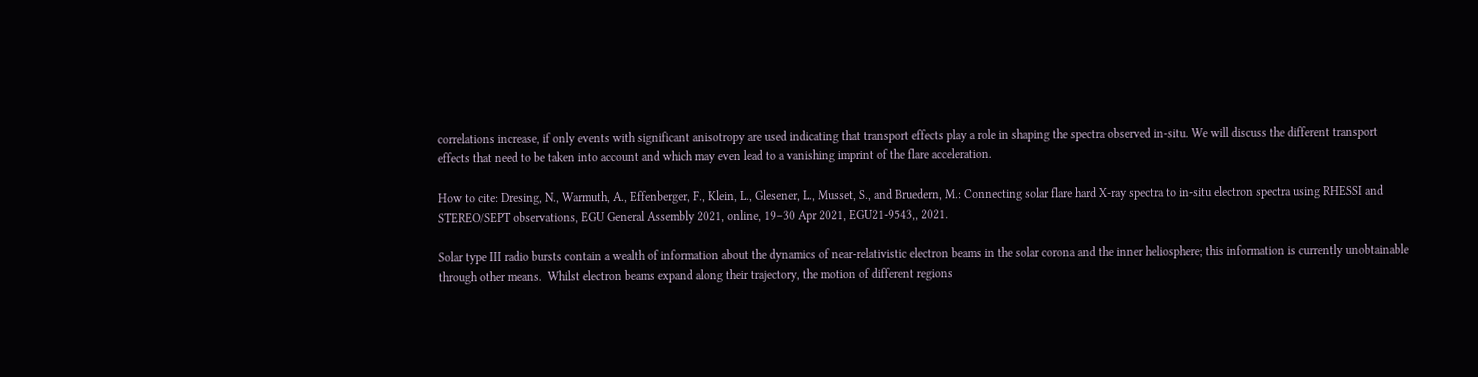correlations increase, if only events with significant anisotropy are used indicating that transport effects play a role in shaping the spectra observed in-situ. We will discuss the different transport effects that need to be taken into account and which may even lead to a vanishing imprint of the flare acceleration.

How to cite: Dresing, N., Warmuth, A., Effenberger, F., Klein, L., Glesener, L., Musset, S., and Bruedern, M.: Connecting solar flare hard X-ray spectra to in-situ electron spectra using RHESSI and STEREO/SEPT observations, EGU General Assembly 2021, online, 19–30 Apr 2021, EGU21-9543,, 2021.

Solar type III radio bursts contain a wealth of information about the dynamics of near-relativistic electron beams in the solar corona and the inner heliosphere; this information is currently unobtainable through other means.  Whilst electron beams expand along their trajectory, the motion of different regions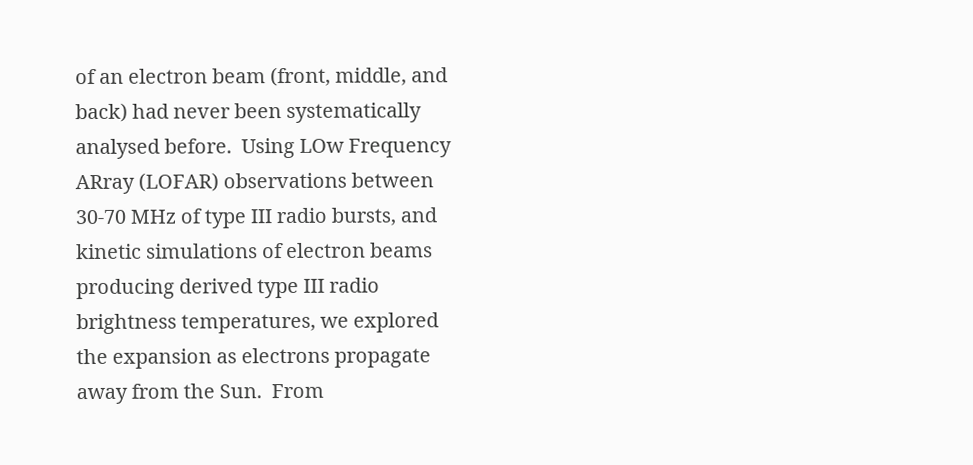of an electron beam (front, middle, and back) had never been systematically analysed before.  Using LOw Frequency ARray (LOFAR) observations between 30-70 MHz of type III radio bursts, and kinetic simulations of electron beams producing derived type III radio brightness temperatures, we explored the expansion as electrons propagate away from the Sun.  From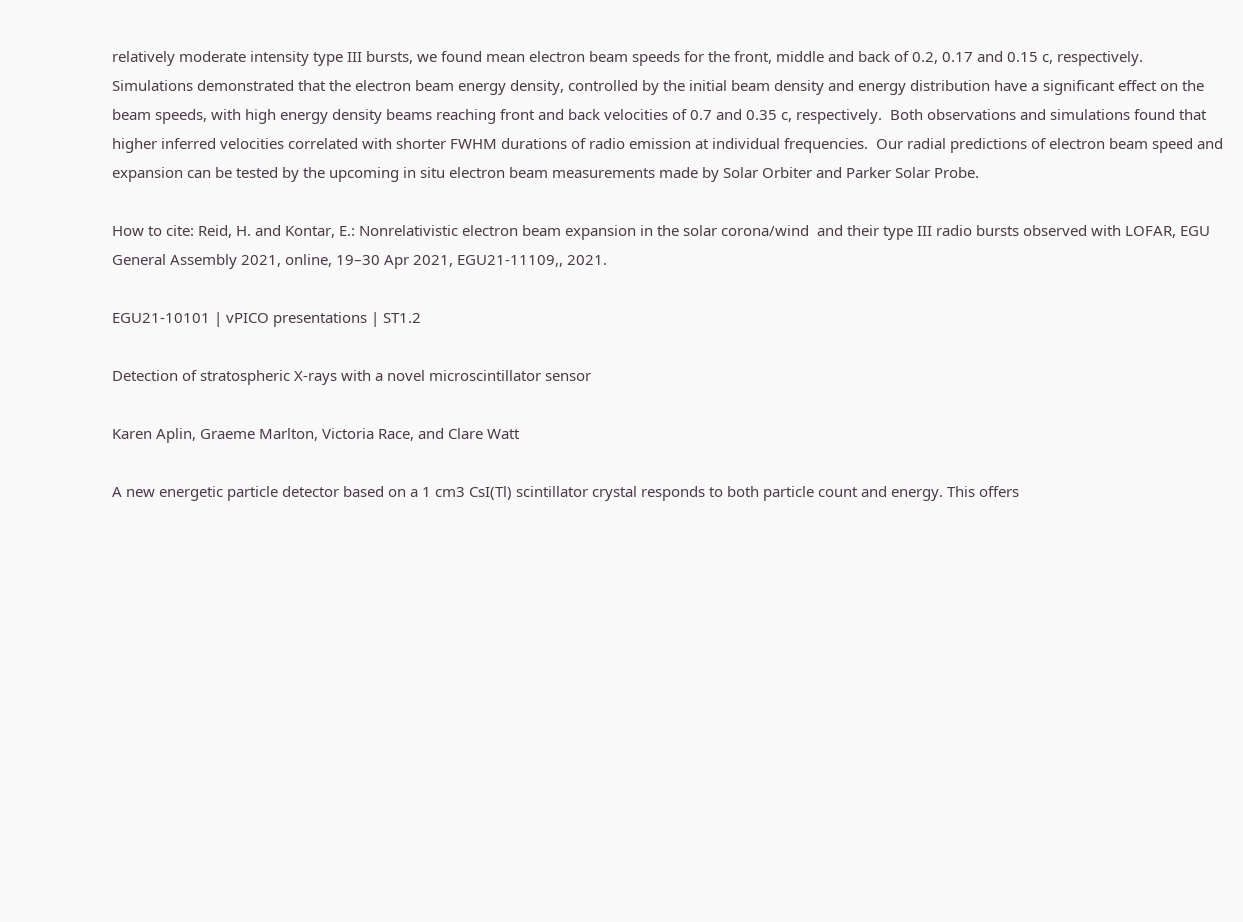relatively moderate intensity type III bursts, we found mean electron beam speeds for the front, middle and back of 0.2, 0.17 and 0.15 c, respectively.  Simulations demonstrated that the electron beam energy density, controlled by the initial beam density and energy distribution have a significant effect on the beam speeds, with high energy density beams reaching front and back velocities of 0.7 and 0.35 c, respectively.  Both observations and simulations found that higher inferred velocities correlated with shorter FWHM durations of radio emission at individual frequencies.  Our radial predictions of electron beam speed and expansion can be tested by the upcoming in situ electron beam measurements made by Solar Orbiter and Parker Solar Probe.

How to cite: Reid, H. and Kontar, E.: Nonrelativistic electron beam expansion in the solar corona/wind  and their type III radio bursts observed with LOFAR, EGU General Assembly 2021, online, 19–30 Apr 2021, EGU21-11109,, 2021.

EGU21-10101 | vPICO presentations | ST1.2

Detection of stratospheric X-rays with a novel microscintillator sensor

Karen Aplin, Graeme Marlton, Victoria Race, and Clare Watt

A new energetic particle detector based on a 1 cm3 CsI(Tl) scintillator crystal responds to both particle count and energy. This offers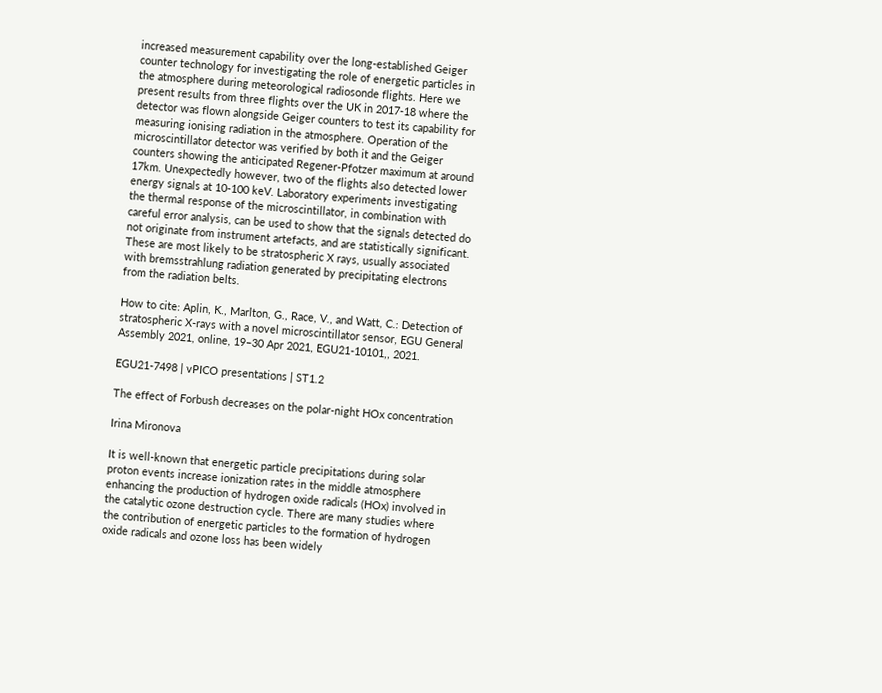increased measurement capability over the long-established Geiger counter technology for investigating the role of energetic particles in the atmosphere during meteorological radiosonde flights. Here we present results from three flights over the UK in 2017-18 where the detector was flown alongside Geiger counters to test its capability for measuring ionising radiation in the atmosphere. Operation of the microscintillator detector was verified by both it and the Geiger counters showing the anticipated Regener-Pfotzer maximum at around 17km. Unexpectedly however, two of the flights also detected lower energy signals at 10-100 keV. Laboratory experiments investigating the thermal response of the microscintillator, in combination with careful error analysis, can be used to show that the signals detected do not originate from instrument artefacts, and are statistically significant. These are most likely to be stratospheric X rays, usually associated with bremsstrahlung radiation generated by precipitating electrons from the radiation belts.

How to cite: Aplin, K., Marlton, G., Race, V., and Watt, C.: Detection of stratospheric X-rays with a novel microscintillator sensor, EGU General Assembly 2021, online, 19–30 Apr 2021, EGU21-10101,, 2021.

EGU21-7498 | vPICO presentations | ST1.2

The effect of Forbush decreases on the polar-night HOx concentration

Irina Mironova

It is well-known that energetic particle precipitations during solar proton events increase ionization rates in the middle atmosphere enhancing the production of hydrogen oxide radicals (HOx) involved in the catalytic ozone destruction cycle. There are many studies where the contribution of energetic particles to the formation of hydrogen oxide radicals and ozone loss has been widely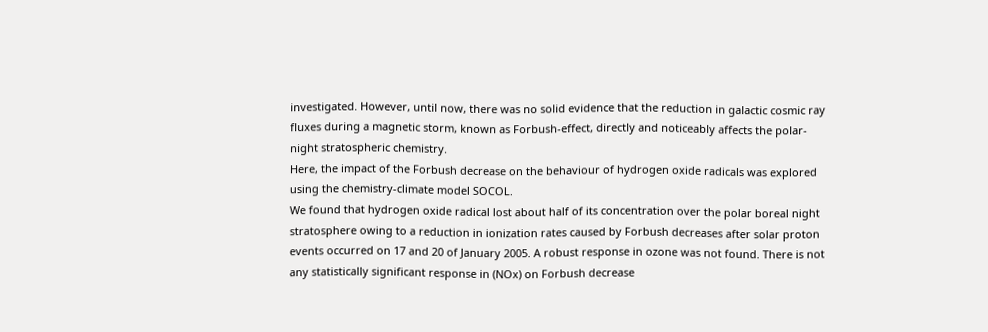investigated. However, until now, there was no solid evidence that the reduction in galactic cosmic ray fluxes during a magnetic storm, known as Forbush-effect, directly and noticeably affects the polar-night stratospheric chemistry.
Here, the impact of the Forbush decrease on the behaviour of hydrogen oxide radicals was explored using the chemistry-climate model SOCOL.
We found that hydrogen oxide radical lost about half of its concentration over the polar boreal night stratosphere owing to a reduction in ionization rates caused by Forbush decreases after solar proton events occurred on 17 and 20 of January 2005. A robust response in ozone was not found. There is not any statistically significant response in (NOx) on Forbush decrease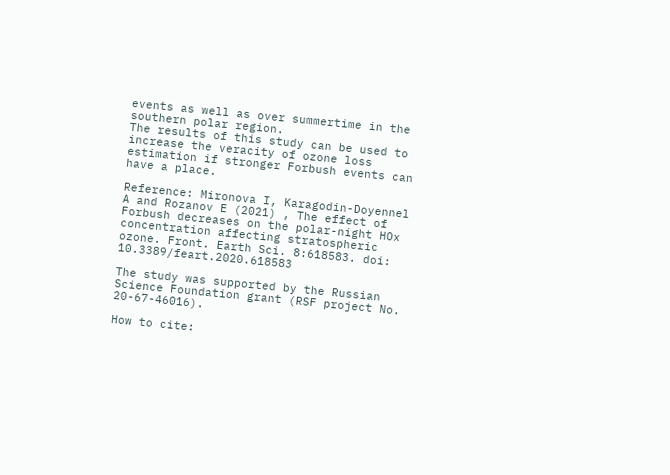events as well as over summertime in the southern polar region.
The results of this study can be used to increase the veracity of ozone loss estimation if stronger Forbush events can have a place.

Reference: Mironova I, Karagodin-Doyennel A and Rozanov E (2021) , The effect of Forbush decreases on the polar-night HOx concentration affecting stratospheric ozone. Front. Earth Sci. 8:618583. doi: 10.3389/feart.2020.618583

The study was supported by the Russian Science Foundation grant (RSF project No. 20-67-46016).

How to cite: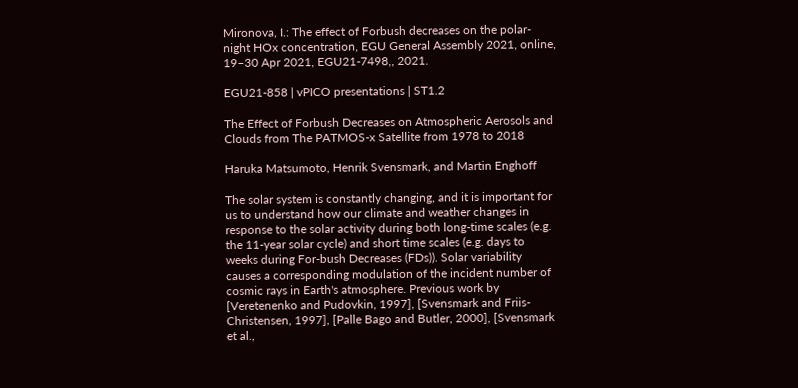Mironova, I.: The effect of Forbush decreases on the polar-night HOx concentration, EGU General Assembly 2021, online, 19–30 Apr 2021, EGU21-7498,, 2021.

EGU21-858 | vPICO presentations | ST1.2

The Effect of Forbush Decreases on Atmospheric Aerosols and Clouds from The PATMOS-x Satellite from 1978 to 2018

Haruka Matsumoto, Henrik Svensmark, and Martin Enghoff

The solar system is constantly changing, and it is important for us to understand how our climate and weather changes in response to the solar activity during both long-time scales (e.g. the 11-year solar cycle) and short time scales (e.g. days to weeks during For-bush Decreases (FDs)). Solar variability causes a corresponding modulation of the incident number of cosmic rays in Earth's atmosphere. Previous work by [Veretenenko and Pudovkin, 1997], [Svensmark and Friis-Christensen, 1997], [Palle Bago and Butler, 2000], [Svensmark et al.,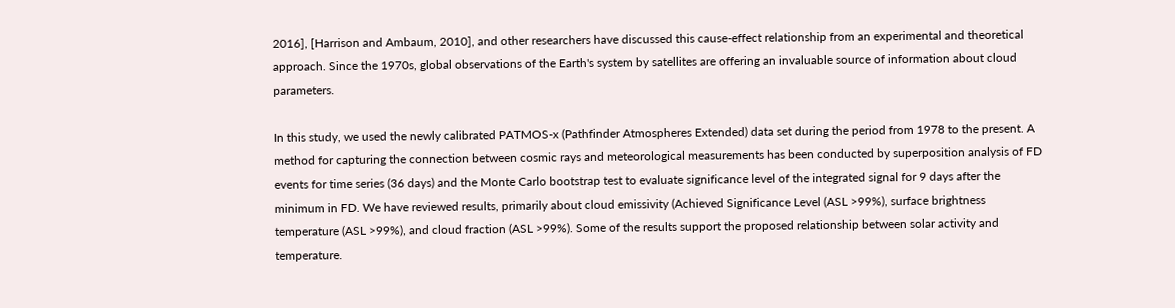2016], [Harrison and Ambaum, 2010], and other researchers have discussed this cause-effect relationship from an experimental and theoretical approach. Since the 1970s, global observations of the Earth's system by satellites are offering an invaluable source of information about cloud parameters.

In this study, we used the newly calibrated PATMOS-x (Pathfinder Atmospheres Extended) data set during the period from 1978 to the present. A method for capturing the connection between cosmic rays and meteorological measurements has been conducted by superposition analysis of FD events for time series (36 days) and the Monte Carlo bootstrap test to evaluate significance level of the integrated signal for 9 days after the minimum in FD. We have reviewed results, primarily about cloud emissivity (Achieved Significance Level (ASL >99%), surface brightness temperature (ASL >99%), and cloud fraction (ASL >99%). Some of the results support the proposed relationship between solar activity and temperature.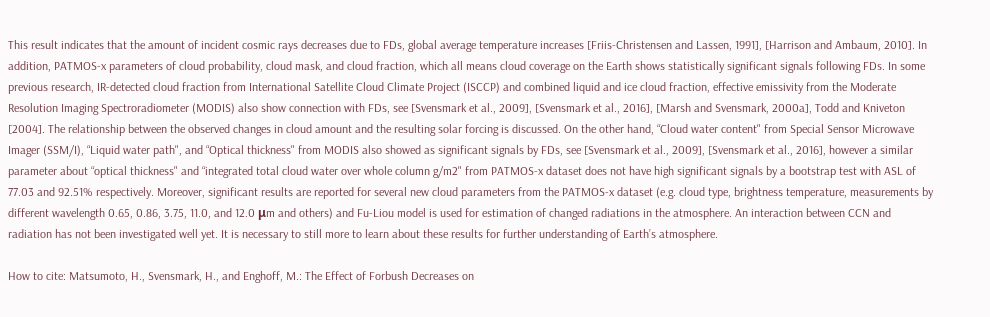This result indicates that the amount of incident cosmic rays decreases due to FDs, global average temperature increases [Friis-Christensen and Lassen, 1991], [Harrison and Ambaum, 2010]. In addition, PATMOS-x parameters of cloud probability, cloud mask, and cloud fraction, which all means cloud coverage on the Earth shows statistically significant signals following FDs. In some previous research, IR-detected cloud fraction from International Satellite Cloud Climate Project (ISCCP) and combined liquid and ice cloud fraction, effective emissivity from the Moderate Resolution Imaging Spectroradiometer (MODIS) also show connection with FDs, see [Svensmark et al., 2009], [Svensmark et al., 2016], [Marsh and Svensmark, 2000a], Todd and Kniveton [2004]. The relationship between the observed changes in cloud amount and the resulting solar forcing is discussed. On the other hand, “Cloud water content" from Special Sensor Microwave Imager (SSM/I), “Liquid water path", and “Optical thickness" from MODIS also showed as significant signals by FDs, see [Svensmark et al., 2009], [Svensmark et al., 2016], however a similar parameter about “optical thickness" and “integrated total cloud water over whole column g/m2" from PATMOS-x dataset does not have high significant signals by a bootstrap test with ASL of 77.03 and 92.51% respectively. Moreover, significant results are reported for several new cloud parameters from the PATMOS-x dataset (e.g. cloud type, brightness temperature, measurements by different wavelength 0.65, 0.86, 3.75, 11.0, and 12.0 μm and others) and Fu-Liou model is used for estimation of changed radiations in the atmosphere. An interaction between CCN and radiation has not been investigated well yet. It is necessary to still more to learn about these results for further understanding of Earth’s atmosphere.

How to cite: Matsumoto, H., Svensmark, H., and Enghoff, M.: The Effect of Forbush Decreases on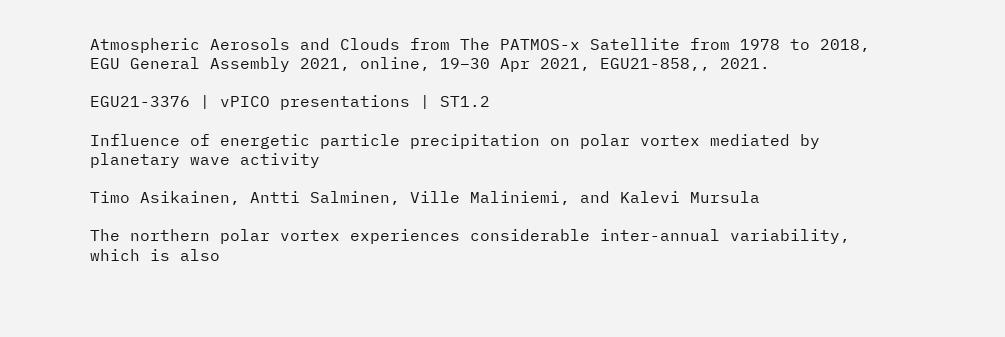Atmospheric Aerosols and Clouds from The PATMOS-x Satellite from 1978 to 2018, EGU General Assembly 2021, online, 19–30 Apr 2021, EGU21-858,, 2021.

EGU21-3376 | vPICO presentations | ST1.2

Influence of energetic particle precipitation on polar vortex mediated by planetary wave activity

Timo Asikainen, Antti Salminen, Ville Maliniemi, and Kalevi Mursula

The northern polar vortex experiences considerable inter-annual variability, which is also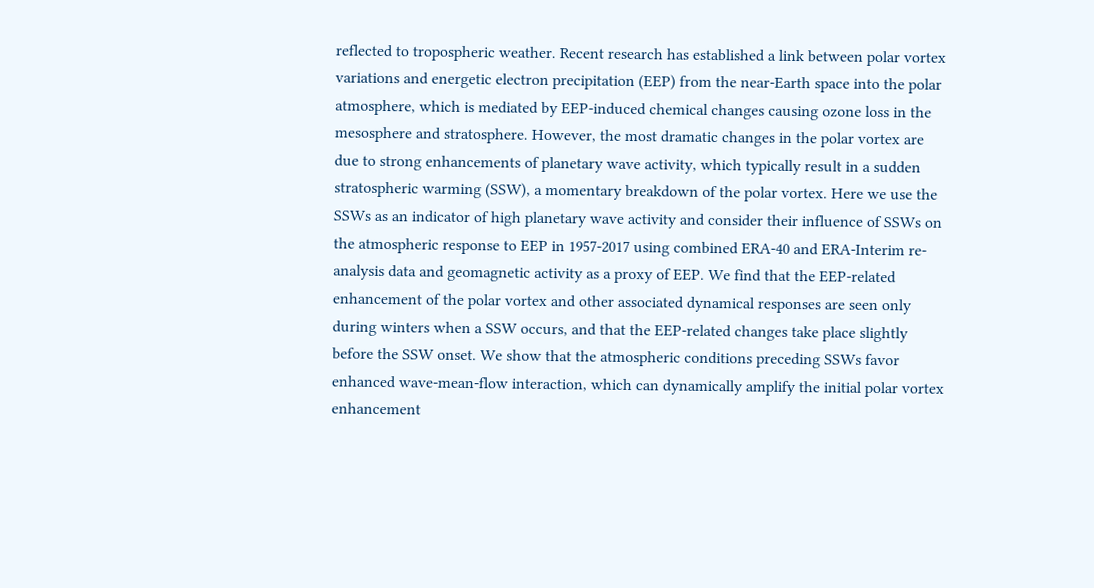reflected to tropospheric weather. Recent research has established a link between polar vortex variations and energetic electron precipitation (EEP) from the near-Earth space into the polar atmosphere, which is mediated by EEP-induced chemical changes causing ozone loss in the mesosphere and stratosphere. However, the most dramatic changes in the polar vortex are due to strong enhancements of planetary wave activity, which typically result in a sudden stratospheric warming (SSW), a momentary breakdown of the polar vortex. Here we use the SSWs as an indicator of high planetary wave activity and consider their influence of SSWs on the atmospheric response to EEP in 1957-2017 using combined ERA-40 and ERA-Interim re-analysis data and geomagnetic activity as a proxy of EEP. We find that the EEP-related enhancement of the polar vortex and other associated dynamical responses are seen only during winters when a SSW occurs, and that the EEP-related changes take place slightly before the SSW onset. We show that the atmospheric conditions preceding SSWs favor enhanced wave-mean-flow interaction, which can dynamically amplify the initial polar vortex enhancement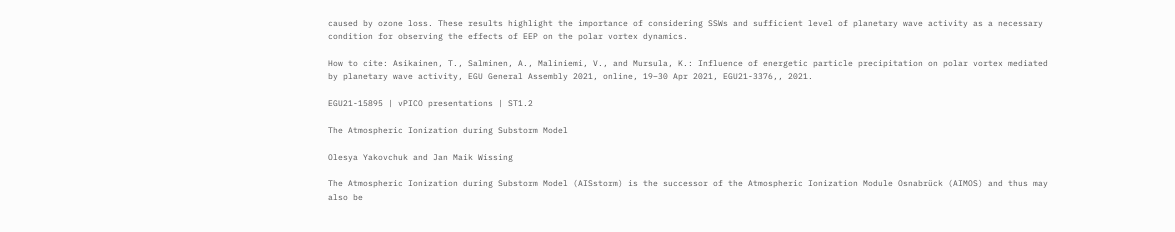caused by ozone loss. These results highlight the importance of considering SSWs and sufficient level of planetary wave activity as a necessary condition for observing the effects of EEP on the polar vortex dynamics.

How to cite: Asikainen, T., Salminen, A., Maliniemi, V., and Mursula, K.: Influence of energetic particle precipitation on polar vortex mediated by planetary wave activity, EGU General Assembly 2021, online, 19–30 Apr 2021, EGU21-3376,, 2021.

EGU21-15895 | vPICO presentations | ST1.2

The Atmospheric Ionization during Substorm Model

Olesya Yakovchuk and Jan Maik Wissing

The Atmospheric Ionization during Substorm Model (AISstorm) is the successor of the Atmospheric Ionization Module Osnabrück (AIMOS) and thus may also be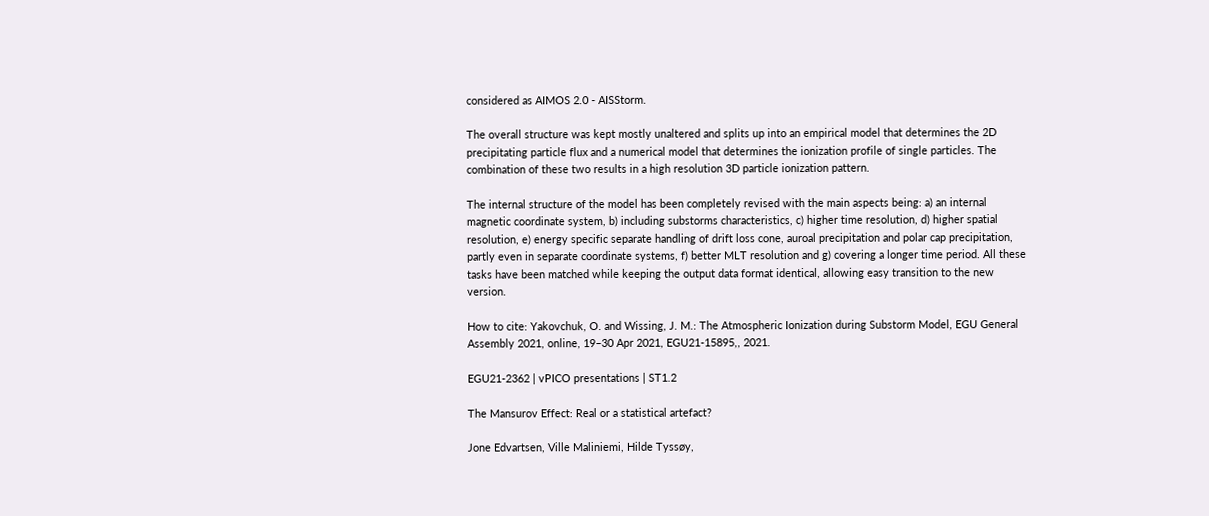considered as AIMOS 2.0 - AISStorm.

The overall structure was kept mostly unaltered and splits up into an empirical model that determines the 2D precipitating particle flux and a numerical model that determines the ionization profile of single particles. The combination of these two results in a high resolution 3D particle ionization pattern.

The internal structure of the model has been completely revised with the main aspects being: a) an internal magnetic coordinate system, b) including substorms characteristics, c) higher time resolution, d) higher spatial resolution, e) energy specific separate handling of drift loss cone, auroal precipitation and polar cap precipitation, partly even in separate coordinate systems, f) better MLT resolution and g) covering a longer time period. All these tasks have been matched while keeping the output data format identical, allowing easy transition to the new version.

How to cite: Yakovchuk, O. and Wissing, J. M.: The Atmospheric Ionization during Substorm Model, EGU General Assembly 2021, online, 19–30 Apr 2021, EGU21-15895,, 2021.

EGU21-2362 | vPICO presentations | ST1.2

The Mansurov Effect: Real or a statistical artefact?

Jone Edvartsen, Ville Maliniemi, Hilde Tyssøy,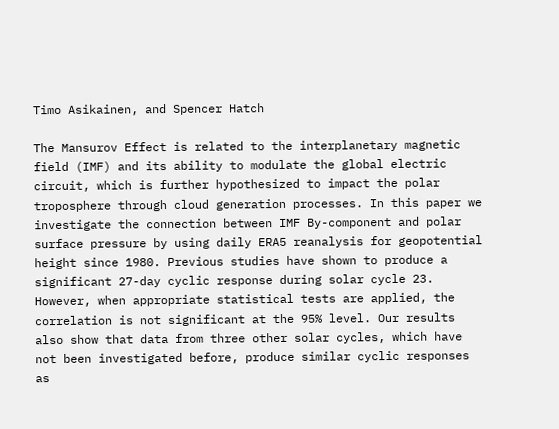Timo Asikainen, and Spencer Hatch

The Mansurov Effect is related to the interplanetary magnetic field (IMF) and its ability to modulate the global electric circuit, which is further hypothesized to impact the polar troposphere through cloud generation processes. In this paper we investigate the connection between IMF By-component and polar surface pressure by using daily ERA5 reanalysis for geopotential height since 1980. Previous studies have shown to produce a significant 27-day cyclic response during solar cycle 23. However, when appropriate statistical tests are applied, the correlation is not significant at the 95% level. Our results also show that data from three other solar cycles, which have not been investigated before, produce similar cyclic responses as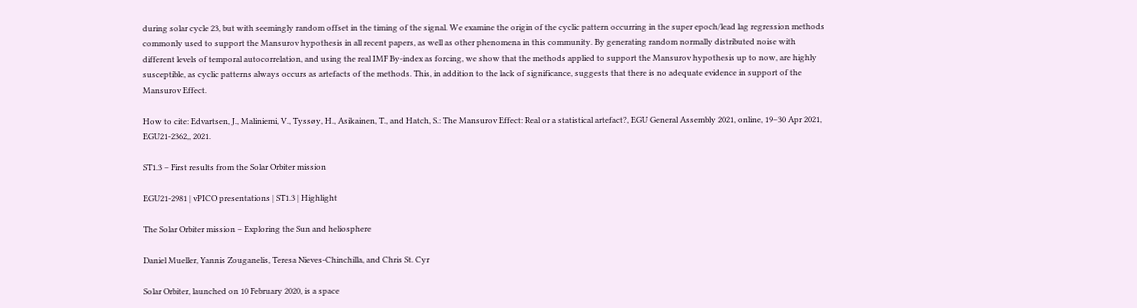during solar cycle 23, but with seemingly random offset in the timing of the signal. We examine the origin of the cyclic pattern occurring in the super epoch/lead lag regression methods commonly used to support the Mansurov hypothesis in all recent papers, as well as other phenomena in this community. By generating random normally distributed noise with different levels of temporal autocorrelation, and using the real IMF By-index as forcing, we show that the methods applied to support the Mansurov hypothesis up to now, are highly susceptible, as cyclic patterns always occurs as artefacts of the methods. This, in addition to the lack of significance, suggests that there is no adequate evidence in support of the Mansurov Effect.

How to cite: Edvartsen, J., Maliniemi, V., Tyssøy, H., Asikainen, T., and Hatch, S.: The Mansurov Effect: Real or a statistical artefact?, EGU General Assembly 2021, online, 19–30 Apr 2021, EGU21-2362,, 2021.

ST1.3 – First results from the Solar Orbiter mission

EGU21-2981 | vPICO presentations | ST1.3 | Highlight

The Solar Orbiter mission – Exploring the Sun and heliosphere

Daniel Mueller, Yannis Zouganelis, Teresa Nieves-Chinchilla, and Chris St. Cyr

Solar Orbiter, launched on 10 February 2020, is a space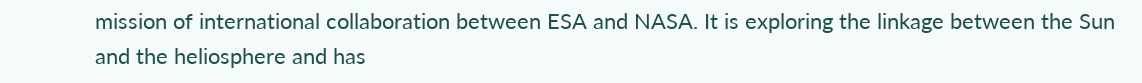mission of international collaboration between ESA and NASA. It is exploring the linkage between the Sun and the heliosphere and has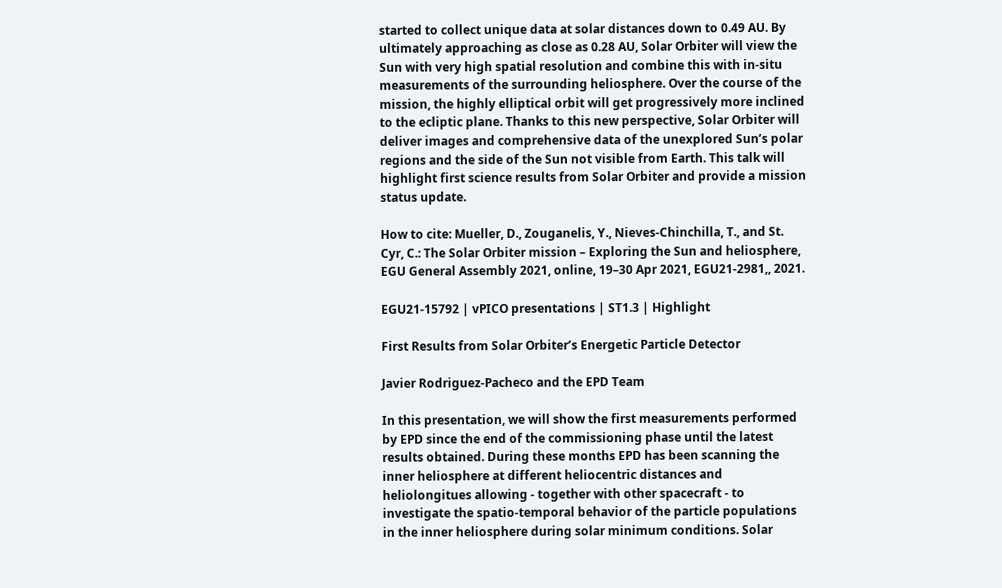started to collect unique data at solar distances down to 0.49 AU. By ultimately approaching as close as 0.28 AU, Solar Orbiter will view the Sun with very high spatial resolution and combine this with in-situ measurements of the surrounding heliosphere. Over the course of the mission, the highly elliptical orbit will get progressively more inclined to the ecliptic plane. Thanks to this new perspective, Solar Orbiter will deliver images and comprehensive data of the unexplored Sun’s polar regions and the side of the Sun not visible from Earth. This talk will highlight first science results from Solar Orbiter and provide a mission status update.

How to cite: Mueller, D., Zouganelis, Y., Nieves-Chinchilla, T., and St. Cyr, C.: The Solar Orbiter mission – Exploring the Sun and heliosphere, EGU General Assembly 2021, online, 19–30 Apr 2021, EGU21-2981,, 2021.

EGU21-15792 | vPICO presentations | ST1.3 | Highlight

First Results from Solar Orbiter’s Energetic Particle Detector

Javier Rodriguez-Pacheco and the EPD Team

In this presentation, we will show the first measurements performed by EPD since the end of the commissioning phase until the latest results obtained. During these months EPD has been scanning the inner heliosphere at different heliocentric distances and heliolongitues allowing - together with other spacecraft - to investigate the spatio-temporal behavior of the particle populations in the inner heliosphere during solar minimum conditions. Solar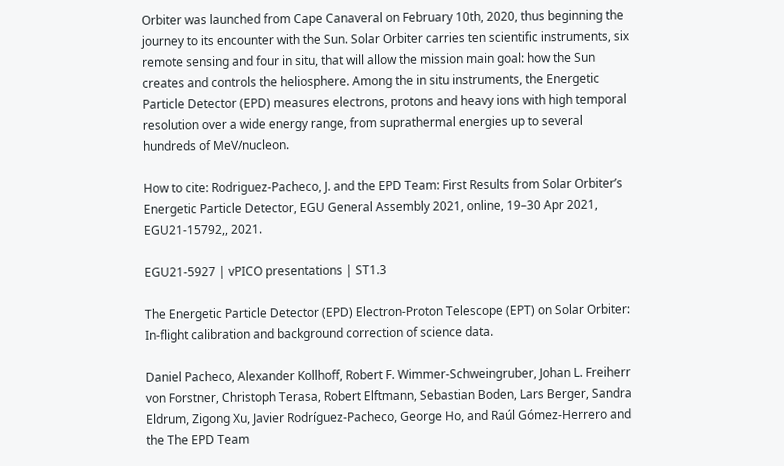Orbiter was launched from Cape Canaveral on February 10th, 2020, thus beginning the journey to its encounter with the Sun. Solar Orbiter carries ten scientific instruments, six remote sensing and four in situ, that will allow the mission main goal: how the Sun creates and controls the heliosphere. Among the in situ instruments, the Energetic Particle Detector (EPD) measures electrons, protons and heavy ions with high temporal resolution over a wide energy range, from suprathermal energies up to several hundreds of MeV/nucleon.

How to cite: Rodriguez-Pacheco, J. and the EPD Team: First Results from Solar Orbiter’s Energetic Particle Detector, EGU General Assembly 2021, online, 19–30 Apr 2021, EGU21-15792,, 2021.

EGU21-5927 | vPICO presentations | ST1.3

The Energetic Particle Detector (EPD) Electron-Proton Telescope (EPT) on Solar Orbiter: In-flight calibration and background correction of science data.

Daniel Pacheco, Alexander Kollhoff, Robert F. Wimmer-Schweingruber, Johan L. Freiherr von Forstner, Christoph Terasa, Robert Elftmann, Sebastian Boden, Lars Berger, Sandra Eldrum, Zigong Xu, Javier Rodríguez-Pacheco, George Ho, and Raúl Gómez-Herrero and the The EPD Team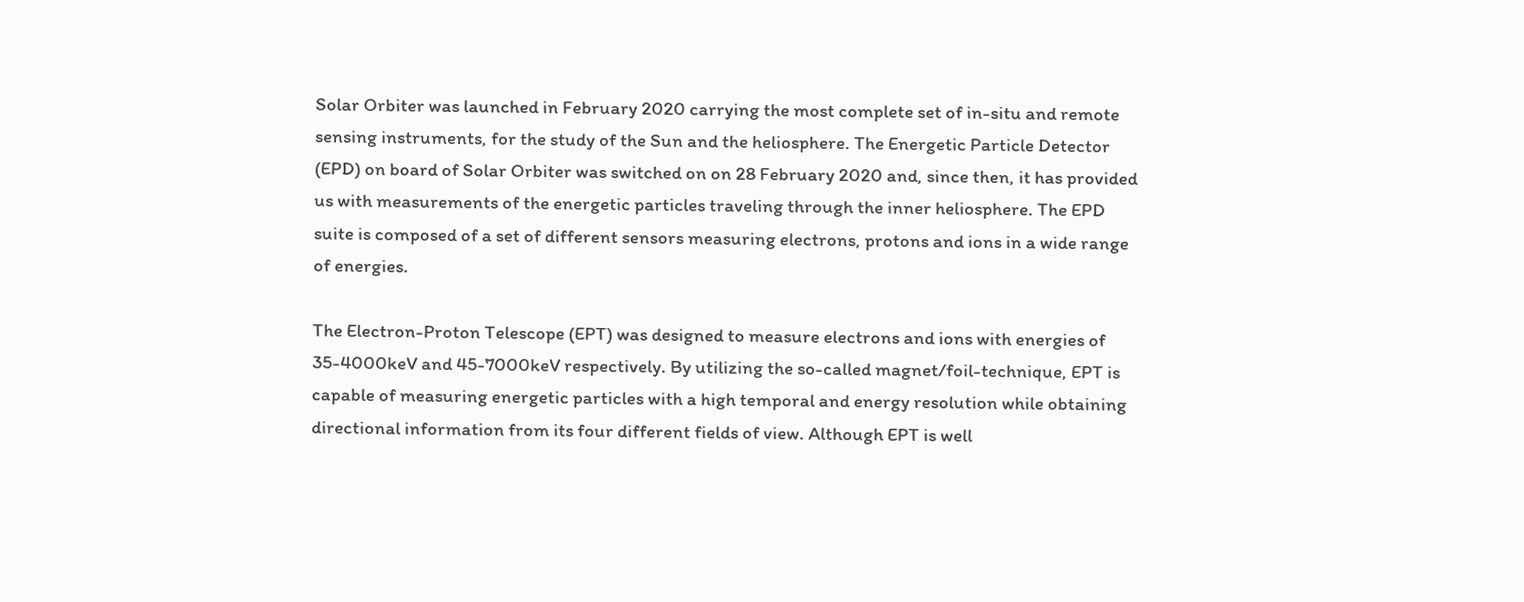Solar Orbiter was launched in February 2020 carrying the most complete set of in-situ and remote sensing instruments, for the study of the Sun and the heliosphere. The Energetic Particle Detector (EPD) on board of Solar Orbiter was switched on on 28 February 2020 and, since then, it has provided us with measurements of the energetic particles traveling through the inner heliosphere. The EPD suite is composed of a set of different sensors measuring electrons, protons and ions in a wide range of energies.

The Electron-Proton Telescope (EPT) was designed to measure electrons and ions with energies of 35-4000keV and 45-7000keV respectively. By utilizing the so-called magnet/foil-technique, EPT is capable of measuring energetic particles with a high temporal and energy resolution while obtaining directional information from its four different fields of view. Although EPT is well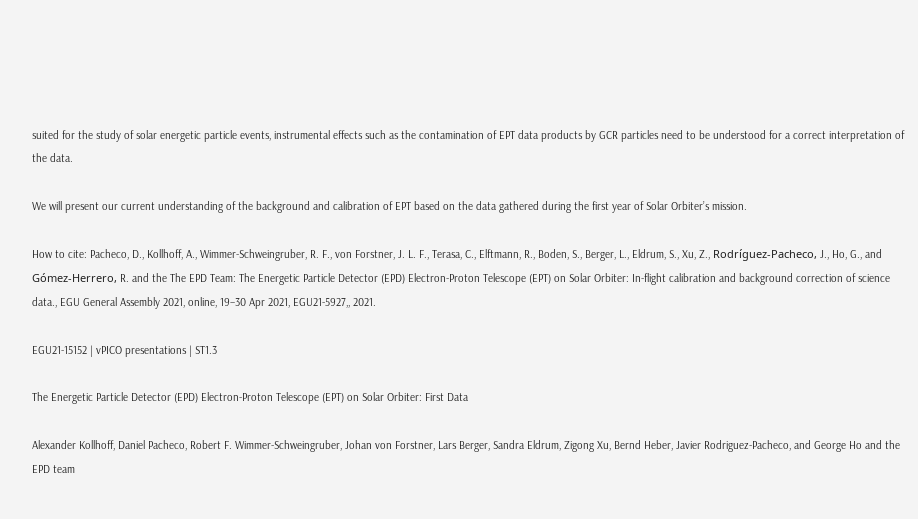suited for the study of solar energetic particle events, instrumental effects such as the contamination of EPT data products by GCR particles need to be understood for a correct interpretation of the data.

We will present our current understanding of the background and calibration of EPT based on the data gathered during the first year of Solar Orbiter’s mission.

How to cite: Pacheco, D., Kollhoff, A., Wimmer-Schweingruber, R. F., von Forstner, J. L. F., Terasa, C., Elftmann, R., Boden, S., Berger, L., Eldrum, S., Xu, Z., Rodríguez-Pacheco, J., Ho, G., and Gómez-Herrero, R. and the The EPD Team: The Energetic Particle Detector (EPD) Electron-Proton Telescope (EPT) on Solar Orbiter: In-flight calibration and background correction of science data., EGU General Assembly 2021, online, 19–30 Apr 2021, EGU21-5927,, 2021.

EGU21-15152 | vPICO presentations | ST1.3

The Energetic Particle Detector (EPD) Electron-Proton Telescope (EPT) on Solar Orbiter: First Data

Alexander Kollhoff, Daniel Pacheco, Robert F. Wimmer-Schweingruber, Johan von Forstner, Lars Berger, Sandra Eldrum, Zigong Xu, Bernd Heber, Javier Rodriguez-Pacheco, and George Ho and the EPD team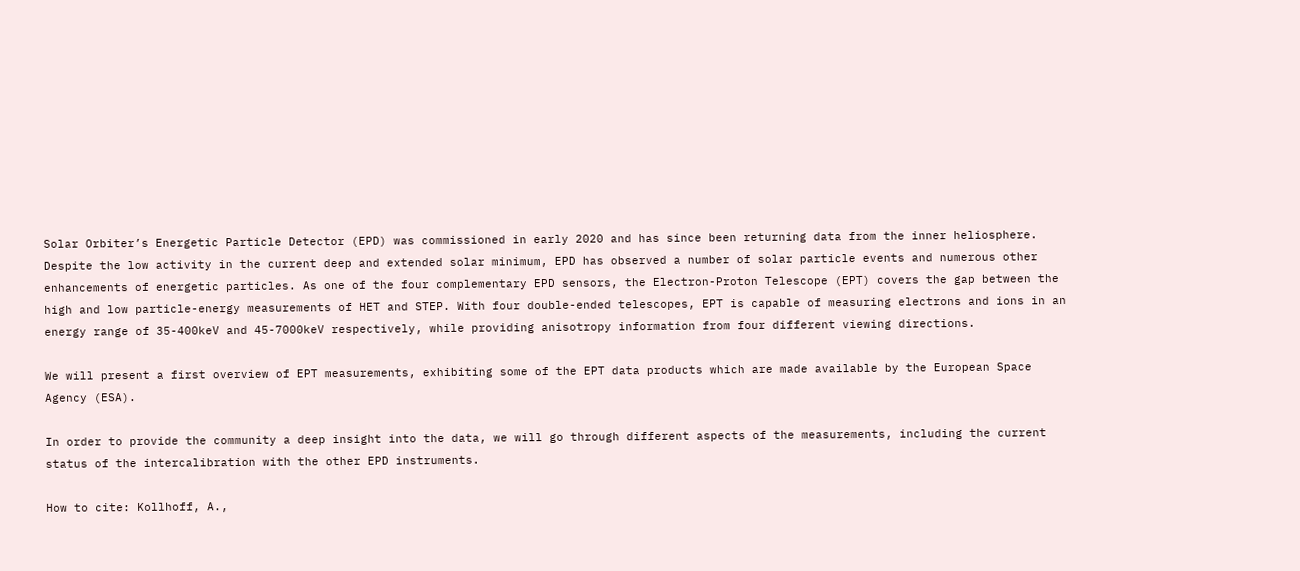Solar Orbiter’s Energetic Particle Detector (EPD) was commissioned in early 2020 and has since been returning data from the inner heliosphere. Despite the low activity in the current deep and extended solar minimum, EPD has observed a number of solar particle events and numerous other enhancements of energetic particles. As one of the four complementary EPD sensors, the Electron-Proton Telescope (EPT) covers the gap between the high and low particle-energy measurements of HET and STEP. With four double-ended telescopes, EPT is capable of measuring electrons and ions in an energy range of 35-400keV and 45-7000keV respectively, while providing anisotropy information from four different viewing directions.

We will present a first overview of EPT measurements, exhibiting some of the EPT data products which are made available by the European Space Agency (ESA).

In order to provide the community a deep insight into the data, we will go through different aspects of the measurements, including the current status of the intercalibration with the other EPD instruments.

How to cite: Kollhoff, A.,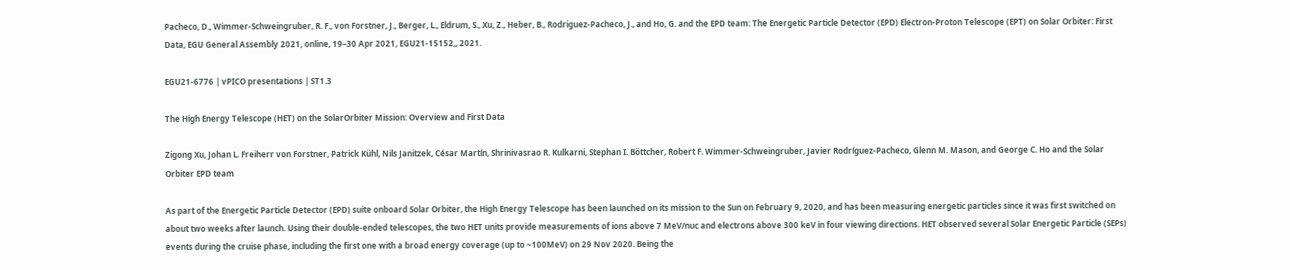Pacheco, D., Wimmer-Schweingruber, R. F., von Forstner, J., Berger, L., Eldrum, S., Xu, Z., Heber, B., Rodriguez-Pacheco, J., and Ho, G. and the EPD team: The Energetic Particle Detector (EPD) Electron-Proton Telescope (EPT) on Solar Orbiter: First Data, EGU General Assembly 2021, online, 19–30 Apr 2021, EGU21-15152,, 2021.

EGU21-6776 | vPICO presentations | ST1.3

The High Energy Telescope (HET) on the SolarOrbiter Mission: Overview and First Data

Zigong Xu, Johan L. Freiherr von Forstner, Patrick Kühl, Nils Janitzek, César Martín, Shrinivasrao R. Kulkarni, Stephan I. Böttcher, Robert F. Wimmer-Schweingruber, Javier Rodríguez-Pacheco, Glenn M. Mason, and George C. Ho and the Solar Orbiter EPD team

As part of the Energetic Particle Detector (EPD) suite onboard Solar Orbiter, the High Energy Telescope has been launched on its mission to the Sun on February 9, 2020, and has been measuring energetic particles since it was first switched on about two weeks after launch. Using their double-ended telescopes, the two HET units provide measurements of ions above 7 MeV/nuc and electrons above 300 keV in four viewing directions. HET observed several Solar Energetic Particle (SEPs) events during the cruise phase, including the first one with a broad energy coverage (up to ~100MeV) on 29 Nov 2020. Being the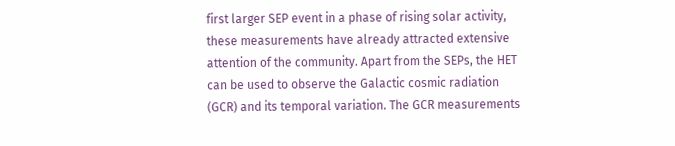first larger SEP event in a phase of rising solar activity, these measurements have already attracted extensive attention of the community. Apart from the SEPs, the HET can be used to observe the Galactic cosmic radiation (GCR) and its temporal variation. The GCR measurements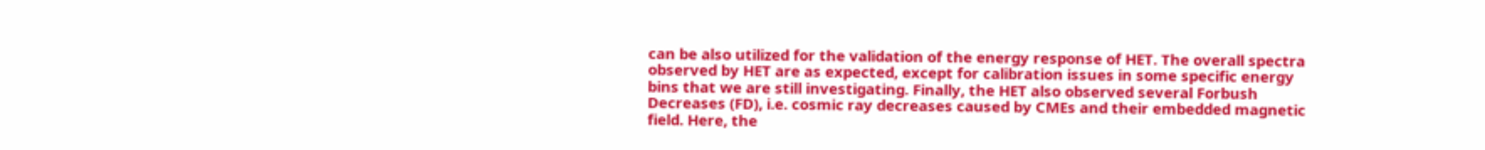can be also utilized for the validation of the energy response of HET. The overall spectra observed by HET are as expected, except for calibration issues in some specific energy bins that we are still investigating. Finally, the HET also observed several Forbush Decreases (FD), i.e. cosmic ray decreases caused by CMEs and their embedded magnetic field. Here, the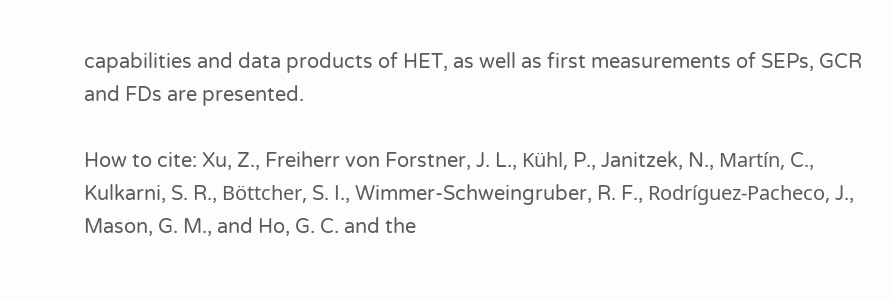capabilities and data products of HET, as well as first measurements of SEPs, GCR and FDs are presented.

How to cite: Xu, Z., Freiherr von Forstner, J. L., Kühl, P., Janitzek, N., Martín, C., Kulkarni, S. R., Böttcher, S. I., Wimmer-Schweingruber, R. F., Rodríguez-Pacheco, J., Mason, G. M., and Ho, G. C. and the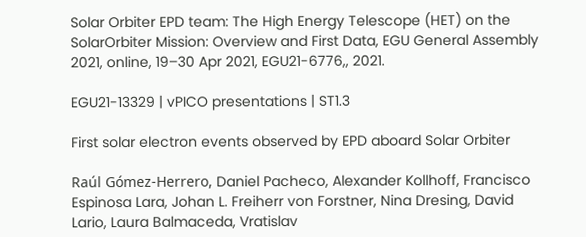Solar Orbiter EPD team: The High Energy Telescope (HET) on the SolarOrbiter Mission: Overview and First Data, EGU General Assembly 2021, online, 19–30 Apr 2021, EGU21-6776,, 2021.

EGU21-13329 | vPICO presentations | ST1.3

First solar electron events observed by EPD aboard Solar Orbiter

Raúl Gómez-Herrero, Daniel Pacheco, Alexander Kollhoff, Francisco Espinosa Lara, Johan L. Freiherr von Forstner, Nina Dresing, David Lario, Laura Balmaceda, Vratislav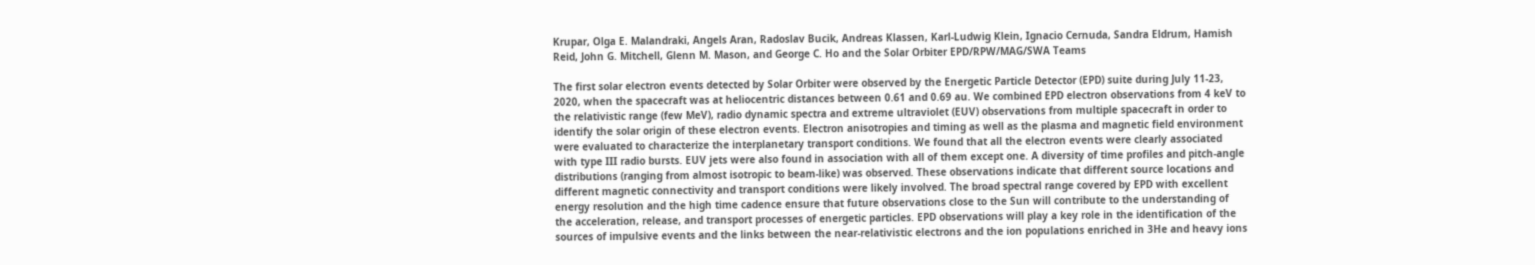Krupar, Olga E. Malandraki, Angels Aran, Radoslav Bucik, Andreas Klassen, Karl-Ludwig Klein, Ignacio Cernuda, Sandra Eldrum, Hamish Reid, John G. Mitchell, Glenn M. Mason, and George C. Ho and the Solar Orbiter EPD/RPW/MAG/SWA Teams

The first solar electron events detected by Solar Orbiter were observed by the Energetic Particle Detector (EPD) suite during July 11-23, 2020, when the spacecraft was at heliocentric distances between 0.61 and 0.69 au. We combined EPD electron observations from 4 keV to the relativistic range (few MeV), radio dynamic spectra and extreme ultraviolet (EUV) observations from multiple spacecraft in order to identify the solar origin of these electron events. Electron anisotropies and timing as well as the plasma and magnetic field environment were evaluated to characterize the interplanetary transport conditions. We found that all the electron events were clearly associated with type III radio bursts. EUV jets were also found in association with all of them except one. A diversity of time profiles and pitch-angle distributions (ranging from almost isotropic to beam-like) was observed. These observations indicate that different source locations and different magnetic connectivity and transport conditions were likely involved. The broad spectral range covered by EPD with excellent energy resolution and the high time cadence ensure that future observations close to the Sun will contribute to the understanding of the acceleration, release, and transport processes of energetic particles. EPD observations will play a key role in the identification of the sources of impulsive events and the links between the near-relativistic electrons and the ion populations enriched in 3He and heavy ions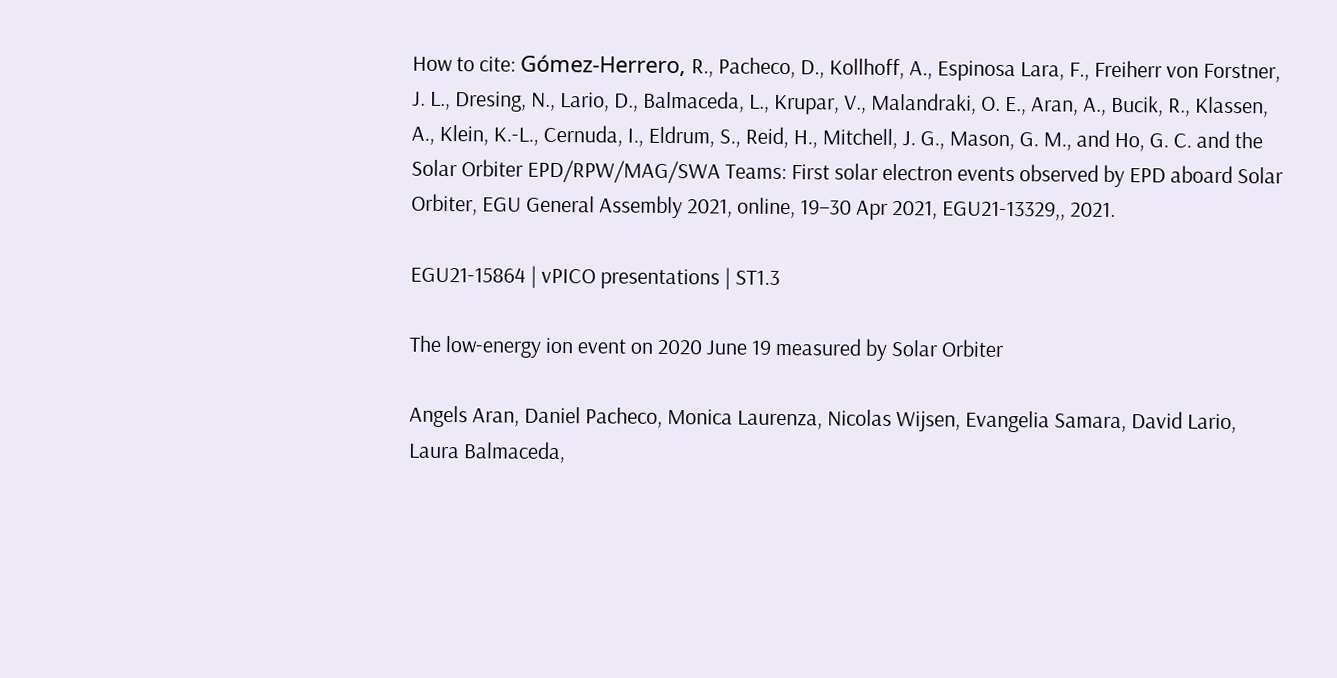How to cite: Gómez-Herrero, R., Pacheco, D., Kollhoff, A., Espinosa Lara, F., Freiherr von Forstner, J. L., Dresing, N., Lario, D., Balmaceda, L., Krupar, V., Malandraki, O. E., Aran, A., Bucik, R., Klassen, A., Klein, K.-L., Cernuda, I., Eldrum, S., Reid, H., Mitchell, J. G., Mason, G. M., and Ho, G. C. and the Solar Orbiter EPD/RPW/MAG/SWA Teams: First solar electron events observed by EPD aboard Solar Orbiter, EGU General Assembly 2021, online, 19–30 Apr 2021, EGU21-13329,, 2021.

EGU21-15864 | vPICO presentations | ST1.3

The low-energy ion event on 2020 June 19 measured by Solar Orbiter

Angels Aran, Daniel Pacheco, Monica Laurenza, Nicolas Wijsen, Evangelia Samara, David Lario, Laura Balmaceda,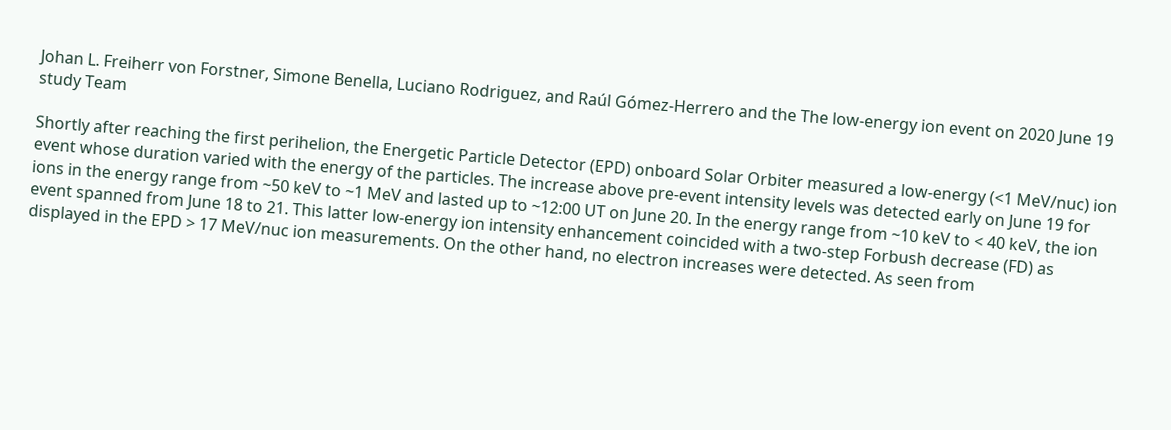Johan L. Freiherr von Forstner, Simone Benella, Luciano Rodriguez, and Raúl Gómez-Herrero and the The low-energy ion event on 2020 June 19 study Team

Shortly after reaching the first perihelion, the Energetic Particle Detector (EPD) onboard Solar Orbiter measured a low-energy (<1 MeV/nuc) ion event whose duration varied with the energy of the particles. The increase above pre-event intensity levels was detected early on June 19 for ions in the energy range from ~50 keV to ~1 MeV and lasted up to ~12:00 UT on June 20. In the energy range from ~10 keV to < 40 keV, the ion event spanned from June 18 to 21. This latter low-energy ion intensity enhancement coincided with a two-step Forbush decrease (FD) as displayed in the EPD > 17 MeV/nuc ion measurements. On the other hand, no electron increases were detected. As seen from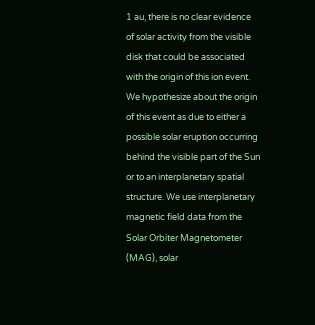1 au, there is no clear evidence of solar activity from the visible disk that could be associated with the origin of this ion event. We hypothesize about the origin of this event as due to either a possible solar eruption occurring behind the visible part of the Sun or to an interplanetary spatial structure. We use interplanetary magnetic field data from the Solar Orbiter Magnetometer (MAG), solar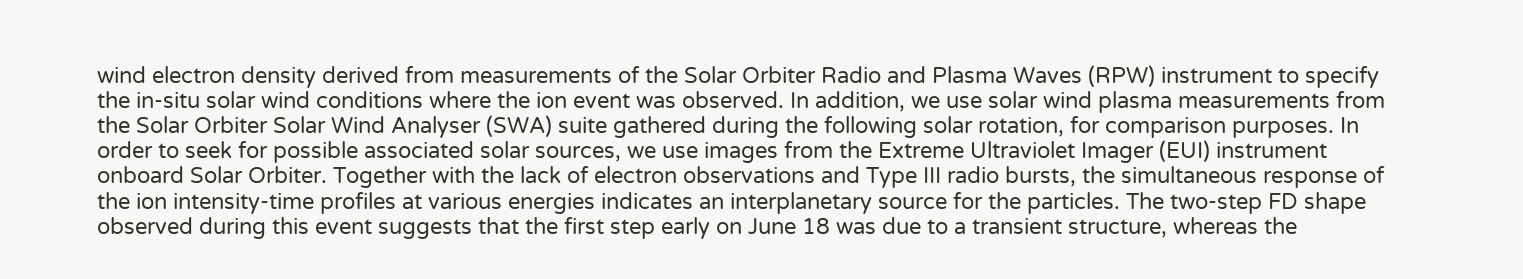wind electron density derived from measurements of the Solar Orbiter Radio and Plasma Waves (RPW) instrument to specify the in-situ solar wind conditions where the ion event was observed. In addition, we use solar wind plasma measurements from the Solar Orbiter Solar Wind Analyser (SWA) suite gathered during the following solar rotation, for comparison purposes. In order to seek for possible associated solar sources, we use images from the Extreme Ultraviolet Imager (EUI) instrument onboard Solar Orbiter. Together with the lack of electron observations and Type III radio bursts, the simultaneous response of the ion intensity-time profiles at various energies indicates an interplanetary source for the particles. The two-step FD shape observed during this event suggests that the first step early on June 18 was due to a transient structure, whereas the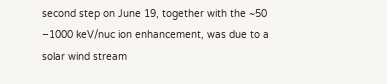second step on June 19, together with the ~50 –1000 keV/nuc ion enhancement, was due to a solar wind stream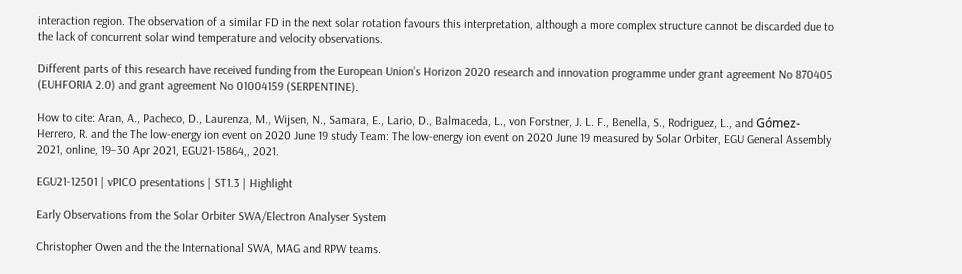interaction region. The observation of a similar FD in the next solar rotation favours this interpretation, although a more complex structure cannot be discarded due to the lack of concurrent solar wind temperature and velocity observations.

Different parts of this research have received funding from the European Union’s Horizon 2020 research and innovation programme under grant agreement No 870405 (EUHFORIA 2.0) and grant agreement No 01004159 (SERPENTINE).

How to cite: Aran, A., Pacheco, D., Laurenza, M., Wijsen, N., Samara, E., Lario, D., Balmaceda, L., von Forstner, J. L. F., Benella, S., Rodriguez, L., and Gómez-Herrero, R. and the The low-energy ion event on 2020 June 19 study Team: The low-energy ion event on 2020 June 19 measured by Solar Orbiter, EGU General Assembly 2021, online, 19–30 Apr 2021, EGU21-15864,, 2021.

EGU21-12501 | vPICO presentations | ST1.3 | Highlight

Early Observations from the Solar Orbiter SWA/Electron Analyser System

Christopher Owen and the the International SWA, MAG and RPW teams.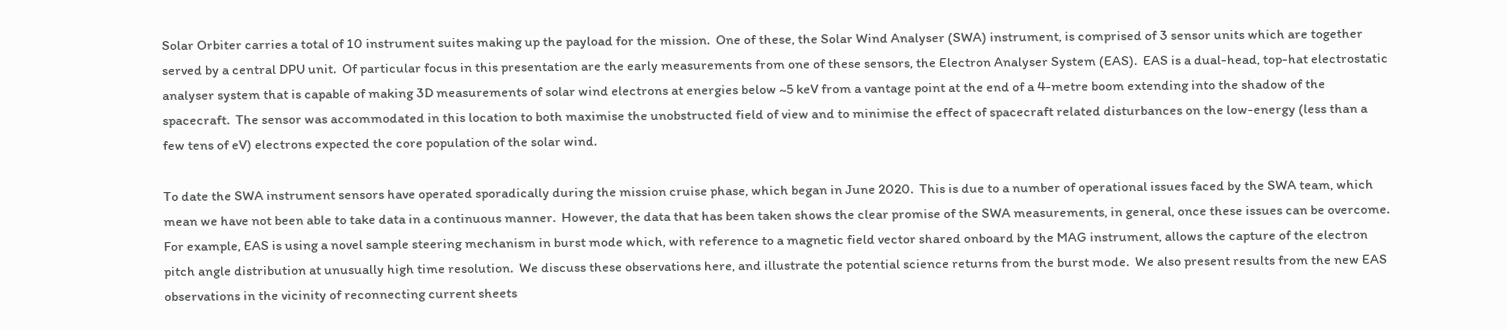Solar Orbiter carries a total of 10 instrument suites making up the payload for the mission.  One of these, the Solar Wind Analyser (SWA) instrument, is comprised of 3 sensor units which are together served by a central DPU unit.  Of particular focus in this presentation are the early measurements from one of these sensors, the Electron Analyser System (EAS).  EAS is a dual-head, top-hat electrostatic analyser system that is capable of making 3D measurements of solar wind electrons at energies below ~5 keV from a vantage point at the end of a 4-metre boom extending into the shadow of the spacecraft.  The sensor was accommodated in this location to both maximise the unobstructed field of view and to minimise the effect of spacecraft related disturbances on the low-energy (less than a few tens of eV) electrons expected the core population of the solar wind.

To date the SWA instrument sensors have operated sporadically during the mission cruise phase, which began in June 2020.  This is due to a number of operational issues faced by the SWA team, which mean we have not been able to take data in a continuous manner.  However, the data that has been taken shows the clear promise of the SWA measurements, in general, once these issues can be overcome.  For example, EAS is using a novel sample steering mechanism in burst mode which, with reference to a magnetic field vector shared onboard by the MAG instrument, allows the capture of the electron pitch angle distribution at unusually high time resolution.  We discuss these observations here, and illustrate the potential science returns from the burst mode.  We also present results from the new EAS observations in the vicinity of reconnecting current sheets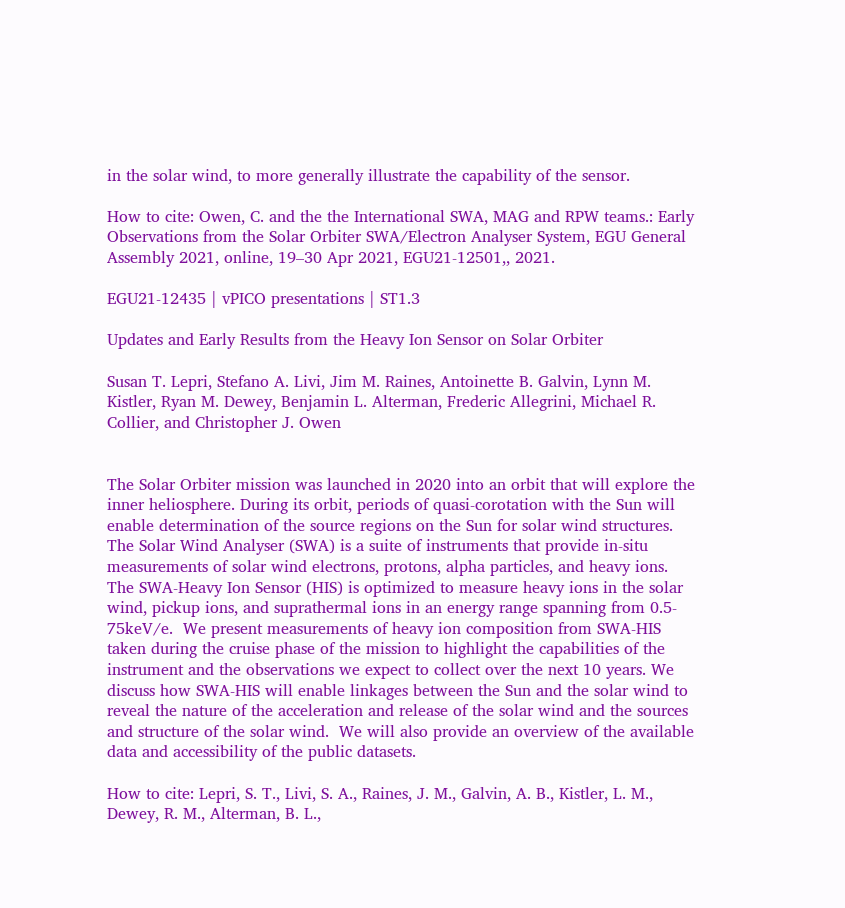in the solar wind, to more generally illustrate the capability of the sensor.

How to cite: Owen, C. and the the International SWA, MAG and RPW teams.: Early Observations from the Solar Orbiter SWA/Electron Analyser System, EGU General Assembly 2021, online, 19–30 Apr 2021, EGU21-12501,, 2021.

EGU21-12435 | vPICO presentations | ST1.3

Updates and Early Results from the Heavy Ion Sensor on Solar Orbiter

Susan T. Lepri, Stefano A. Livi, Jim M. Raines, Antoinette B. Galvin, Lynn M. Kistler, Ryan M. Dewey, Benjamin L. Alterman, Frederic Allegrini, Michael R. Collier, and Christopher J. Owen


The Solar Orbiter mission was launched in 2020 into an orbit that will explore the inner heliosphere. During its orbit, periods of quasi-corotation with the Sun will enable determination of the source regions on the Sun for solar wind structures.  The Solar Wind Analyser (SWA) is a suite of instruments that provide in-situ measurements of solar wind electrons, protons, alpha particles, and heavy ions.  The SWA-Heavy Ion Sensor (HIS) is optimized to measure heavy ions in the solar wind, pickup ions, and suprathermal ions in an energy range spanning from 0.5- 75keV/e.  We present measurements of heavy ion composition from SWA-HIS taken during the cruise phase of the mission to highlight the capabilities of the instrument and the observations we expect to collect over the next 10 years. We discuss how SWA-HIS will enable linkages between the Sun and the solar wind to reveal the nature of the acceleration and release of the solar wind and the sources and structure of the solar wind.  We will also provide an overview of the available data and accessibility of the public datasets.

How to cite: Lepri, S. T., Livi, S. A., Raines, J. M., Galvin, A. B., Kistler, L. M., Dewey, R. M., Alterman, B. L.,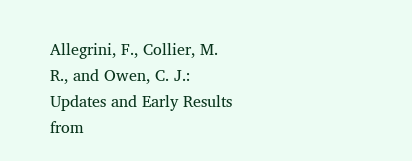Allegrini, F., Collier, M. R., and Owen, C. J.: Updates and Early Results from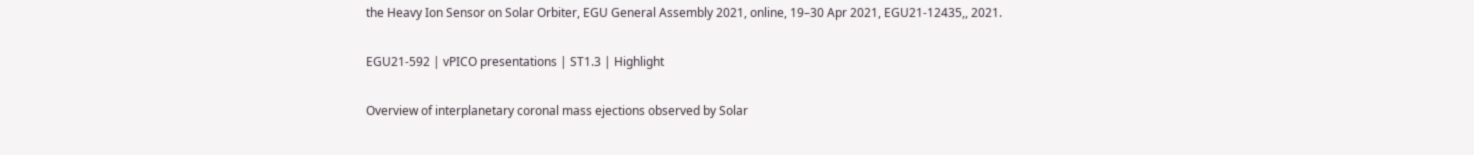the Heavy Ion Sensor on Solar Orbiter, EGU General Assembly 2021, online, 19–30 Apr 2021, EGU21-12435,, 2021.

EGU21-592 | vPICO presentations | ST1.3 | Highlight

Overview of interplanetary coronal mass ejections observed by Solar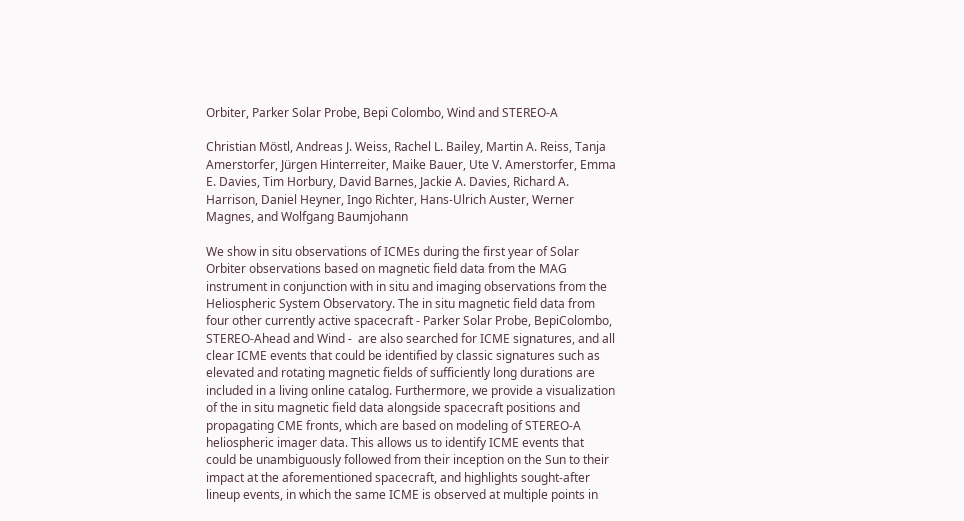Orbiter, Parker Solar Probe, Bepi Colombo, Wind and STEREO-A

Christian Möstl, Andreas J. Weiss, Rachel L. Bailey, Martin A. Reiss, Tanja Amerstorfer, Jürgen Hinterreiter, Maike Bauer, Ute V. Amerstorfer, Emma E. Davies, Tim Horbury, David Barnes, Jackie A. Davies, Richard A. Harrison, Daniel Heyner, Ingo Richter, Hans-Ulrich Auster, Werner Magnes, and Wolfgang Baumjohann

We show in situ observations of ICMEs during the first year of Solar Orbiter observations based on magnetic field data from the MAG instrument in conjunction with in situ and imaging observations from the Heliospheric System Observatory. The in situ magnetic field data from four other currently active spacecraft - Parker Solar Probe, BepiColombo, STEREO-Ahead and Wind -  are also searched for ICME signatures, and all clear ICME events that could be identified by classic signatures such as elevated and rotating magnetic fields of sufficiently long durations are included in a living online catalog. Furthermore, we provide a visualization of the in situ magnetic field data alongside spacecraft positions and propagating CME fronts, which are based on modeling of STEREO-A heliospheric imager data. This allows us to identify ICME events that could be unambiguously followed from their inception on the Sun to their impact at the aforementioned spacecraft, and highlights sought-after lineup events, in which the same ICME is observed at multiple points in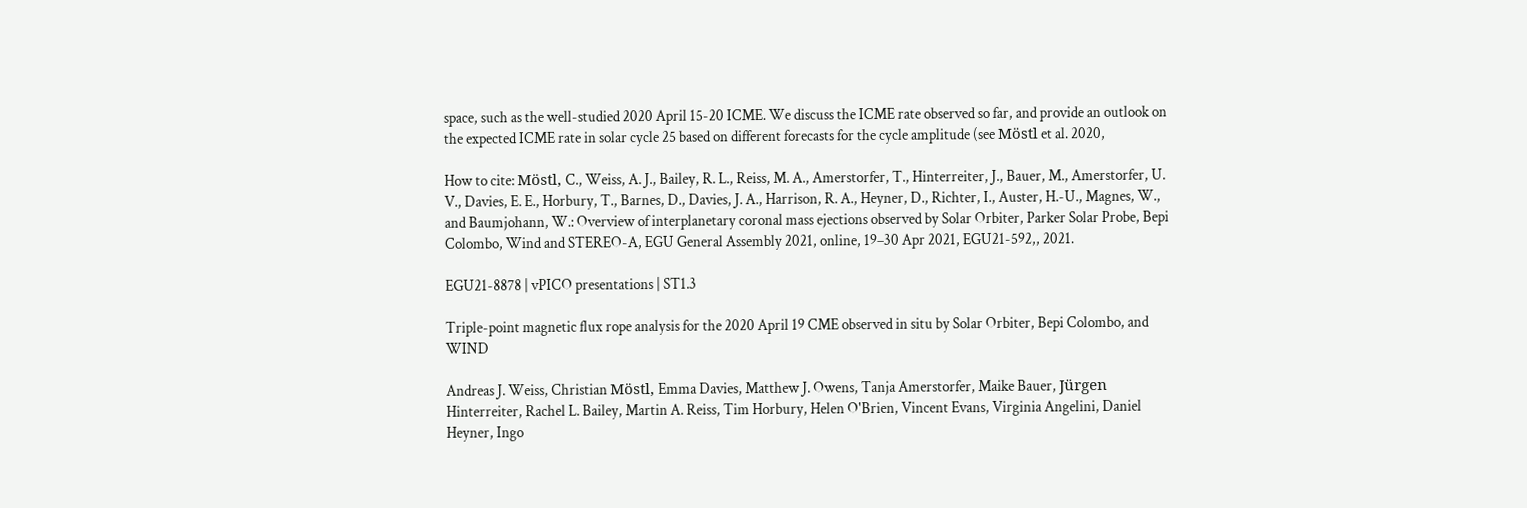space, such as the well-studied 2020 April 15-20 ICME. We discuss the ICME rate observed so far, and provide an outlook on the expected ICME rate in solar cycle 25 based on different forecasts for the cycle amplitude (see Möstl et al. 2020,

How to cite: Möstl, C., Weiss, A. J., Bailey, R. L., Reiss, M. A., Amerstorfer, T., Hinterreiter, J., Bauer, M., Amerstorfer, U. V., Davies, E. E., Horbury, T., Barnes, D., Davies, J. A., Harrison, R. A., Heyner, D., Richter, I., Auster, H.-U., Magnes, W., and Baumjohann, W.: Overview of interplanetary coronal mass ejections observed by Solar Orbiter, Parker Solar Probe, Bepi Colombo, Wind and STEREO-A, EGU General Assembly 2021, online, 19–30 Apr 2021, EGU21-592,, 2021.

EGU21-8878 | vPICO presentations | ST1.3

Triple-point magnetic flux rope analysis for the 2020 April 19 CME observed in situ by Solar Orbiter, Bepi Colombo, and WIND

Andreas J. Weiss, Christian Möstl, Emma Davies, Matthew J. Owens, Tanja Amerstorfer, Maike Bauer, Jürgen Hinterreiter, Rachel L. Bailey, Martin A. Reiss, Tim Horbury, Helen O'Brien, Vincent Evans, Virginia Angelini, Daniel Heyner, Ingo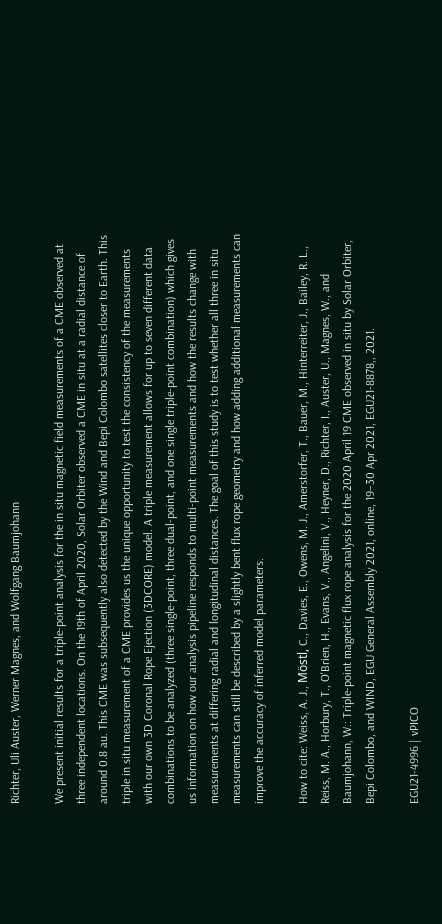Richter, Uli Auster, Werner Magnes, and Wolfgang Baumjohann

We present initial results for a triple-point analysis for the in situ magnetic field measurements of a CME observed at three independent locations. On the 19th of April 2020, Solar Orbiter observed a CME in situ at a radial distance of around 0.8 au. This CME was subsequently also detected by the Wind and Bepi Colombo satellites closer to Earth. This triple in situ measurement of a CME provides us the unique opportunity to test the consistency of the measurements with our own 3D Coronal Rope Ejection (3DCORE) model. A triple measurement allows for up to seven different data combinations to be analyzed (three single-point, three dual-point, and one single triple-point combination) which gives us information on how our analysis pipeline responds to multi-point measurements and how the results change with measurements at differing radial and longitudinal distances. The goal of this study is to test whether all three in situ measurements can still be described by a slightly bent flux rope geometry and how adding additional measurements can improve the accuracy of inferred model parameters.

How to cite: Weiss, A. J., Möstl, C., Davies, E., Owens, M. J., Amerstorfer, T., Bauer, M., Hinterreiter, J., Bailey, R. L., Reiss, M. A., Horbury, T., O'Brien, H., Evans, V., Angelini, V., Heyner, D., Richter, I., Auster, U., Magnes, W., and Baumjohann, W.: Triple-point magnetic flux rope analysis for the 2020 April 19 CME observed in situ by Solar Orbiter, Bepi Colombo, and WIND, EGU General Assembly 2021, online, 19–30 Apr 2021, EGU21-8878,, 2021.

EGU21-4996 | vPICO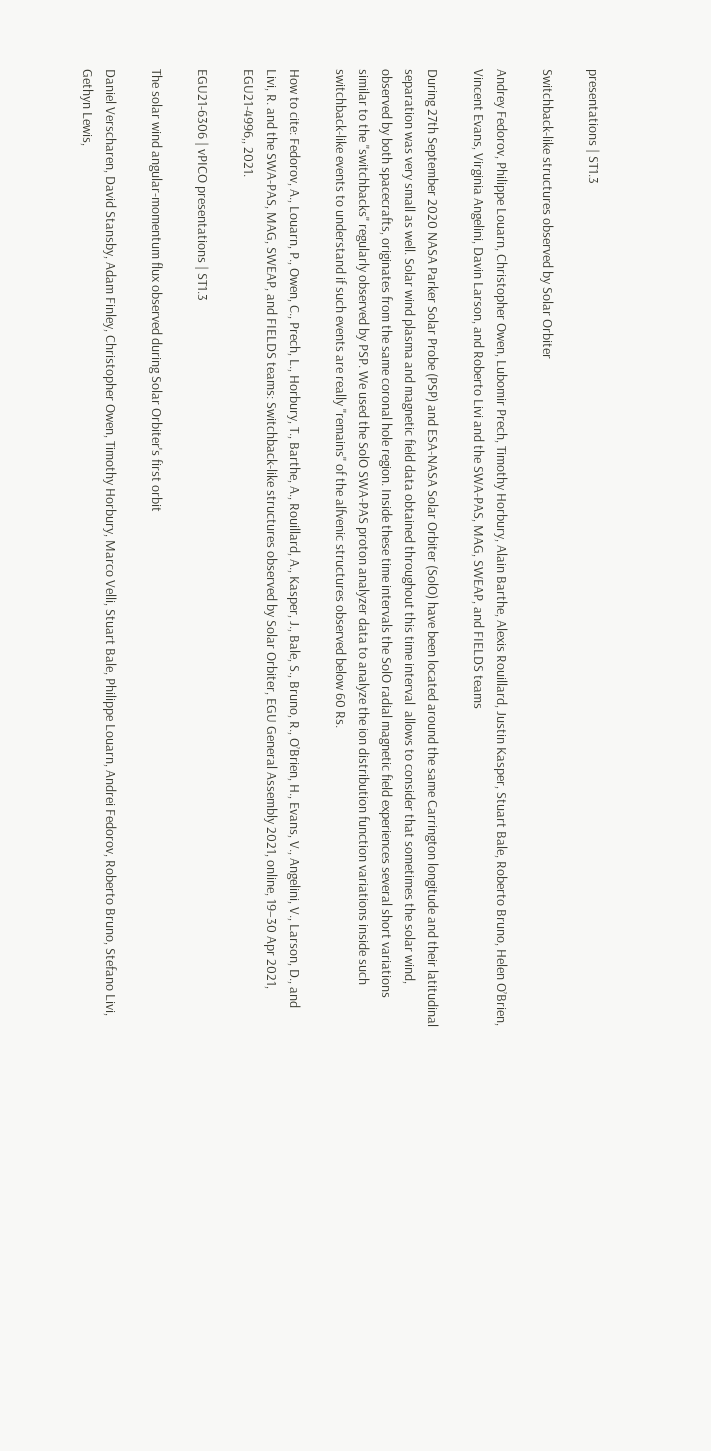presentations | ST1.3

Switchback-like structures observed by Solar Orbiter

Andrey Fedorov, Philippe Louarn, Christopher Owen, Lubomir Prech, Timothy Horbury, Alain Barthe, Alexis Rouillard, Justin Kasper, Stuart Bale, Roberto Bruno, Helen O’Brien, Vincent Evans, Virginia Angelini, Davin Larson, and Roberto Livi and the SWA-PAS, MAG, SWEAP, and FIELDS teams

During 27th September 2020 NASA Parker Solar Probe (PSP) and ESA-NASA Solar Orbiter (SolO) have been located around the same Carrington longitude and their latitudinal separation was very small as well. Solar wind plasma and magnetic field data obtained throughout this time interval  allows to consider that sometimes the solar wind, observed by both spacecrafts, originates from the same coronal hole region. Inside these time intervals the SolO radial magnetic field experiences several short variations similar to the "switchbacks" regularly observed by PSP. We used the SolO SWA-PAS proton analyzer data to analyze the ion distribution function variations inside such switchback-like events to understand if such events are really "remains" of the alfvenic structures observed below 60 Rs.

How to cite: Fedorov, A., Louarn, P., Owen, C., Prech, L., Horbury, T., Barthe, A., Rouillard, A., Kasper, J., Bale, S., Bruno, R., O’Brien, H., Evans, V., Angelini, V., Larson, D., and Livi, R. and the SWA-PAS, MAG, SWEAP, and FIELDS teams: Switchback-like structures observed by Solar Orbiter, EGU General Assembly 2021, online, 19–30 Apr 2021, EGU21-4996,, 2021.

EGU21-6306 | vPICO presentations | ST1.3

The solar wind angular-momentum flux observed during Solar Orbiter's first orbit

Daniel Verscharen, David Stansby, Adam Finley, Christopher Owen, Timothy Horbury, Marco Velli, Stuart Bale, Philippe Louarn, Andrei Fedorov, Roberto Bruno, Stefano Livi, Gethyn Lewis,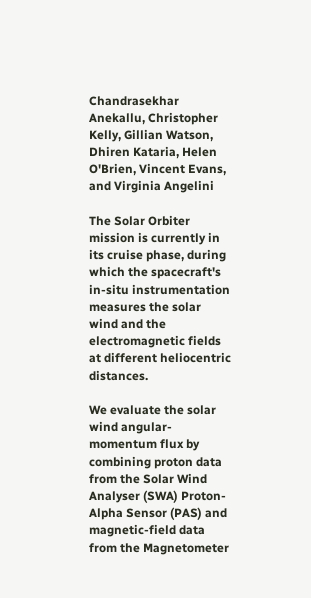Chandrasekhar Anekallu, Christopher Kelly, Gillian Watson, Dhiren Kataria, Helen O'Brien, Vincent Evans, and Virginia Angelini

The Solar Orbiter mission is currently in its cruise phase, during which the spacecraft's in-situ instrumentation measures the solar wind and the electromagnetic fields at different heliocentric distances.

We evaluate the solar wind angular-momentum flux by combining proton data from the Solar Wind Analyser (SWA) Proton-Alpha Sensor (PAS) and magnetic-field data from the Magnetometer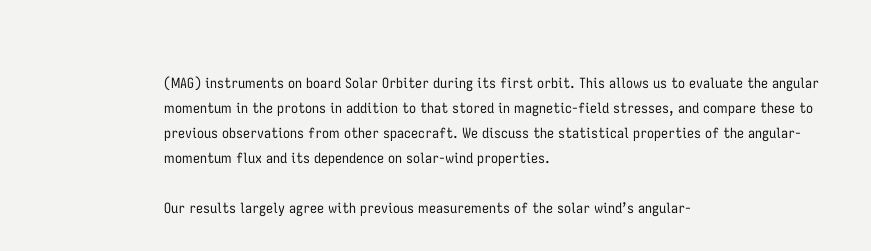(MAG) instruments on board Solar Orbiter during its first orbit. This allows us to evaluate the angular momentum in the protons in addition to that stored in magnetic-field stresses, and compare these to previous observations from other spacecraft. We discuss the statistical properties of the angular-momentum flux and its dependence on solar-wind properties.

Our results largely agree with previous measurements of the solar wind’s angular-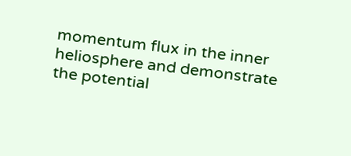momentum flux in the inner heliosphere and demonstrate the potential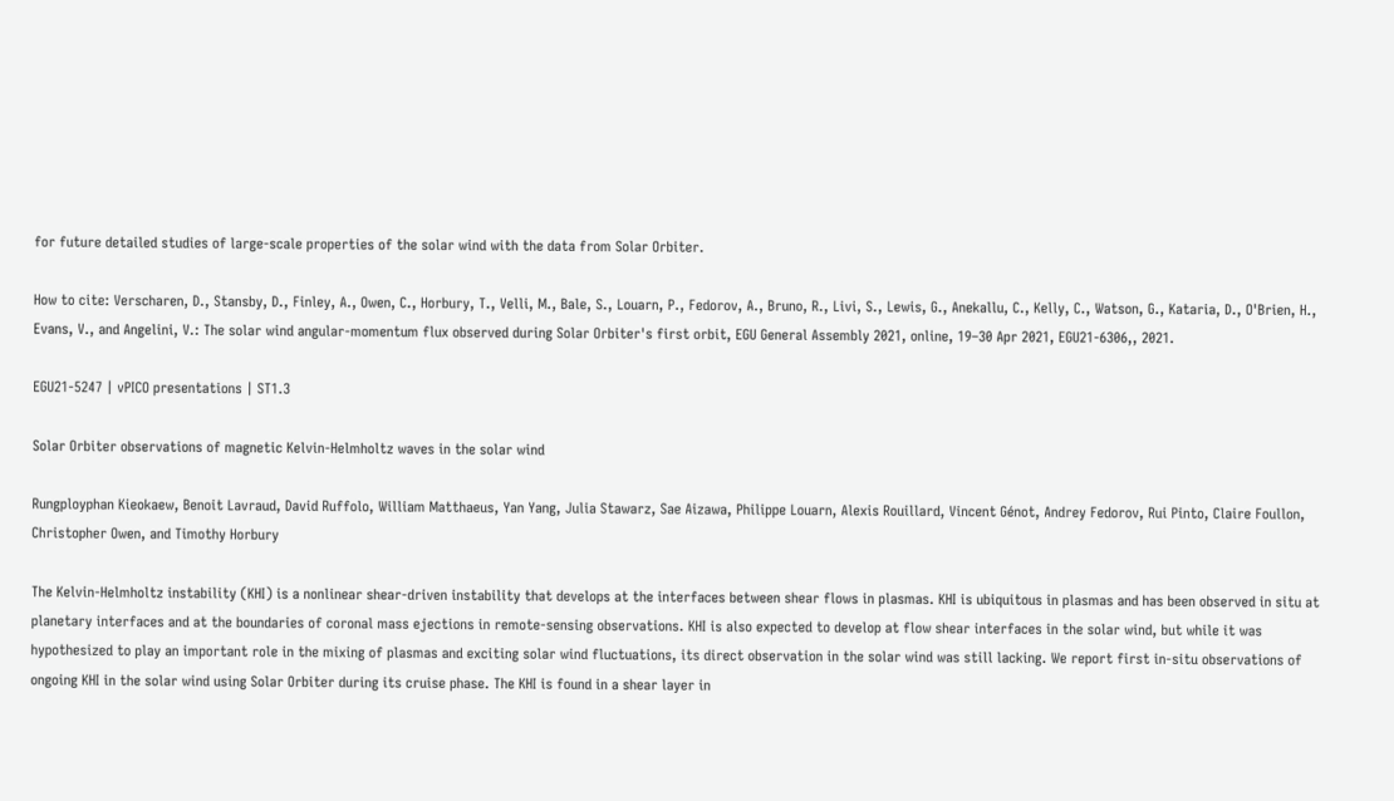for future detailed studies of large-scale properties of the solar wind with the data from Solar Orbiter.

How to cite: Verscharen, D., Stansby, D., Finley, A., Owen, C., Horbury, T., Velli, M., Bale, S., Louarn, P., Fedorov, A., Bruno, R., Livi, S., Lewis, G., Anekallu, C., Kelly, C., Watson, G., Kataria, D., O'Brien, H., Evans, V., and Angelini, V.: The solar wind angular-momentum flux observed during Solar Orbiter's first orbit, EGU General Assembly 2021, online, 19–30 Apr 2021, EGU21-6306,, 2021.

EGU21-5247 | vPICO presentations | ST1.3

Solar Orbiter observations of magnetic Kelvin-Helmholtz waves in the solar wind

Rungployphan Kieokaew, Benoit Lavraud, David Ruffolo, William Matthaeus, Yan Yang, Julia Stawarz, Sae Aizawa, Philippe Louarn, Alexis Rouillard, Vincent Génot, Andrey Fedorov, Rui Pinto, Claire Foullon, Christopher Owen, and Timothy Horbury

The Kelvin-Helmholtz instability (KHI) is a nonlinear shear-driven instability that develops at the interfaces between shear flows in plasmas. KHI is ubiquitous in plasmas and has been observed in situ at planetary interfaces and at the boundaries of coronal mass ejections in remote-sensing observations. KHI is also expected to develop at flow shear interfaces in the solar wind, but while it was hypothesized to play an important role in the mixing of plasmas and exciting solar wind fluctuations, its direct observation in the solar wind was still lacking. We report first in-situ observations of ongoing KHI in the solar wind using Solar Orbiter during its cruise phase. The KHI is found in a shear layer in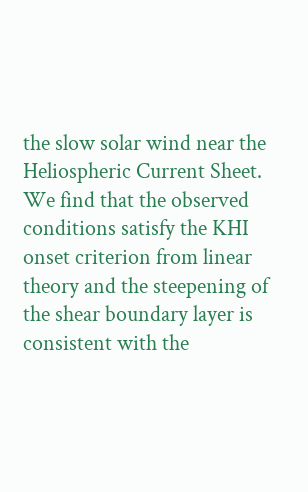the slow solar wind near the Heliospheric Current Sheet. We find that the observed conditions satisfy the KHI onset criterion from linear theory and the steepening of the shear boundary layer is consistent with the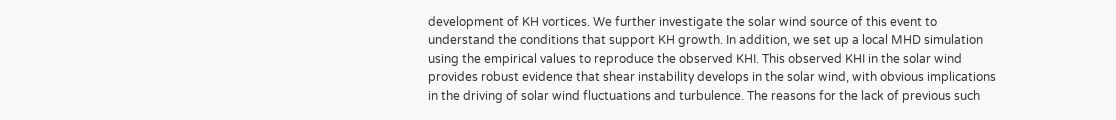development of KH vortices. We further investigate the solar wind source of this event to understand the conditions that support KH growth. In addition, we set up a local MHD simulation using the empirical values to reproduce the observed KHI. This observed KHI in the solar wind provides robust evidence that shear instability develops in the solar wind, with obvious implications in the driving of solar wind fluctuations and turbulence. The reasons for the lack of previous such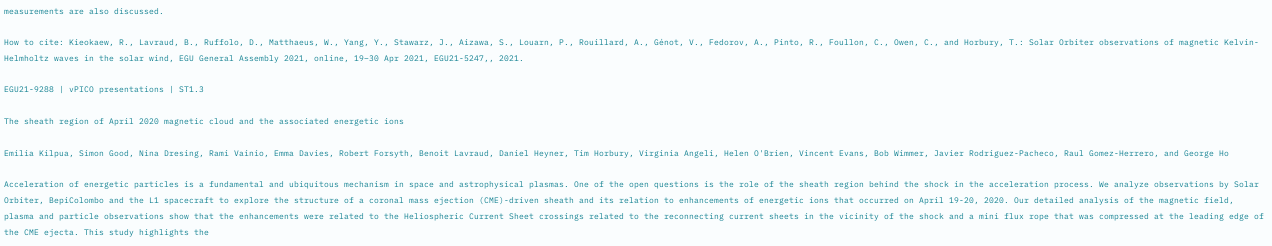measurements are also discussed.

How to cite: Kieokaew, R., Lavraud, B., Ruffolo, D., Matthaeus, W., Yang, Y., Stawarz, J., Aizawa, S., Louarn, P., Rouillard, A., Génot, V., Fedorov, A., Pinto, R., Foullon, C., Owen, C., and Horbury, T.: Solar Orbiter observations of magnetic Kelvin-Helmholtz waves in the solar wind, EGU General Assembly 2021, online, 19–30 Apr 2021, EGU21-5247,, 2021.

EGU21-9288 | vPICO presentations | ST1.3

The sheath region of April 2020 magnetic cloud and the associated energetic ions

Emilia Kilpua, Simon Good, Nina Dresing, Rami Vainio, Emma Davies, Robert Forsyth, Benoit Lavraud, Daniel Heyner, Tim Horbury, Virginia Angeli, Helen O'Brien, Vincent Evans, Bob Wimmer, Javier Rodriguez-Pacheco, Raul Gomez-Herrero, and George Ho

Acceleration of energetic particles is a fundamental and ubiquitous mechanism in space and astrophysical plasmas. One of the open questions is the role of the sheath region behind the shock in the acceleration process. We analyze observations by Solar Orbiter, BepiColombo and the L1 spacecraft to explore the structure of a coronal mass ejection (CME)-driven sheath and its relation to enhancements of energetic ions that occurred on April 19-20, 2020. Our detailed analysis of the magnetic field, plasma and particle observations show that the enhancements were related to the Heliospheric Current Sheet crossings related to the reconnecting current sheets in the vicinity of the shock and a mini flux rope that was compressed at the leading edge of the CME ejecta. This study highlights the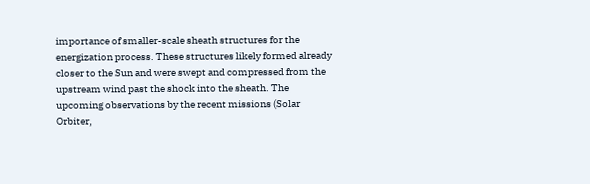importance of smaller-scale sheath structures for the energization process. These structures likely formed already closer to the Sun and were swept and compressed from the upstream wind past the shock into the sheath. The upcoming observations by the recent missions (Solar Orbiter,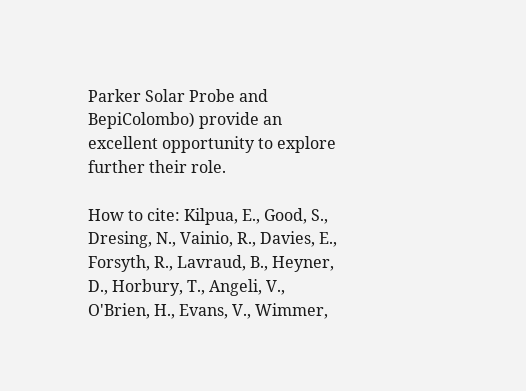Parker Solar Probe and BepiColombo) provide an excellent opportunity to explore further their role.

How to cite: Kilpua, E., Good, S., Dresing, N., Vainio, R., Davies, E., Forsyth, R., Lavraud, B., Heyner, D., Horbury, T., Angeli, V., O'Brien, H., Evans, V., Wimmer,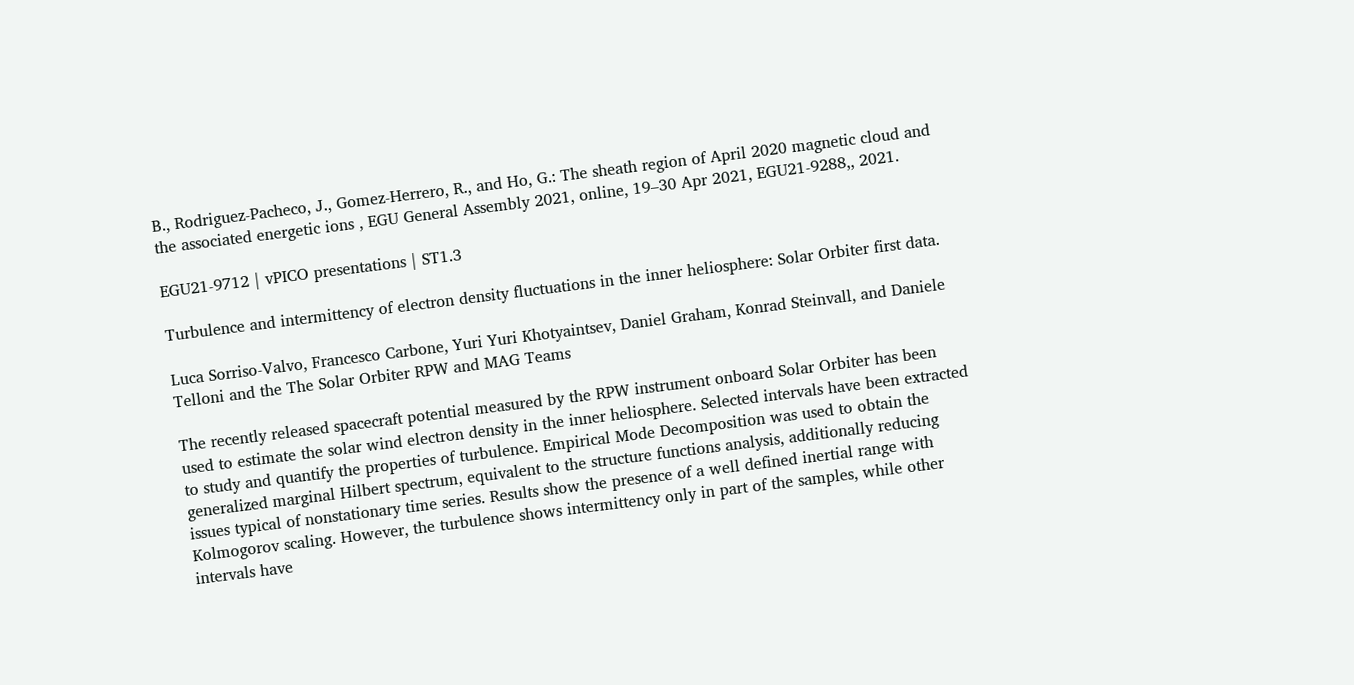B., Rodriguez-Pacheco, J., Gomez-Herrero, R., and Ho, G.: The sheath region of April 2020 magnetic cloud and the associated energetic ions , EGU General Assembly 2021, online, 19–30 Apr 2021, EGU21-9288,, 2021.

EGU21-9712 | vPICO presentations | ST1.3

Turbulence and intermittency of electron density fluctuations in the inner heliosphere: Solar Orbiter first data.

Luca Sorriso-Valvo, Francesco Carbone, Yuri Yuri Khotyaintsev, Daniel Graham, Konrad Steinvall, and Daniele Telloni and the The Solar Orbiter RPW and MAG Teams

The recently released spacecraft potential measured by the RPW instrument onboard Solar Orbiter has been used to estimate the solar wind electron density in the inner heliosphere. Selected intervals have been extracted to study and quantify the properties of turbulence. Empirical Mode Decomposition was used to obtain the generalized marginal Hilbert spectrum, equivalent to the structure functions analysis, additionally reducing issues typical of nonstationary time series. Results show the presence of a well defined inertial range with Kolmogorov scaling. However, the turbulence shows intermittency only in part of the samples, while other intervals have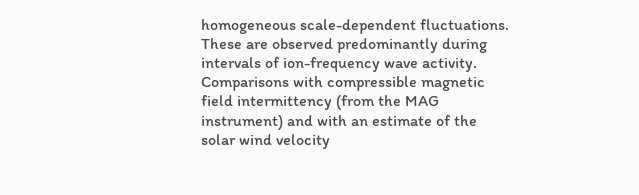homogeneous scale-dependent fluctuations. These are observed predominantly during intervals of ion-frequency wave activity. Comparisons with compressible magnetic field intermittency (from the MAG instrument) and with an estimate of the solar wind velocity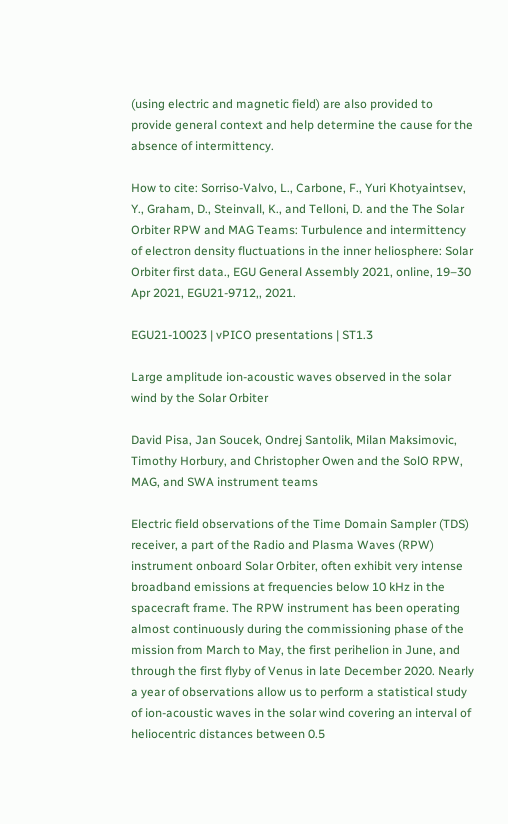(using electric and magnetic field) are also provided to provide general context and help determine the cause for the absence of intermittency.

How to cite: Sorriso-Valvo, L., Carbone, F., Yuri Khotyaintsev, Y., Graham, D., Steinvall, K., and Telloni, D. and the The Solar Orbiter RPW and MAG Teams: Turbulence and intermittency of electron density fluctuations in the inner heliosphere: Solar Orbiter first data., EGU General Assembly 2021, online, 19–30 Apr 2021, EGU21-9712,, 2021.

EGU21-10023 | vPICO presentations | ST1.3

Large amplitude ion-acoustic waves observed in the solar wind by the Solar Orbiter

David Pisa, Jan Soucek, Ondrej Santolik, Milan Maksimovic, Timothy Horbury, and Christopher Owen and the SolO RPW, MAG, and SWA instrument teams

Electric field observations of the Time Domain Sampler (TDS) receiver, a part of the Radio and Plasma Waves (RPW) instrument onboard Solar Orbiter, often exhibit very intense broadband emissions at frequencies below 10 kHz in the spacecraft frame. The RPW instrument has been operating almost continuously during the commissioning phase of the mission from March to May, the first perihelion in June, and through the first flyby of Venus in late December 2020. Nearly a year of observations allow us to perform a statistical study of ion-acoustic waves in the solar wind covering an interval of heliocentric distances between 0.5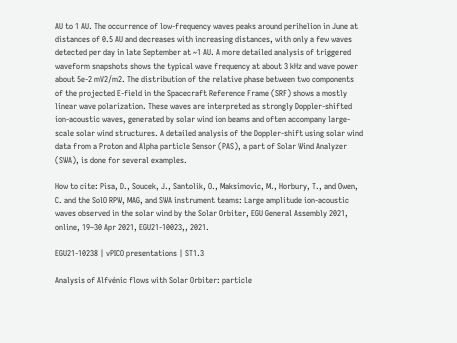AU to 1 AU. The occurrence of low-frequency waves peaks around perihelion in June at distances of 0.5 AU and decreases with increasing distances, with only a few waves detected per day in late September at ~1 AU. A more detailed analysis of triggered waveform snapshots shows the typical wave frequency at about 3 kHz and wave power about 5e-2 mV2/m2. The distribution of the relative phase between two components of the projected E-field in the Spacecraft Reference Frame (SRF) shows a mostly linear wave polarization. These waves are interpreted as strongly Doppler-shifted ion-acoustic waves, generated by solar wind ion beams and often accompany large-scale solar wind structures. A detailed analysis of the Doppler-shift using solar wind data from a Proton and Alpha particle Sensor (PAS), a part of Solar Wind Analyzer (SWA), is done for several examples.

How to cite: Pisa, D., Soucek, J., Santolik, O., Maksimovic, M., Horbury, T., and Owen, C. and the SolO RPW, MAG, and SWA instrument teams: Large amplitude ion-acoustic waves observed in the solar wind by the Solar Orbiter, EGU General Assembly 2021, online, 19–30 Apr 2021, EGU21-10023,, 2021.

EGU21-10238 | vPICO presentations | ST1.3

Analysis of Alfvénic flows with Solar Orbiter: particle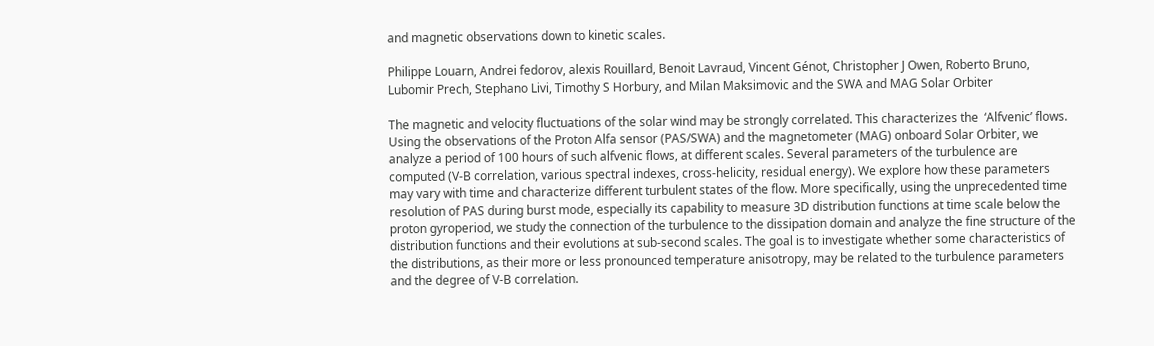and magnetic observations down to kinetic scales.

Philippe Louarn, Andrei fedorov, alexis Rouillard, Benoit Lavraud, Vincent Génot, Christopher J Owen, Roberto Bruno, Lubomir Prech, Stephano Livi, Timothy S Horbury, and Milan Maksimovic and the SWA and MAG Solar Orbiter

The magnetic and velocity fluctuations of the solar wind may be strongly correlated. This characterizes the  ‘Alfvenic’ flows. Using the observations of the Proton Alfa sensor (PAS/SWA) and the magnetometer (MAG) onboard Solar Orbiter, we analyze a period of 100 hours of such alfvenic flows, at different scales. Several parameters of the turbulence are computed (V-B correlation, various spectral indexes, cross-helicity, residual energy). We explore how these parameters may vary with time and characterize different turbulent states of the flow. More specifically, using the unprecedented time resolution of PAS during burst mode, especially its capability to measure 3D distribution functions at time scale below the proton gyroperiod, we study the connection of the turbulence to the dissipation domain and analyze the fine structure of the distribution functions and their evolutions at sub-second scales. The goal is to investigate whether some characteristics of the distributions, as their more or less pronounced temperature anisotropy, may be related to the turbulence parameters and the degree of V-B correlation.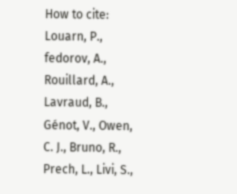How to cite: Louarn, P., fedorov, A., Rouillard, A., Lavraud, B., Génot, V., Owen, C. J., Bruno, R., Prech, L., Livi, S.,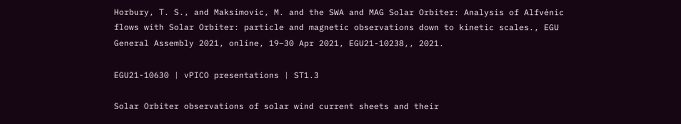Horbury, T. S., and Maksimovic, M. and the SWA and MAG Solar Orbiter: Analysis of Alfvénic flows with Solar Orbiter: particle and magnetic observations down to kinetic scales., EGU General Assembly 2021, online, 19–30 Apr 2021, EGU21-10238,, 2021.

EGU21-10630 | vPICO presentations | ST1.3

Solar Orbiter observations of solar wind current sheets and their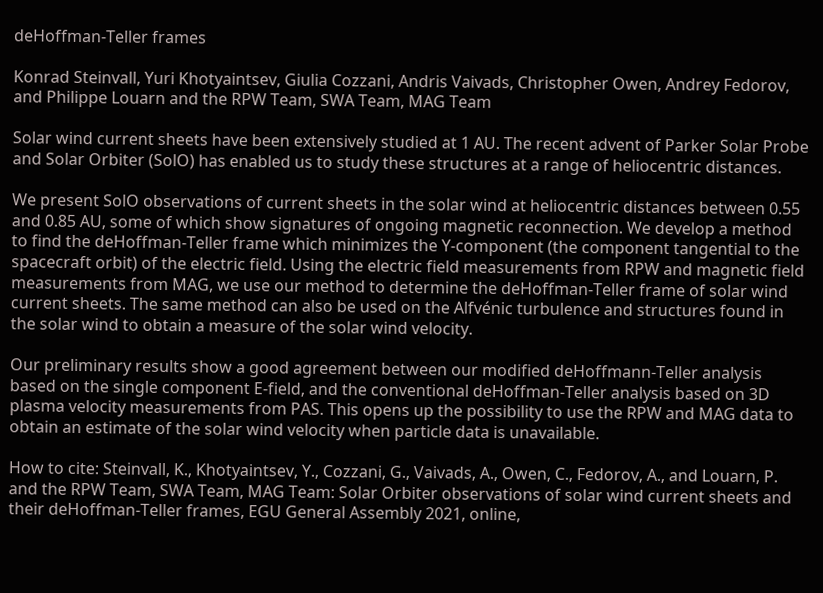deHoffman-Teller frames

Konrad Steinvall, Yuri Khotyaintsev, Giulia Cozzani, Andris Vaivads, Christopher Owen, Andrey Fedorov, and Philippe Louarn and the RPW Team, SWA Team, MAG Team

Solar wind current sheets have been extensively studied at 1 AU. The recent advent of Parker Solar Probe and Solar Orbiter (SolO) has enabled us to study these structures at a range of heliocentric distances.

We present SolO observations of current sheets in the solar wind at heliocentric distances between 0.55 and 0.85 AU, some of which show signatures of ongoing magnetic reconnection. We develop a method to find the deHoffman-Teller frame which minimizes the Y-component (the component tangential to the spacecraft orbit) of the electric field. Using the electric field measurements from RPW and magnetic field measurements from MAG, we use our method to determine the deHoffman-Teller frame of solar wind current sheets. The same method can also be used on the Alfvénic turbulence and structures found in the solar wind to obtain a measure of the solar wind velocity.

Our preliminary results show a good agreement between our modified deHoffmann-Teller analysis based on the single component E-field, and the conventional deHoffman-Teller analysis based on 3D plasma velocity measurements from PAS. This opens up the possibility to use the RPW and MAG data to obtain an estimate of the solar wind velocity when particle data is unavailable.

How to cite: Steinvall, K., Khotyaintsev, Y., Cozzani, G., Vaivads, A., Owen, C., Fedorov, A., and Louarn, P. and the RPW Team, SWA Team, MAG Team: Solar Orbiter observations of solar wind current sheets and their deHoffman-Teller frames, EGU General Assembly 2021, online,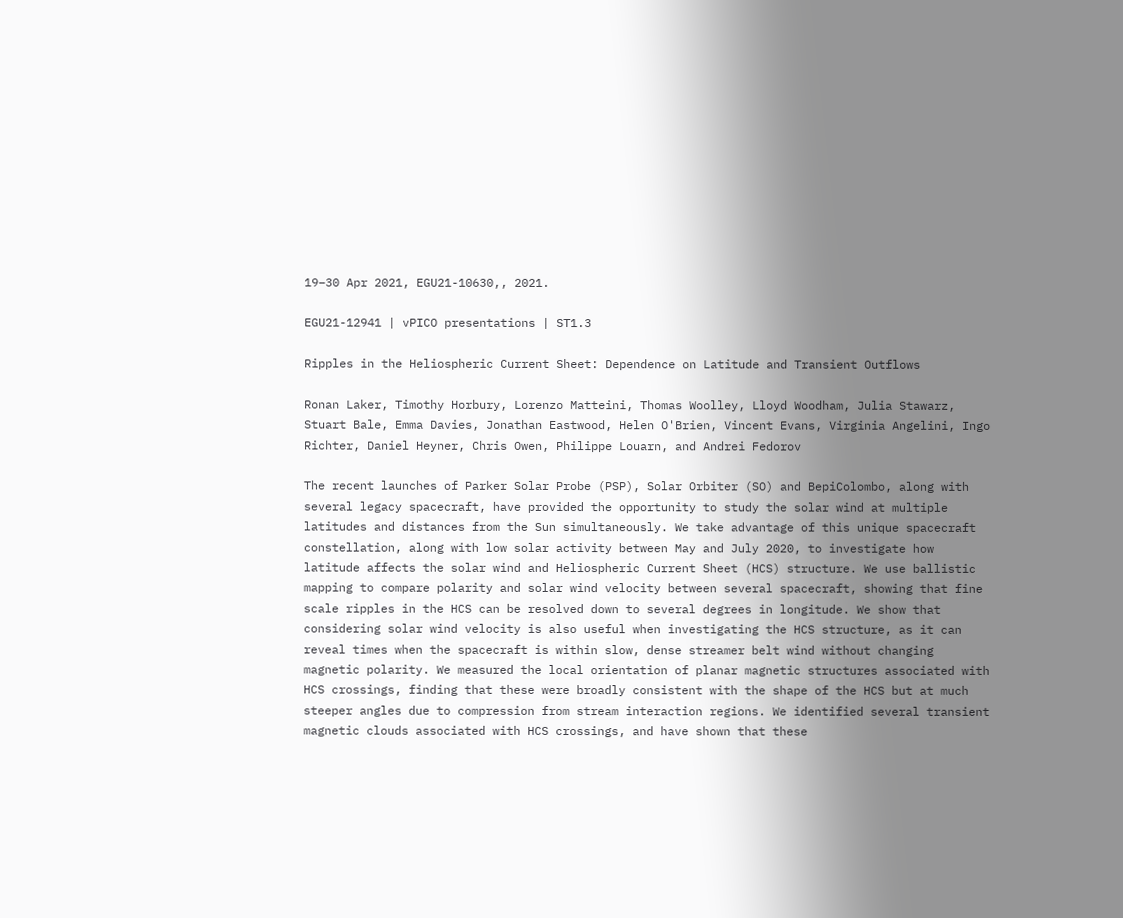19–30 Apr 2021, EGU21-10630,, 2021.

EGU21-12941 | vPICO presentations | ST1.3

Ripples in the Heliospheric Current Sheet: Dependence on Latitude and Transient Outflows

Ronan Laker, Timothy Horbury, Lorenzo Matteini, Thomas Woolley, Lloyd Woodham, Julia Stawarz, Stuart Bale, Emma Davies, Jonathan Eastwood, Helen O'Brien, Vincent Evans, Virginia Angelini, Ingo Richter, Daniel Heyner, Chris Owen, Philippe Louarn, and Andrei Fedorov

The recent launches of Parker Solar Probe (PSP), Solar Orbiter (SO) and BepiColombo, along with several legacy spacecraft, have provided the opportunity to study the solar wind at multiple latitudes and distances from the Sun simultaneously. We take advantage of this unique spacecraft constellation, along with low solar activity between May and July 2020, to investigate how latitude affects the solar wind and Heliospheric Current Sheet (HCS) structure. We use ballistic mapping to compare polarity and solar wind velocity between several spacecraft, showing that fine scale ripples in the HCS can be resolved down to several degrees in longitude. We show that considering solar wind velocity is also useful when investigating the HCS structure, as it can reveal times when the spacecraft is within slow, dense streamer belt wind without changing magnetic polarity. We measured the local orientation of planar magnetic structures associated with HCS crossings, finding that these were broadly consistent with the shape of the HCS but at much steeper angles due to compression from stream interaction regions. We identified several transient magnetic clouds associated with HCS crossings, and have shown that these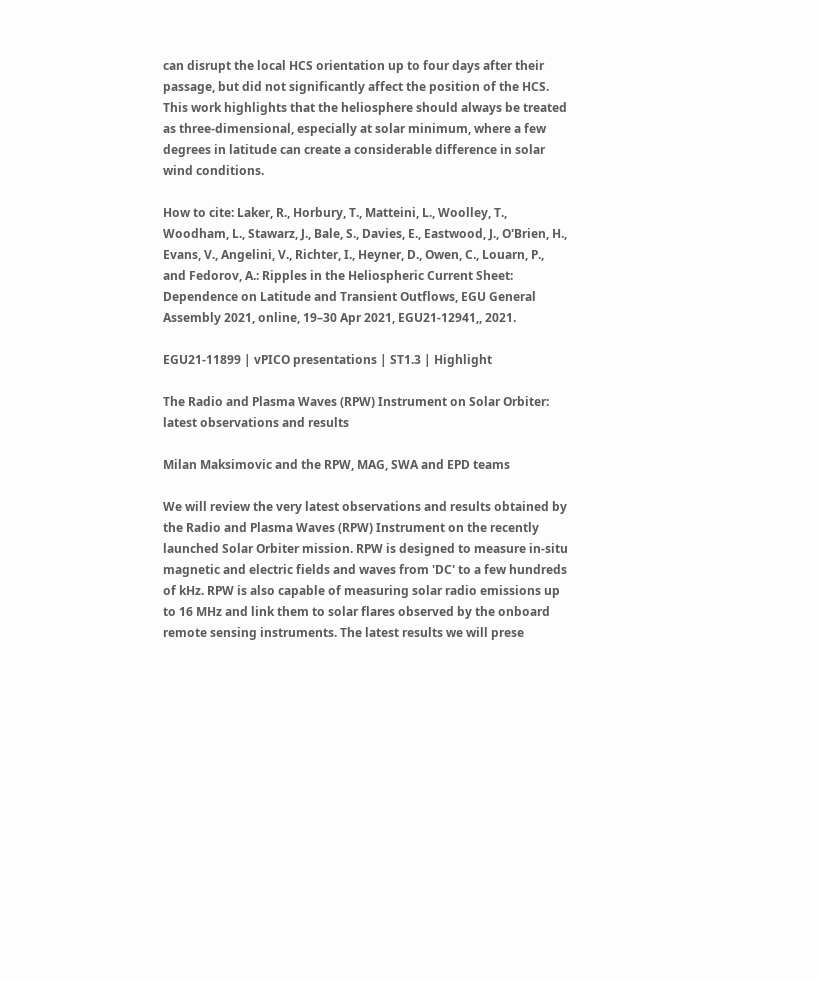can disrupt the local HCS orientation up to four days after their passage, but did not significantly affect the position of the HCS. This work highlights that the heliosphere should always be treated as three-dimensional, especially at solar minimum, where a few degrees in latitude can create a considerable difference in solar wind conditions.

How to cite: Laker, R., Horbury, T., Matteini, L., Woolley, T., Woodham, L., Stawarz, J., Bale, S., Davies, E., Eastwood, J., O'Brien, H., Evans, V., Angelini, V., Richter, I., Heyner, D., Owen, C., Louarn, P., and Fedorov, A.: Ripples in the Heliospheric Current Sheet: Dependence on Latitude and Transient Outflows, EGU General Assembly 2021, online, 19–30 Apr 2021, EGU21-12941,, 2021.

EGU21-11899 | vPICO presentations | ST1.3 | Highlight

The Radio and Plasma Waves (RPW) Instrument on Solar Orbiter: latest observations and results

Milan Maksimovic and the RPW, MAG, SWA and EPD teams

We will review the very latest observations and results obtained by the Radio and Plasma Waves (RPW) Instrument on the recently launched Solar Orbiter mission. RPW is designed to measure in-situ magnetic and electric fields and waves from 'DC' to a few hundreds of kHz. RPW is also capable of measuring solar radio emissions up to 16 MHz and link them to solar flares observed by the onboard remote sensing instruments. The latest results we will prese